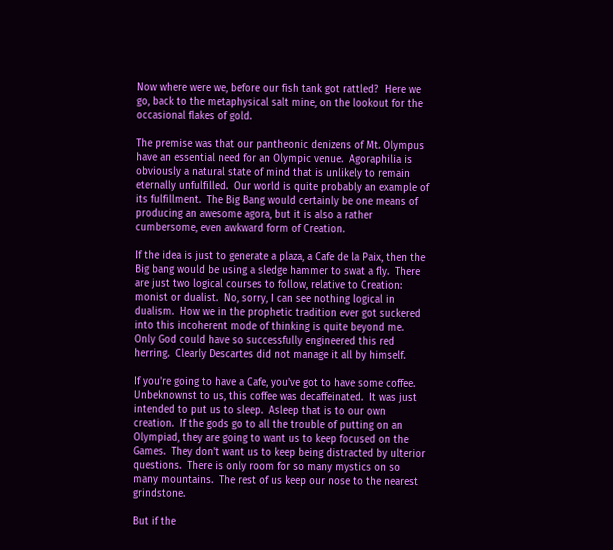Now where were we, before our fish tank got rattled?  Here we go, back to the metaphysical salt mine, on the lookout for the occasional flakes of gold.

The premise was that our pantheonic denizens of Mt. Olympus have an essential need for an Olympic venue.  Agoraphilia is obviously a natural state of mind that is unlikely to remain eternally unfulfilled.  Our world is quite probably an example of its fulfillment.  The Big Bang would certainly be one means of producing an awesome agora, but it is also a rather cumbersome, even awkward form of Creation.

If the idea is just to generate a plaza, a Cafe de la Paix, then the Big bang would be using a sledge hammer to swat a fly.  There are just two logical courses to follow, relative to Creation: monist or dualist.  No, sorry, I can see nothing logical in dualism.  How we in the prophetic tradition ever got suckered into this incoherent mode of thinking is quite beyond me.  Only God could have so successfully engineered this red herring.  Clearly Descartes did not manage it all by himself.

If you're going to have a Cafe, you've got to have some coffee.  Unbeknownst to us, this coffee was decaffeinated.  It was just intended to put us to sleep.  Asleep that is to our own creation.  If the gods go to all the trouble of putting on an Olympiad, they are going to want us to keep focused on the Games.  They don't want us to keep being distracted by ulterior questions.  There is only room for so many mystics on so many mountains.  The rest of us keep our nose to the nearest grindstone.

But if the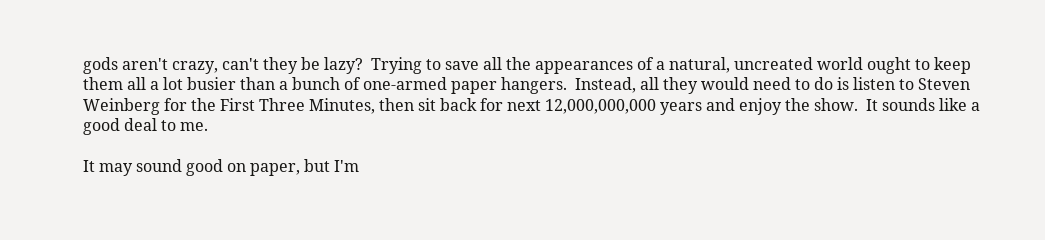gods aren't crazy, can't they be lazy?  Trying to save all the appearances of a natural, uncreated world ought to keep them all a lot busier than a bunch of one-armed paper hangers.  Instead, all they would need to do is listen to Steven Weinberg for the First Three Minutes, then sit back for next 12,000,000,000 years and enjoy the show.  It sounds like a good deal to me.

It may sound good on paper, but I'm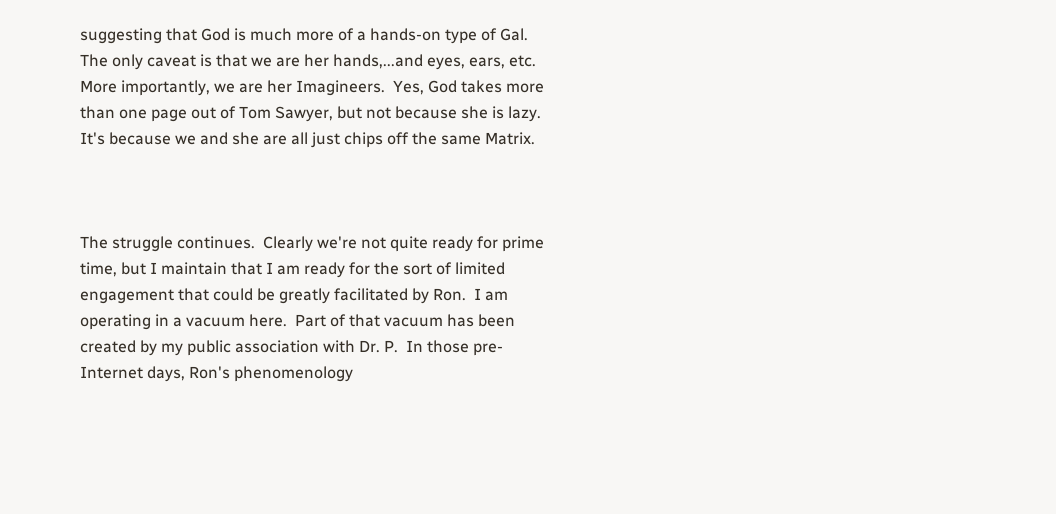suggesting that God is much more of a hands-on type of Gal.  The only caveat is that we are her hands,...and eyes, ears, etc.  More importantly, we are her Imagineers.  Yes, God takes more than one page out of Tom Sawyer, but not because she is lazy.  It's because we and she are all just chips off the same Matrix.



The struggle continues.  Clearly we're not quite ready for prime time, but I maintain that I am ready for the sort of limited engagement that could be greatly facilitated by Ron.  I am operating in a vacuum here.  Part of that vacuum has been created by my public association with Dr. P.  In those pre-Internet days, Ron's phenomenology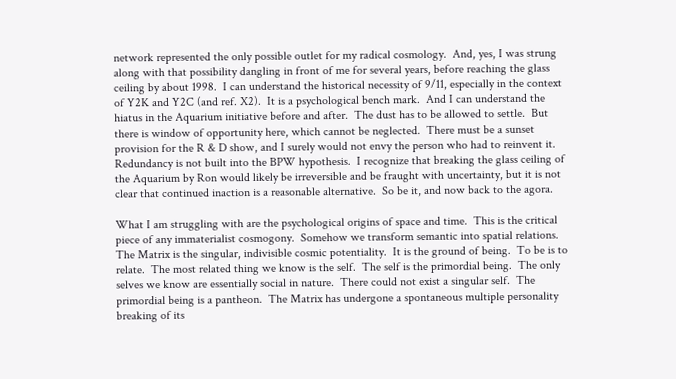network represented the only possible outlet for my radical cosmology.  And, yes, I was strung along with that possibility dangling in front of me for several years, before reaching the glass ceiling by about 1998.  I can understand the historical necessity of 9/11, especially in the context of Y2K and Y2C (and ref. X2).  It is a psychological bench mark.  And I can understand the hiatus in the Aquarium initiative before and after.  The dust has to be allowed to settle.  But there is window of opportunity here, which cannot be neglected.  There must be a sunset provision for the R & D show, and I surely would not envy the person who had to reinvent it.  Redundancy is not built into the BPW hypothesis.  I recognize that breaking the glass ceiling of the Aquarium by Ron would likely be irreversible and be fraught with uncertainty, but it is not clear that continued inaction is a reasonable alternative.  So be it, and now back to the agora.

What I am struggling with are the psychological origins of space and time.  This is the critical piece of any immaterialist cosmogony.  Somehow we transform semantic into spatial relations.  The Matrix is the singular, indivisible cosmic potentiality.  It is the ground of being.  To be is to relate.  The most related thing we know is the self.  The self is the primordial being.  The only selves we know are essentially social in nature.  There could not exist a singular self.  The primordial being is a pantheon.  The Matrix has undergone a spontaneous multiple personality breaking of its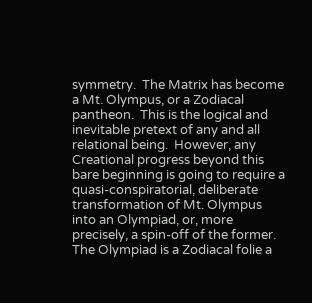symmetry.  The Matrix has become a Mt. Olympus, or a Zodiacal pantheon.  This is the logical and inevitable pretext of any and all relational being.  However, any Creational progress beyond this bare beginning is going to require a quasi-conspiratorial, deliberate transformation of Mt. Olympus into an Olympiad, or, more precisely, a spin-off of the former.  The Olympiad is a Zodiacal folie a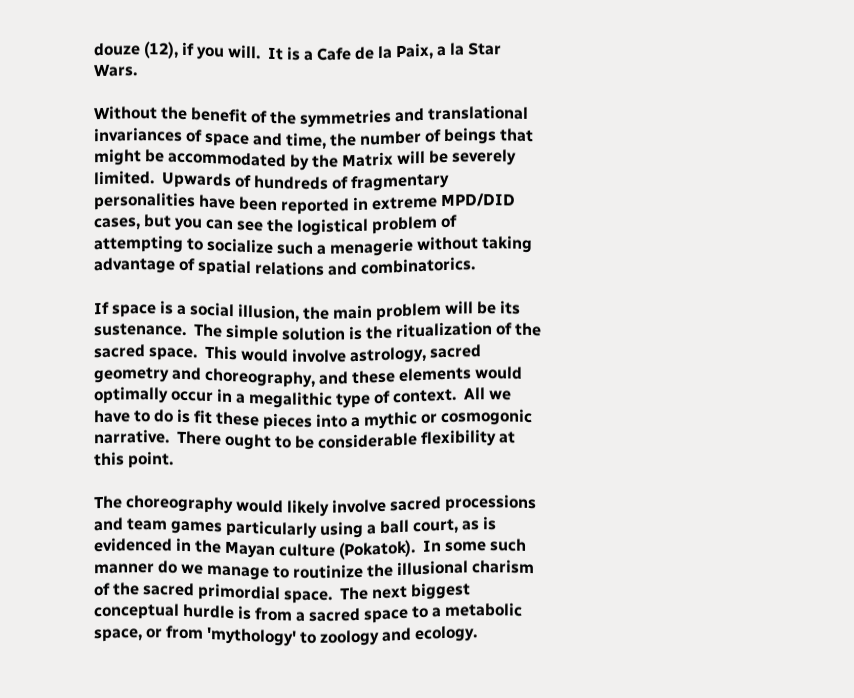douze (12), if you will.  It is a Cafe de la Paix, a la Star Wars.

Without the benefit of the symmetries and translational invariances of space and time, the number of beings that might be accommodated by the Matrix will be severely limited.  Upwards of hundreds of fragmentary personalities have been reported in extreme MPD/DID cases, but you can see the logistical problem of attempting to socialize such a menagerie without taking advantage of spatial relations and combinatorics.

If space is a social illusion, the main problem will be its sustenance.  The simple solution is the ritualization of the sacred space.  This would involve astrology, sacred geometry and choreography, and these elements would optimally occur in a megalithic type of context.  All we have to do is fit these pieces into a mythic or cosmogonic narrative.  There ought to be considerable flexibility at this point.

The choreography would likely involve sacred processions and team games particularly using a ball court, as is evidenced in the Mayan culture (Pokatok).  In some such manner do we manage to routinize the illusional charism of the sacred primordial space.  The next biggest conceptual hurdle is from a sacred space to a metabolic space, or from 'mythology' to zoology and ecology.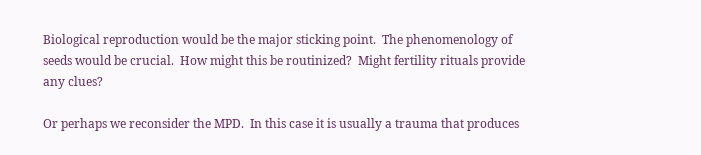Biological reproduction would be the major sticking point.  The phenomenology of seeds would be crucial.  How might this be routinized?  Might fertility rituals provide any clues?

Or perhaps we reconsider the MPD.  In this case it is usually a trauma that produces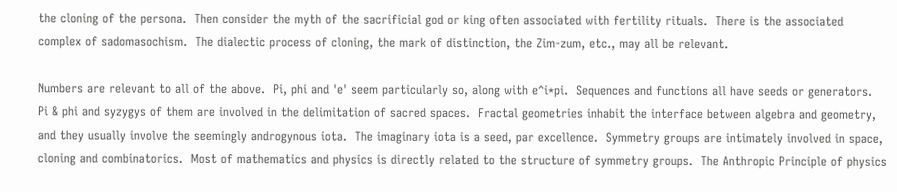the cloning of the persona.  Then consider the myth of the sacrificial god or king often associated with fertility rituals.  There is the associated complex of sadomasochism.  The dialectic process of cloning, the mark of distinction, the Zim-zum, etc., may all be relevant.

Numbers are relevant to all of the above.  Pi, phi and 'e' seem particularly so, along with e^i*pi.  Sequences and functions all have seeds or generators.  Pi & phi and syzygys of them are involved in the delimitation of sacred spaces.  Fractal geometries inhabit the interface between algebra and geometry, and they usually involve the seemingly androgynous iota.  The imaginary iota is a seed, par excellence.  Symmetry groups are intimately involved in space, cloning and combinatorics.  Most of mathematics and physics is directly related to the structure of symmetry groups.  The Anthropic Principle of physics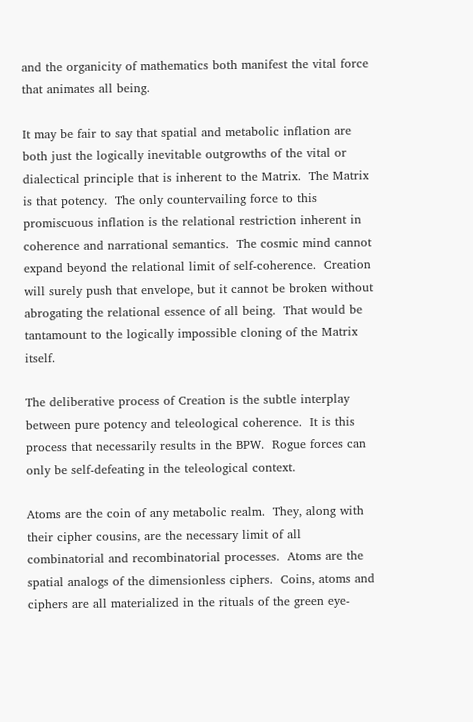and the organicity of mathematics both manifest the vital force that animates all being.

It may be fair to say that spatial and metabolic inflation are both just the logically inevitable outgrowths of the vital or dialectical principle that is inherent to the Matrix.  The Matrix is that potency.  The only countervailing force to this promiscuous inflation is the relational restriction inherent in coherence and narrational semantics.  The cosmic mind cannot expand beyond the relational limit of self-coherence.  Creation will surely push that envelope, but it cannot be broken without abrogating the relational essence of all being.  That would be tantamount to the logically impossible cloning of the Matrix itself.

The deliberative process of Creation is the subtle interplay between pure potency and teleological coherence.  It is this process that necessarily results in the BPW.  Rogue forces can only be self-defeating in the teleological context.

Atoms are the coin of any metabolic realm.  They, along with their cipher cousins, are the necessary limit of all combinatorial and recombinatorial processes.  Atoms are the spatial analogs of the dimensionless ciphers.  Coins, atoms and ciphers are all materialized in the rituals of the green eye-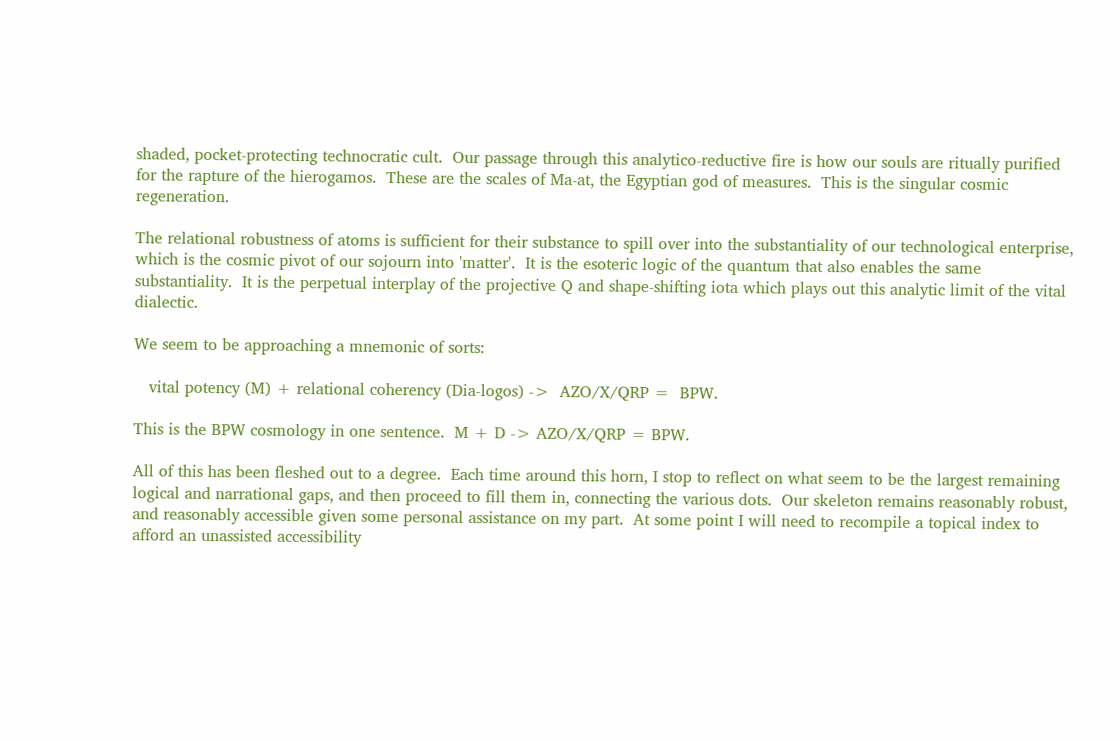shaded, pocket-protecting technocratic cult.  Our passage through this analytico-reductive fire is how our souls are ritually purified for the rapture of the hierogamos.  These are the scales of Ma-at, the Egyptian god of measures.  This is the singular cosmic regeneration.

The relational robustness of atoms is sufficient for their substance to spill over into the substantiality of our technological enterprise, which is the cosmic pivot of our sojourn into 'matter'.  It is the esoteric logic of the quantum that also enables the same substantiality.  It is the perpetual interplay of the projective Q and shape-shifting iota which plays out this analytic limit of the vital dialectic.

We seem to be approaching a mnemonic of sorts:

   vital potency (M) + relational coherency (Dia-logos) ->  AZO/X/QRP =  BPW.

This is the BPW cosmology in one sentence.  M + D -> AZO/X/QRP = BPW.

All of this has been fleshed out to a degree.  Each time around this horn, I stop to reflect on what seem to be the largest remaining logical and narrational gaps, and then proceed to fill them in, connecting the various dots.  Our skeleton remains reasonably robust, and reasonably accessible given some personal assistance on my part.  At some point I will need to recompile a topical index to afford an unassisted accessibility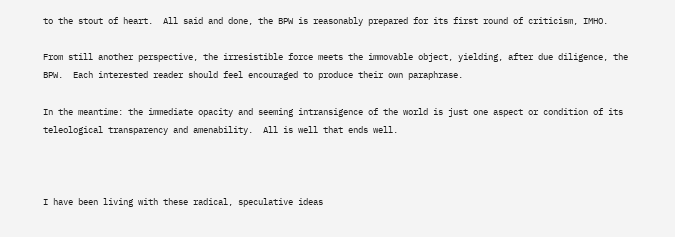to the stout of heart.  All said and done, the BPW is reasonably prepared for its first round of criticism, IMHO.

From still another perspective, the irresistible force meets the immovable object, yielding, after due diligence, the BPW.  Each interested reader should feel encouraged to produce their own paraphrase.

In the meantime: the immediate opacity and seeming intransigence of the world is just one aspect or condition of its teleological transparency and amenability.  All is well that ends well.



I have been living with these radical, speculative ideas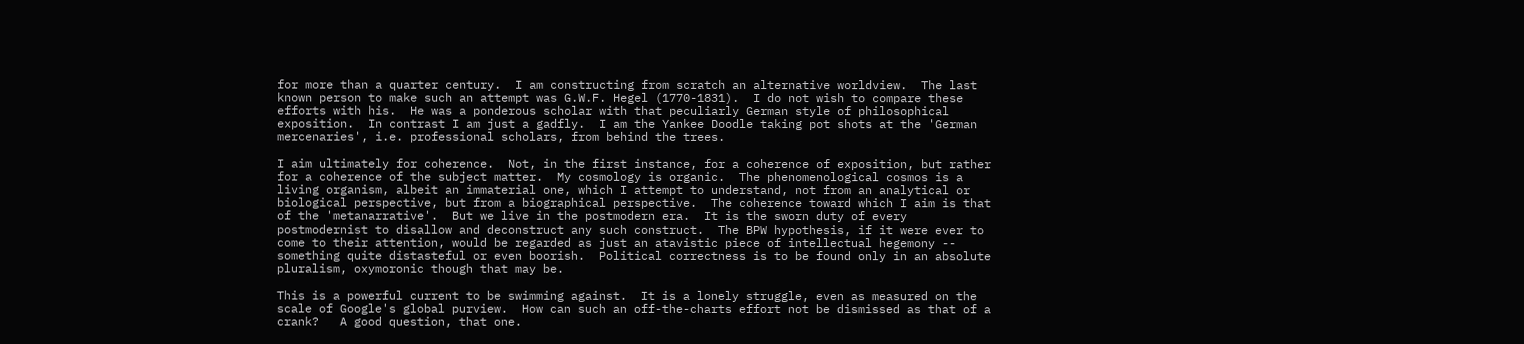for more than a quarter century.  I am constructing from scratch an alternative worldview.  The last known person to make such an attempt was G.W.F. Hegel (1770-1831).  I do not wish to compare these efforts with his.  He was a ponderous scholar with that peculiarly German style of philosophical exposition.  In contrast I am just a gadfly.  I am the Yankee Doodle taking pot shots at the 'German mercenaries', i.e. professional scholars, from behind the trees.

I aim ultimately for coherence.  Not, in the first instance, for a coherence of exposition, but rather for a coherence of the subject matter.  My cosmology is organic.  The phenomenological cosmos is a living organism, albeit an immaterial one, which I attempt to understand, not from an analytical or biological perspective, but from a biographical perspective.  The coherence toward which I aim is that of the 'metanarrative'.  But we live in the postmodern era.  It is the sworn duty of every postmodernist to disallow and deconstruct any such construct.  The BPW hypothesis, if it were ever to come to their attention, would be regarded as just an atavistic piece of intellectual hegemony -- something quite distasteful or even boorish.  Political correctness is to be found only in an absolute pluralism, oxymoronic though that may be.

This is a powerful current to be swimming against.  It is a lonely struggle, even as measured on the scale of Google's global purview.  How can such an off-the-charts effort not be dismissed as that of a crank?   A good question, that one.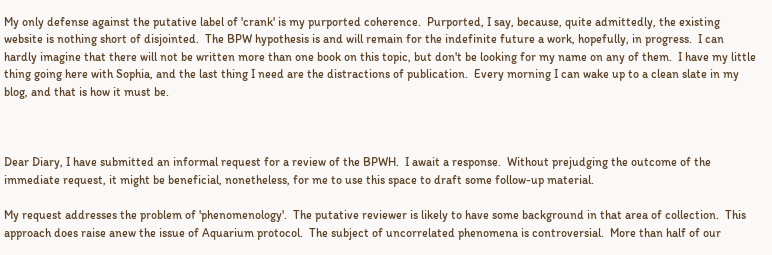My only defense against the putative label of 'crank' is my purported coherence.  Purported, I say, because, quite admittedly, the existing website is nothing short of disjointed.  The BPW hypothesis is and will remain for the indefinite future a work, hopefully, in progress.  I can hardly imagine that there will not be written more than one book on this topic, but don't be looking for my name on any of them.  I have my little thing going here with Sophia, and the last thing I need are the distractions of publication.  Every morning I can wake up to a clean slate in my blog, and that is how it must be.



Dear Diary, I have submitted an informal request for a review of the BPWH.  I await a response.  Without prejudging the outcome of the immediate request, it might be beneficial, nonetheless, for me to use this space to draft some follow-up material.

My request addresses the problem of 'phenomenology'.  The putative reviewer is likely to have some background in that area of collection.  This approach does raise anew the issue of Aquarium protocol.  The subject of uncorrelated phenomena is controversial.  More than half of our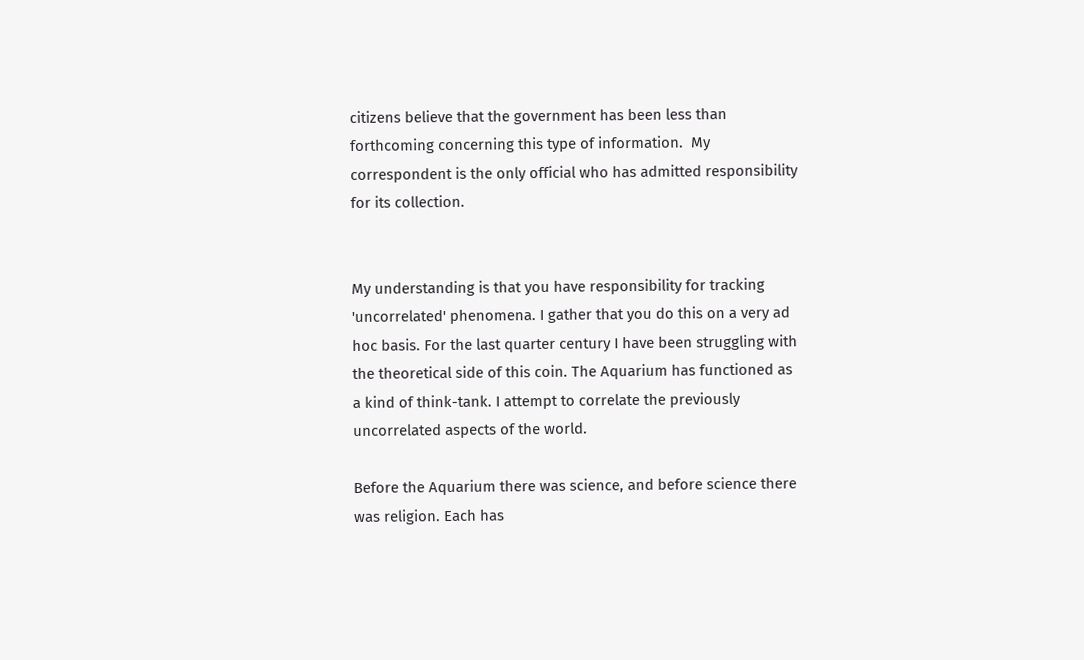citizens believe that the government has been less than forthcoming concerning this type of information.  My correspondent is the only official who has admitted responsibility for its collection.


My understanding is that you have responsibility for tracking 'uncorrelated' phenomena. I gather that you do this on a very ad hoc basis. For the last quarter century I have been struggling with the theoretical side of this coin. The Aquarium has functioned as a kind of think-tank. I attempt to correlate the previously uncorrelated aspects of the world.

Before the Aquarium there was science, and before science there was religion. Each has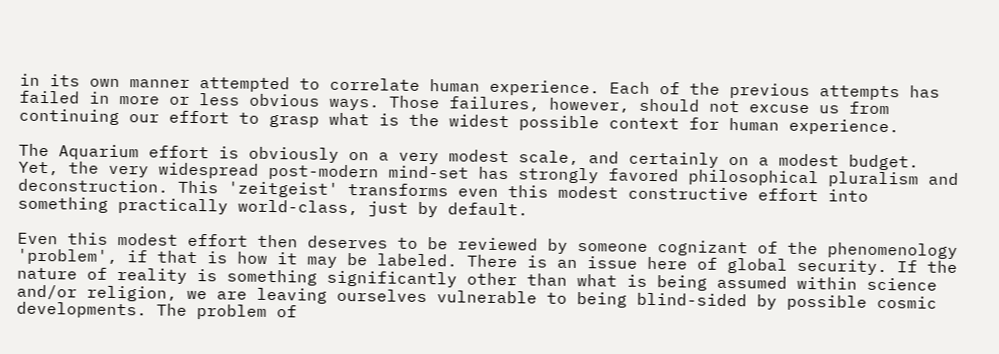in its own manner attempted to correlate human experience. Each of the previous attempts has failed in more or less obvious ways. Those failures, however, should not excuse us from continuing our effort to grasp what is the widest possible context for human experience.

The Aquarium effort is obviously on a very modest scale, and certainly on a modest budget. Yet, the very widespread post-modern mind-set has strongly favored philosophical pluralism and deconstruction. This 'zeitgeist' transforms even this modest constructive effort into something practically world-class, just by default.

Even this modest effort then deserves to be reviewed by someone cognizant of the phenomenology 'problem', if that is how it may be labeled. There is an issue here of global security. If the nature of reality is something significantly other than what is being assumed within science and/or religion, we are leaving ourselves vulnerable to being blind-sided by possible cosmic developments. The problem of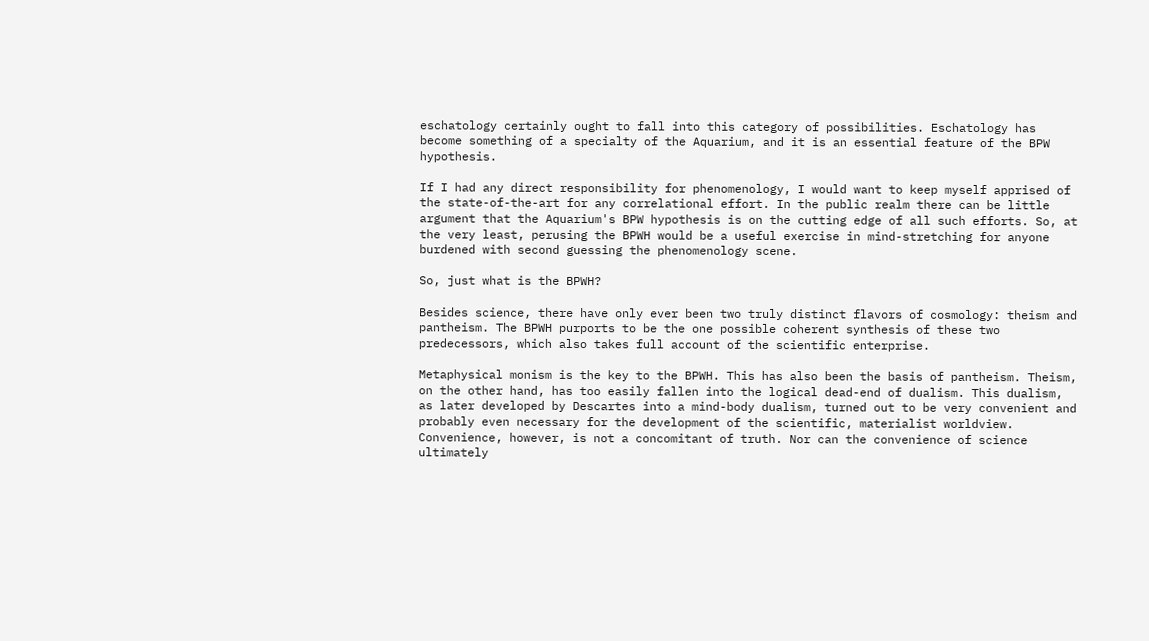eschatology certainly ought to fall into this category of possibilities. Eschatology has become something of a specialty of the Aquarium, and it is an essential feature of the BPW hypothesis.

If I had any direct responsibility for phenomenology, I would want to keep myself apprised of the state-of-the-art for any correlational effort. In the public realm there can be little argument that the Aquarium's BPW hypothesis is on the cutting edge of all such efforts. So, at the very least, perusing the BPWH would be a useful exercise in mind-stretching for anyone burdened with second guessing the phenomenology scene.

So, just what is the BPWH?

Besides science, there have only ever been two truly distinct flavors of cosmology: theism and pantheism. The BPWH purports to be the one possible coherent synthesis of these two predecessors, which also takes full account of the scientific enterprise.

Metaphysical monism is the key to the BPWH. This has also been the basis of pantheism. Theism, on the other hand, has too easily fallen into the logical dead-end of dualism. This dualism, as later developed by Descartes into a mind-body dualism, turned out to be very convenient and probably even necessary for the development of the scientific, materialist worldview. Convenience, however, is not a concomitant of truth. Nor can the convenience of science ultimately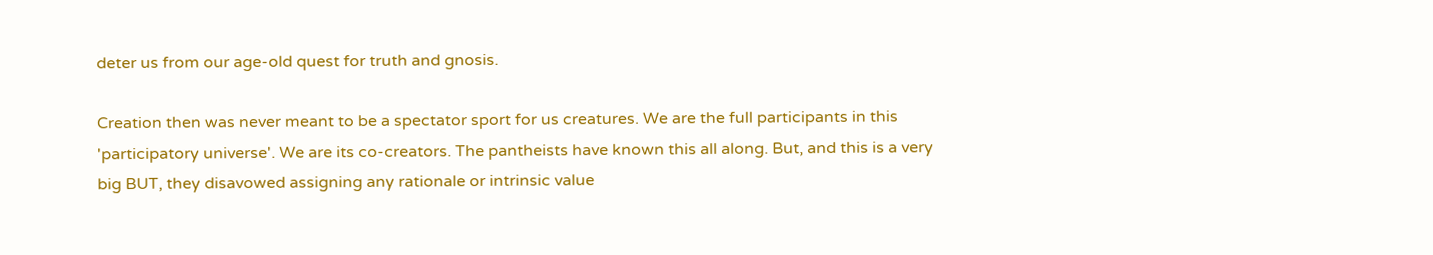deter us from our age-old quest for truth and gnosis.

Creation then was never meant to be a spectator sport for us creatures. We are the full participants in this 'participatory universe'. We are its co-creators. The pantheists have known this all along. But, and this is a very big BUT, they disavowed assigning any rationale or intrinsic value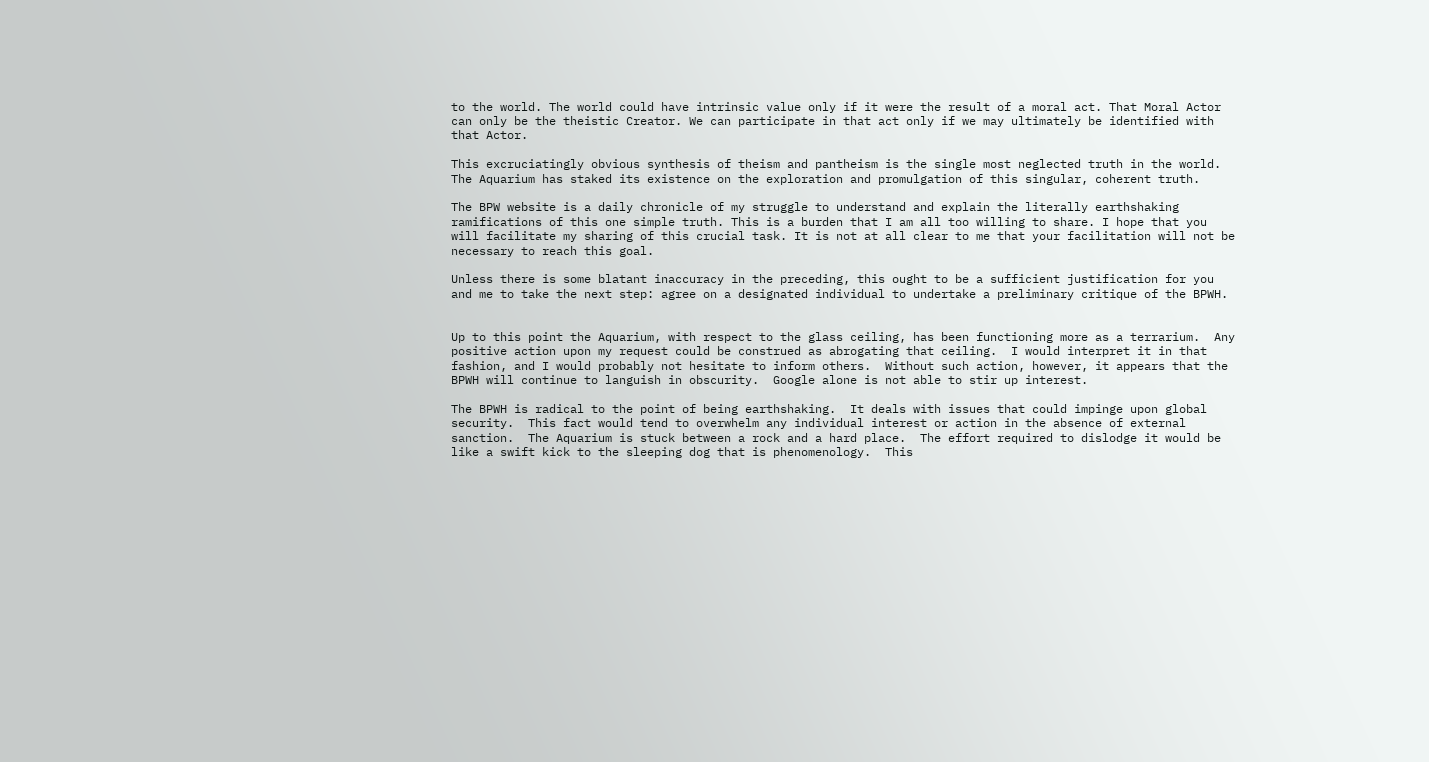to the world. The world could have intrinsic value only if it were the result of a moral act. That Moral Actor can only be the theistic Creator. We can participate in that act only if we may ultimately be identified with that Actor.

This excruciatingly obvious synthesis of theism and pantheism is the single most neglected truth in the world. The Aquarium has staked its existence on the exploration and promulgation of this singular, coherent truth.

The BPW website is a daily chronicle of my struggle to understand and explain the literally earthshaking ramifications of this one simple truth. This is a burden that I am all too willing to share. I hope that you will facilitate my sharing of this crucial task. It is not at all clear to me that your facilitation will not be necessary to reach this goal.

Unless there is some blatant inaccuracy in the preceding, this ought to be a sufficient justification for you and me to take the next step: agree on a designated individual to undertake a preliminary critique of the BPWH.


Up to this point the Aquarium, with respect to the glass ceiling, has been functioning more as a terrarium.  Any positive action upon my request could be construed as abrogating that ceiling.  I would interpret it in that fashion, and I would probably not hesitate to inform others.  Without such action, however, it appears that the BPWH will continue to languish in obscurity.  Google alone is not able to stir up interest.

The BPWH is radical to the point of being earthshaking.  It deals with issues that could impinge upon global security.  This fact would tend to overwhelm any individual interest or action in the absence of external sanction.  The Aquarium is stuck between a rock and a hard place.  The effort required to dislodge it would be like a swift kick to the sleeping dog that is phenomenology.  This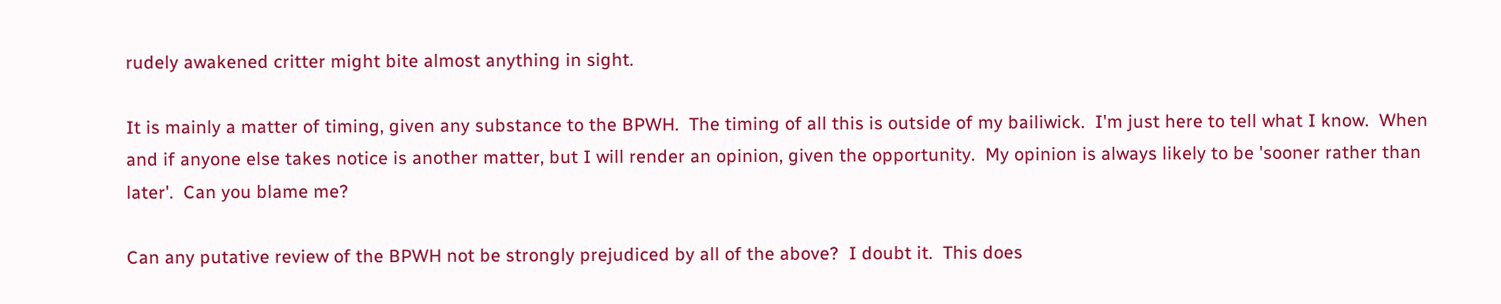rudely awakened critter might bite almost anything in sight.

It is mainly a matter of timing, given any substance to the BPWH.  The timing of all this is outside of my bailiwick.  I'm just here to tell what I know.  When and if anyone else takes notice is another matter, but I will render an opinion, given the opportunity.  My opinion is always likely to be 'sooner rather than later'.  Can you blame me?

Can any putative review of the BPWH not be strongly prejudiced by all of the above?  I doubt it.  This does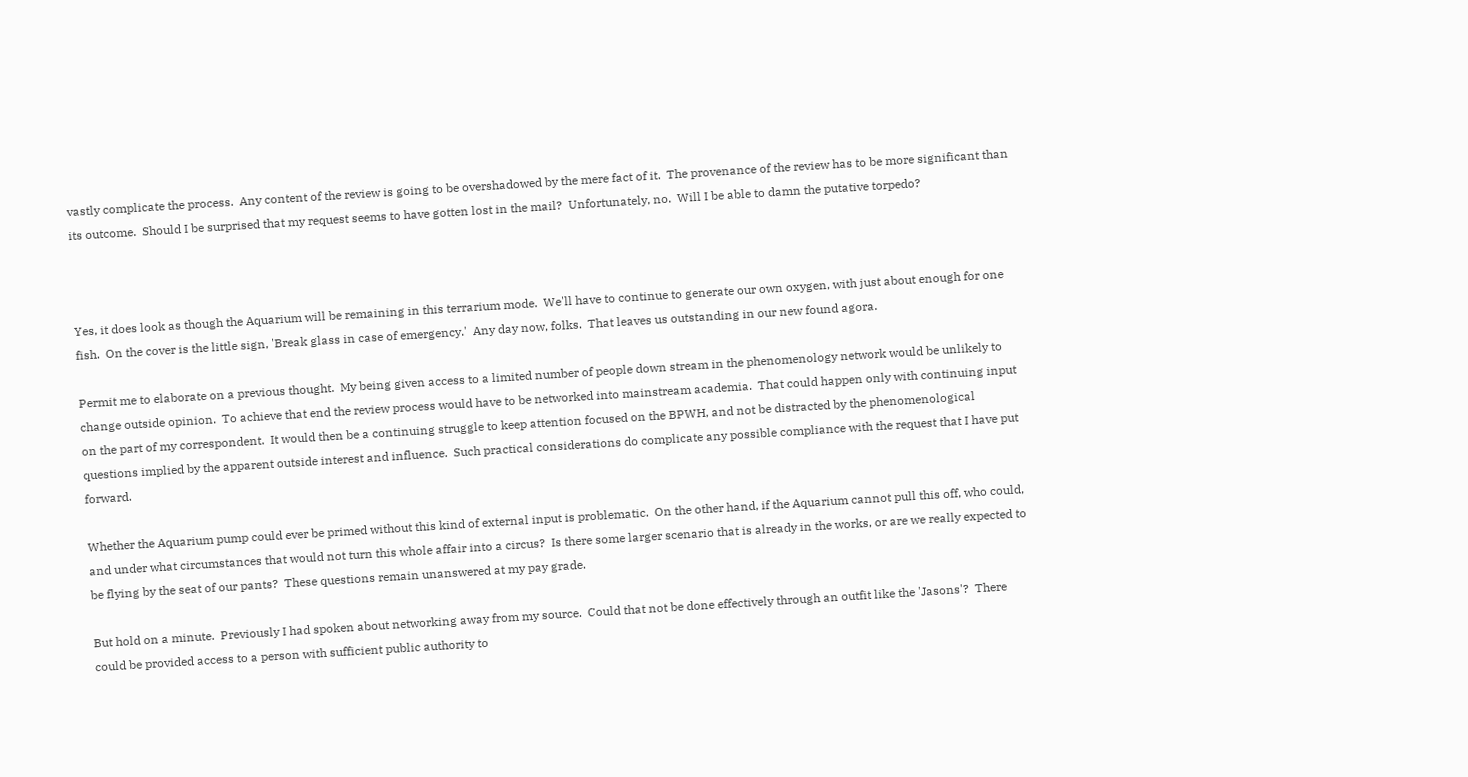vastly complicate the process.  Any content of the review is going to be overshadowed by the mere fact of it.  The provenance of the review has to be more significant than its outcome.  Should I be surprised that my request seems to have gotten lost in the mail?  Unfortunately, no.  Will I be able to damn the putative torpedo?



Yes, it does look as though the Aquarium will be remaining in this terrarium mode.  We'll have to continue to generate our own oxygen, with just about enough for one fish.  On the cover is the little sign, 'Break glass in case of emergency.'  Any day now, folks.  That leaves us outstanding in our new found agora.

Permit me to elaborate on a previous thought.  My being given access to a limited number of people down stream in the phenomenology network would be unlikely to change outside opinion.  To achieve that end the review process would have to be networked into mainstream academia.  That could happen only with continuing input on the part of my correspondent.  It would then be a continuing struggle to keep attention focused on the BPWH, and not be distracted by the phenomenological questions implied by the apparent outside interest and influence.  Such practical considerations do complicate any possible compliance with the request that I have put forward.

Whether the Aquarium pump could ever be primed without this kind of external input is problematic.  On the other hand, if the Aquarium cannot pull this off, who could, and under what circumstances that would not turn this whole affair into a circus?  Is there some larger scenario that is already in the works, or are we really expected to be flying by the seat of our pants?  These questions remain unanswered at my pay grade.

But hold on a minute.  Previously I had spoken about networking away from my source.  Could that not be done effectively through an outfit like the 'Jasons'?  There could be provided access to a person with sufficient public authority to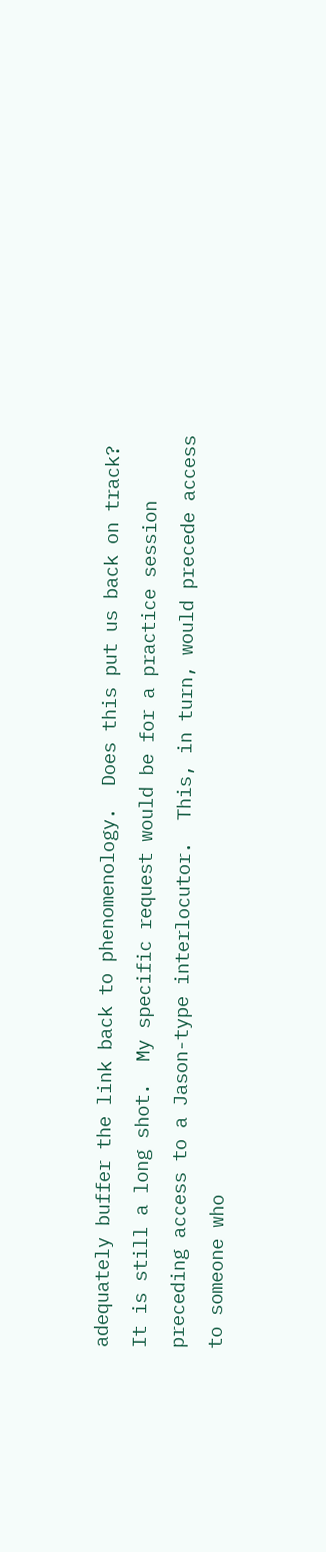adequately buffer the link back to phenomenology.  Does this put us back on track?  It is still a long shot.  My specific request would be for a practice session preceding access to a Jason-type interlocutor.  This, in turn, would precede access to someone who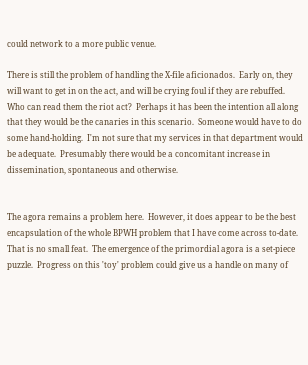could network to a more public venue.

There is still the problem of handling the X-file aficionados.  Early on, they will want to get in on the act, and will be crying foul if they are rebuffed.  Who can read them the riot act?  Perhaps it has been the intention all along that they would be the canaries in this scenario.  Someone would have to do some hand-holding.  I'm not sure that my services in that department would be adequate.  Presumably there would be a concomitant increase in dissemination, spontaneous and otherwise.


The agora remains a problem here.  However, it does appear to be the best encapsulation of the whole BPWH problem that I have come across to-date.  That is no small feat.  The emergence of the primordial agora is a set-piece puzzle.  Progress on this 'toy' problem could give us a handle on many of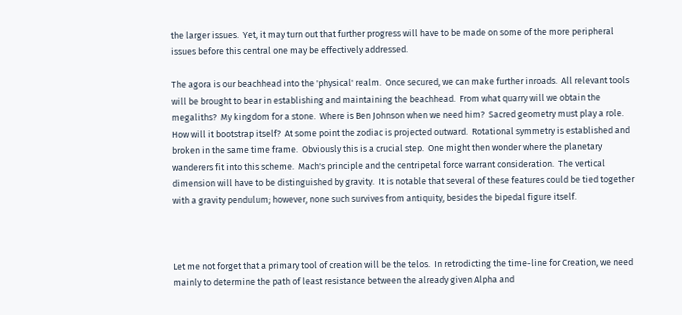the larger issues.  Yet, it may turn out that further progress will have to be made on some of the more peripheral issues before this central one may be effectively addressed.

The agora is our beachhead into the 'physical' realm.  Once secured, we can make further inroads.  All relevant tools will be brought to bear in establishing and maintaining the beachhead.  From what quarry will we obtain the megaliths?  My kingdom for a stone.  Where is Ben Johnson when we need him?  Sacred geometry must play a role.  How will it bootstrap itself?  At some point the zodiac is projected outward.  Rotational symmetry is established and broken in the same time frame.  Obviously this is a crucial step.  One might then wonder where the planetary wanderers fit into this scheme.  Mach's principle and the centripetal force warrant consideration.  The vertical dimension will have to be distinguished by gravity.  It is notable that several of these features could be tied together with a gravity pendulum; however, none such survives from antiquity, besides the bipedal figure itself.



Let me not forget that a primary tool of creation will be the telos.  In retrodicting the time-line for Creation, we need mainly to determine the path of least resistance between the already given Alpha and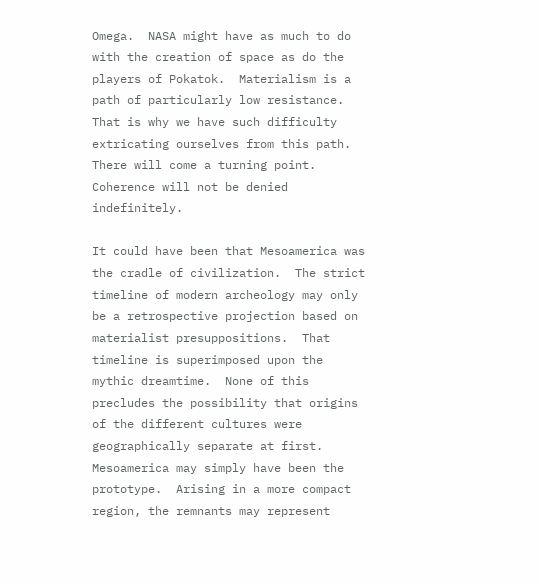Omega.  NASA might have as much to do with the creation of space as do the players of Pokatok.  Materialism is a path of particularly low resistance.  That is why we have such difficulty extricating ourselves from this path.  There will come a turning point.  Coherence will not be denied indefinitely.

It could have been that Mesoamerica was the cradle of civilization.  The strict timeline of modern archeology may only be a retrospective projection based on materialist presuppositions.  That timeline is superimposed upon the mythic dreamtime.  None of this precludes the possibility that origins of the different cultures were geographically separate at first.  Mesoamerica may simply have been the prototype.  Arising in a more compact region, the remnants may represent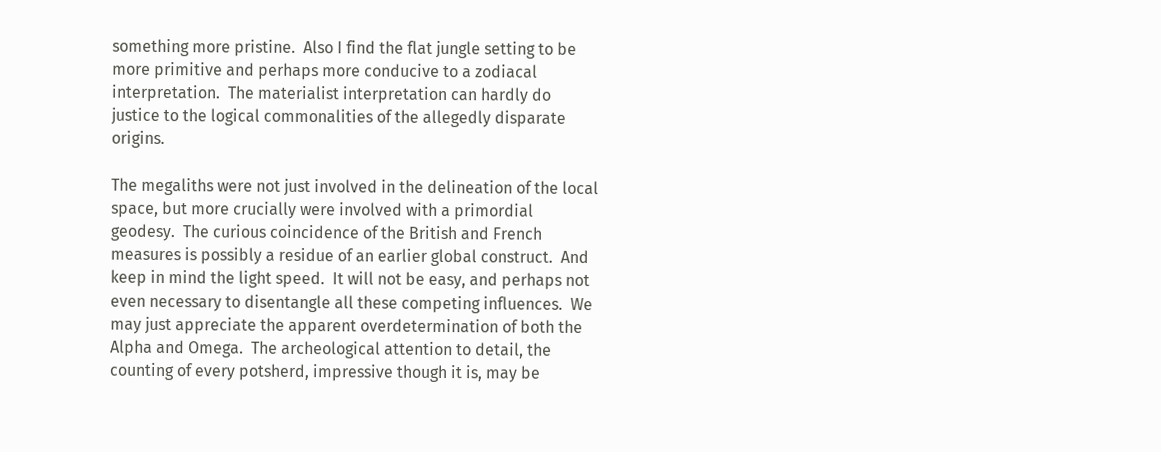something more pristine.  Also I find the flat jungle setting to be more primitive and perhaps more conducive to a zodiacal interpretation.  The materialist interpretation can hardly do justice to the logical commonalities of the allegedly disparate origins.

The megaliths were not just involved in the delineation of the local space, but more crucially were involved with a primordial geodesy.  The curious coincidence of the British and French measures is possibly a residue of an earlier global construct.  And keep in mind the light speed.  It will not be easy, and perhaps not even necessary to disentangle all these competing influences.  We may just appreciate the apparent overdetermination of both the Alpha and Omega.  The archeological attention to detail, the counting of every potsherd, impressive though it is, may be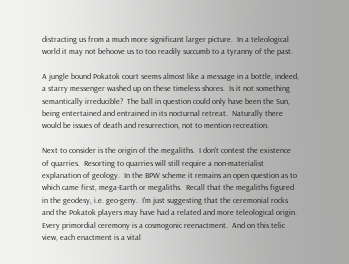distracting us from a much more significant larger picture.  In a teleological world it may not behoove us to too readily succumb to a tyranny of the past.

A jungle bound Pokatok court seems almost like a message in a bottle, indeed, a starry messenger washed up on these timeless shores.  Is it not something semantically irreducible?  The ball in question could only have been the Sun, being entertained and entrained in its nocturnal retreat.  Naturally there would be issues of death and resurrection, not to mention recreation.

Next to consider is the origin of the megaliths.  I don't contest the existence of quarries.  Resorting to quarries will still require a non-materialist explanation of geology.  In the BPW scheme it remains an open question as to which came first, mega-Earth or megaliths.  Recall that the megaliths figured in the geodesy, i.e. geo-geny.  I'm just suggesting that the ceremonial rocks and the Pokatok players may have had a related and more teleological origin.  Every primordial ceremony is a cosmogonic reenactment.  And on this telic view, each enactment is a vital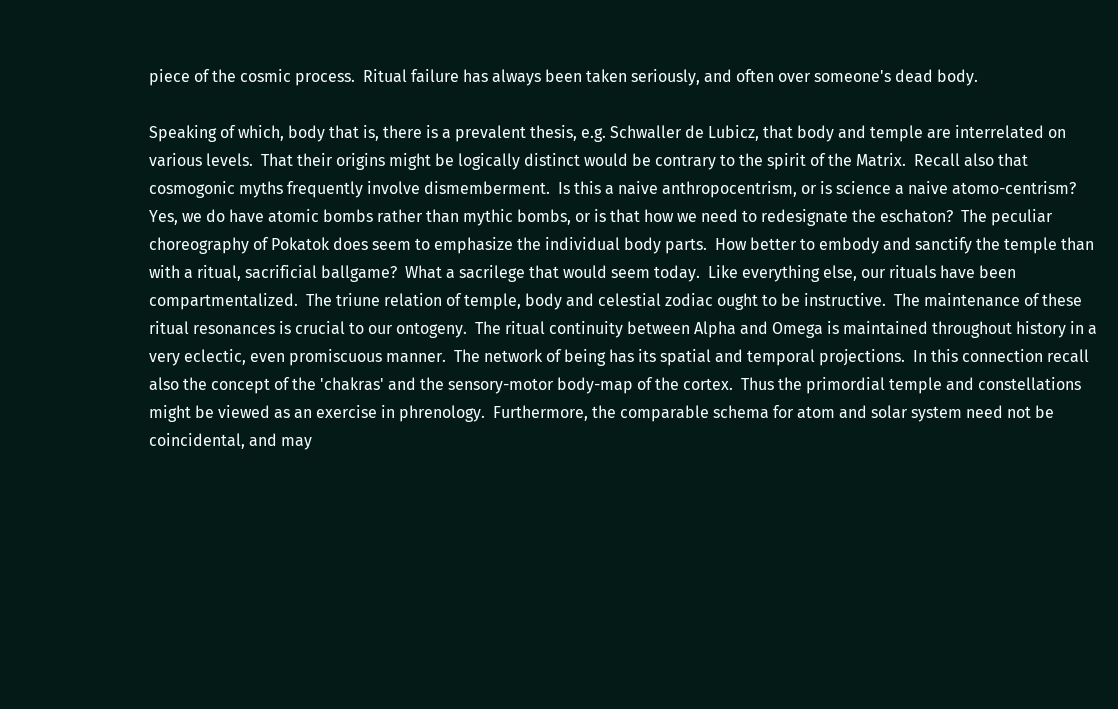piece of the cosmic process.  Ritual failure has always been taken seriously, and often over someone's dead body.

Speaking of which, body that is, there is a prevalent thesis, e.g. Schwaller de Lubicz, that body and temple are interrelated on various levels.  That their origins might be logically distinct would be contrary to the spirit of the Matrix.  Recall also that cosmogonic myths frequently involve dismemberment.  Is this a naive anthropocentrism, or is science a naive atomo-centrism?  Yes, we do have atomic bombs rather than mythic bombs, or is that how we need to redesignate the eschaton?  The peculiar choreography of Pokatok does seem to emphasize the individual body parts.  How better to embody and sanctify the temple than with a ritual, sacrificial ballgame?  What a sacrilege that would seem today.  Like everything else, our rituals have been compartmentalized.  The triune relation of temple, body and celestial zodiac ought to be instructive.  The maintenance of these ritual resonances is crucial to our ontogeny.  The ritual continuity between Alpha and Omega is maintained throughout history in a very eclectic, even promiscuous manner.  The network of being has its spatial and temporal projections.  In this connection recall also the concept of the 'chakras' and the sensory-motor body-map of the cortex.  Thus the primordial temple and constellations might be viewed as an exercise in phrenology.  Furthermore, the comparable schema for atom and solar system need not be coincidental, and may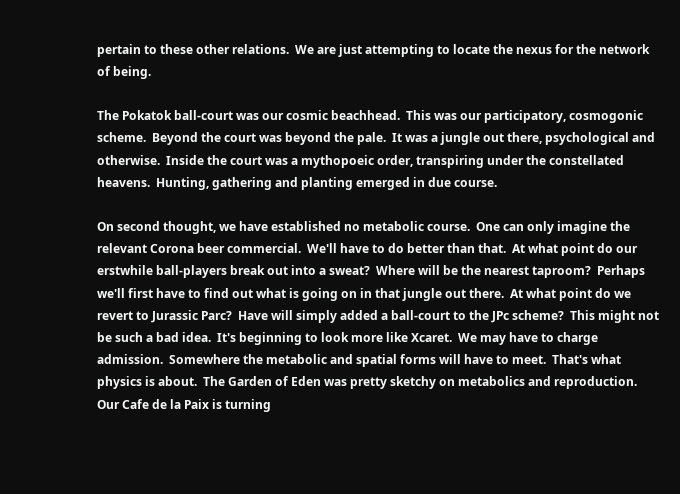pertain to these other relations.  We are just attempting to locate the nexus for the network of being.

The Pokatok ball-court was our cosmic beachhead.  This was our participatory, cosmogonic scheme.  Beyond the court was beyond the pale.  It was a jungle out there, psychological and otherwise.  Inside the court was a mythopoeic order, transpiring under the constellated heavens.  Hunting, gathering and planting emerged in due course.

On second thought, we have established no metabolic course.  One can only imagine the relevant Corona beer commercial.  We'll have to do better than that.  At what point do our erstwhile ball-players break out into a sweat?  Where will be the nearest taproom?  Perhaps we'll first have to find out what is going on in that jungle out there.  At what point do we revert to Jurassic Parc?  Have will simply added a ball-court to the JPc scheme?  This might not be such a bad idea.  It's beginning to look more like Xcaret.  We may have to charge admission.  Somewhere the metabolic and spatial forms will have to meet.  That's what physics is about.  The Garden of Eden was pretty sketchy on metabolics and reproduction.  Our Cafe de la Paix is turning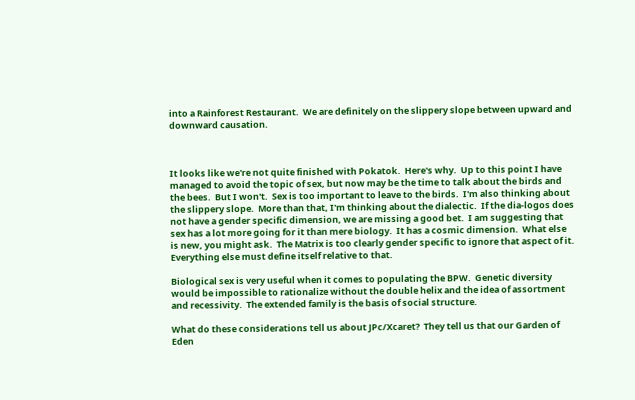into a Rainforest Restaurant.  We are definitely on the slippery slope between upward and downward causation.



It looks like we're not quite finished with Pokatok.  Here's why.  Up to this point I have managed to avoid the topic of sex, but now may be the time to talk about the birds and the bees.  But I won't.  Sex is too important to leave to the birds.  I'm also thinking about the slippery slope.  More than that, I'm thinking about the dialectic.  If the dia-logos does not have a gender specific dimension, we are missing a good bet.  I am suggesting that sex has a lot more going for it than mere biology.  It has a cosmic dimension.  What else is new, you might ask.  The Matrix is too clearly gender specific to ignore that aspect of it.  Everything else must define itself relative to that.

Biological sex is very useful when it comes to populating the BPW.  Genetic diversity would be impossible to rationalize without the double helix and the idea of assortment and recessivity.  The extended family is the basis of social structure.

What do these considerations tell us about JPc/Xcaret?  They tell us that our Garden of Eden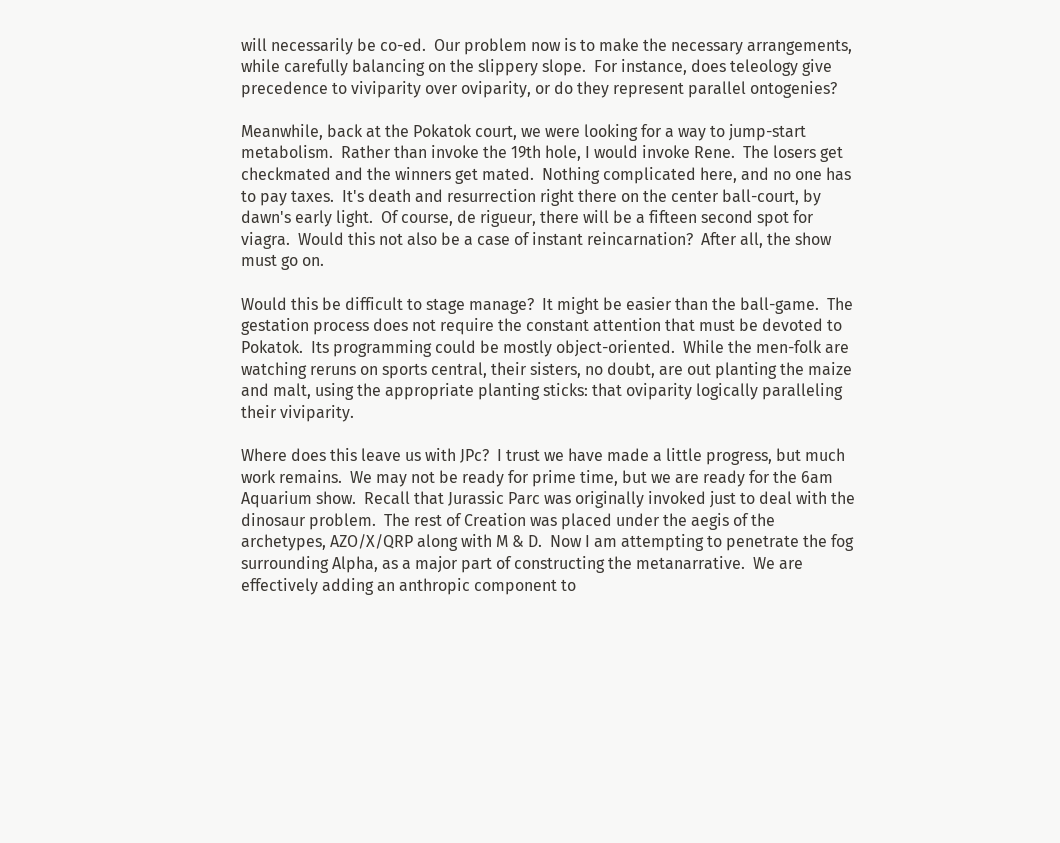will necessarily be co-ed.  Our problem now is to make the necessary arrangements, while carefully balancing on the slippery slope.  For instance, does teleology give precedence to viviparity over oviparity, or do they represent parallel ontogenies?

Meanwhile, back at the Pokatok court, we were looking for a way to jump-start metabolism.  Rather than invoke the 19th hole, I would invoke Rene.  The losers get checkmated and the winners get mated.  Nothing complicated here, and no one has to pay taxes.  It's death and resurrection right there on the center ball-court, by dawn's early light.  Of course, de rigueur, there will be a fifteen second spot for viagra.  Would this not also be a case of instant reincarnation?  After all, the show must go on.

Would this be difficult to stage manage?  It might be easier than the ball-game.  The gestation process does not require the constant attention that must be devoted to Pokatok.  Its programming could be mostly object-oriented.  While the men-folk are watching reruns on sports central, their sisters, no doubt, are out planting the maize and malt, using the appropriate planting sticks: that oviparity logically paralleling their viviparity.

Where does this leave us with JPc?  I trust we have made a little progress, but much work remains.  We may not be ready for prime time, but we are ready for the 6am Aquarium show.  Recall that Jurassic Parc was originally invoked just to deal with the dinosaur problem.  The rest of Creation was placed under the aegis of the archetypes, AZO/X/QRP along with M & D.  Now I am attempting to penetrate the fog surrounding Alpha, as a major part of constructing the metanarrative.  We are effectively adding an anthropic component to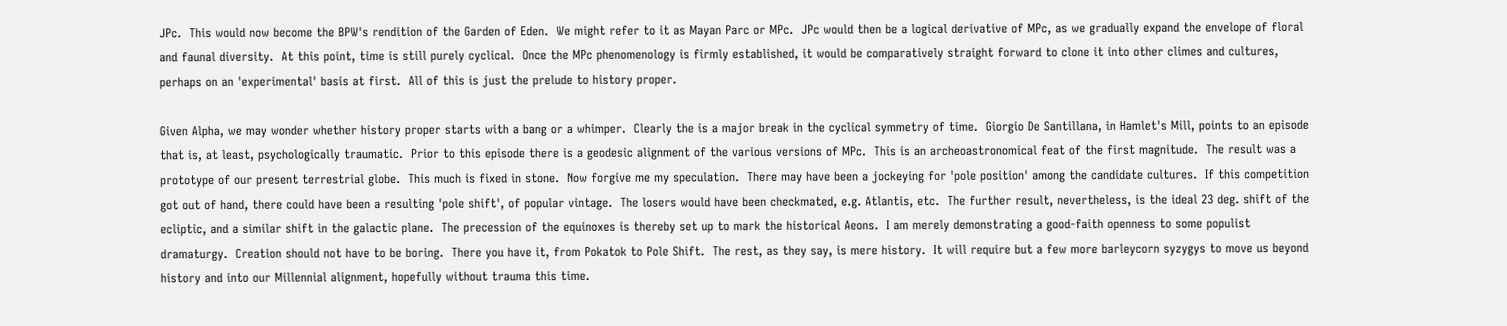JPc.  This would now become the BPW's rendition of the Garden of Eden.  We might refer to it as Mayan Parc or MPc.  JPc would then be a logical derivative of MPc, as we gradually expand the envelope of floral and faunal diversity.  At this point, time is still purely cyclical.  Once the MPc phenomenology is firmly established, it would be comparatively straight forward to clone it into other climes and cultures, perhaps on an 'experimental' basis at first.  All of this is just the prelude to history proper.

Given Alpha, we may wonder whether history proper starts with a bang or a whimper.  Clearly the is a major break in the cyclical symmetry of time.  Giorgio De Santillana, in Hamlet's Mill, points to an episode that is, at least, psychologically traumatic.  Prior to this episode there is a geodesic alignment of the various versions of MPc.  This is an archeoastronomical feat of the first magnitude.  The result was a prototype of our present terrestrial globe.  This much is fixed in stone.  Now forgive me my speculation.  There may have been a jockeying for 'pole position' among the candidate cultures.  If this competition got out of hand, there could have been a resulting 'pole shift', of popular vintage.  The losers would have been checkmated, e.g. Atlantis, etc.  The further result, nevertheless, is the ideal 23 deg. shift of the ecliptic, and a similar shift in the galactic plane.  The precession of the equinoxes is thereby set up to mark the historical Aeons.  I am merely demonstrating a good-faith openness to some populist dramaturgy.  Creation should not have to be boring.  There you have it, from Pokatok to Pole Shift.  The rest, as they say, is mere history.  It will require but a few more barleycorn syzygys to move us beyond history and into our Millennial alignment, hopefully without trauma this time.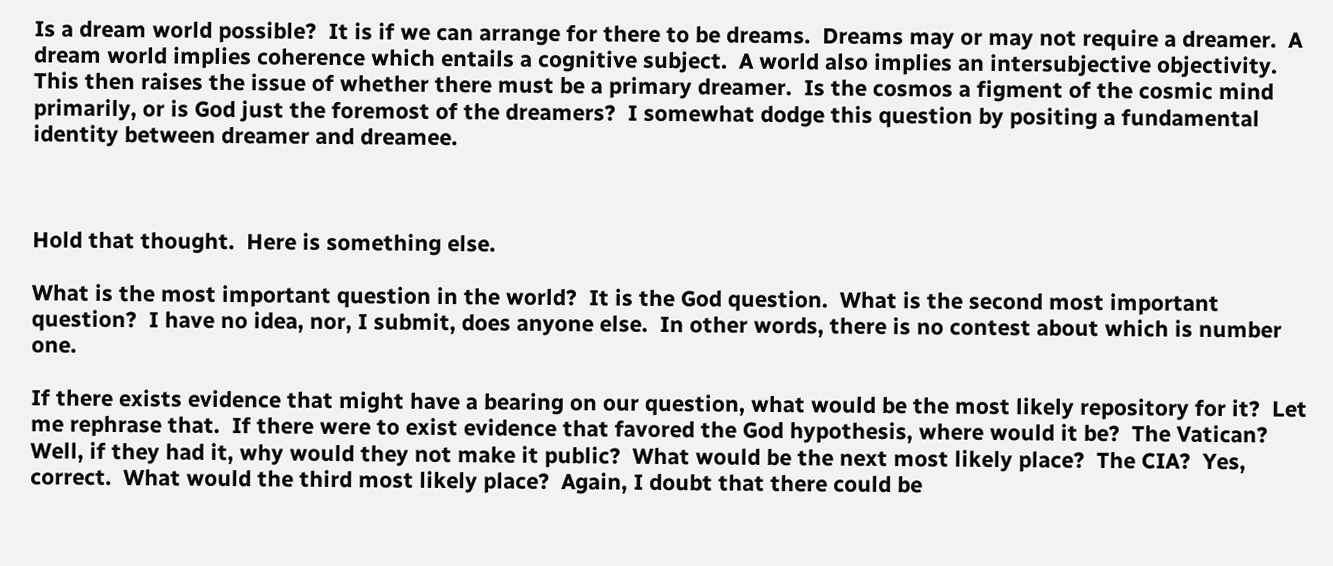Is a dream world possible?  It is if we can arrange for there to be dreams.  Dreams may or may not require a dreamer.  A dream world implies coherence which entails a cognitive subject.  A world also implies an intersubjective objectivity.  This then raises the issue of whether there must be a primary dreamer.  Is the cosmos a figment of the cosmic mind primarily, or is God just the foremost of the dreamers?  I somewhat dodge this question by positing a fundamental identity between dreamer and dreamee.



Hold that thought.  Here is something else.

What is the most important question in the world?  It is the God question.  What is the second most important question?  I have no idea, nor, I submit, does anyone else.  In other words, there is no contest about which is number one.

If there exists evidence that might have a bearing on our question, what would be the most likely repository for it?  Let me rephrase that.  If there were to exist evidence that favored the God hypothesis, where would it be?  The Vatican?  Well, if they had it, why would they not make it public?  What would be the next most likely place?  The CIA?  Yes, correct.  What would the third most likely place?  Again, I doubt that there could be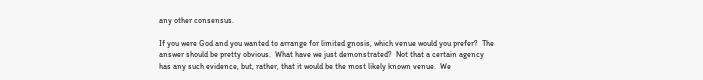any other consensus.

If you were God and you wanted to arrange for limited gnosis, which venue would you prefer?  The answer should be pretty obvious.  What have we just demonstrated?  Not that a certain agency has any such evidence, but, rather, that it would be the most likely known venue.  We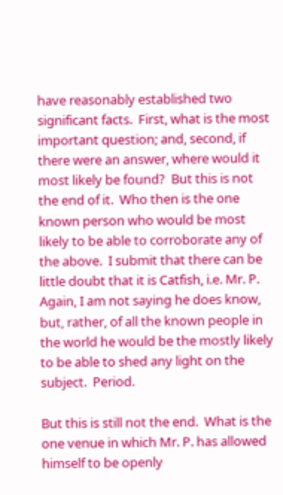have reasonably established two significant facts.  First, what is the most important question; and, second, if there were an answer, where would it most likely be found?  But this is not the end of it.  Who then is the one known person who would be most likely to be able to corroborate any of the above.  I submit that there can be little doubt that it is Catfish, i.e. Mr. P.  Again, I am not saying he does know, but, rather, of all the known people in the world he would be the mostly likely to be able to shed any light on the subject.  Period.

But this is still not the end.  What is the one venue in which Mr. P. has allowed himself to be openly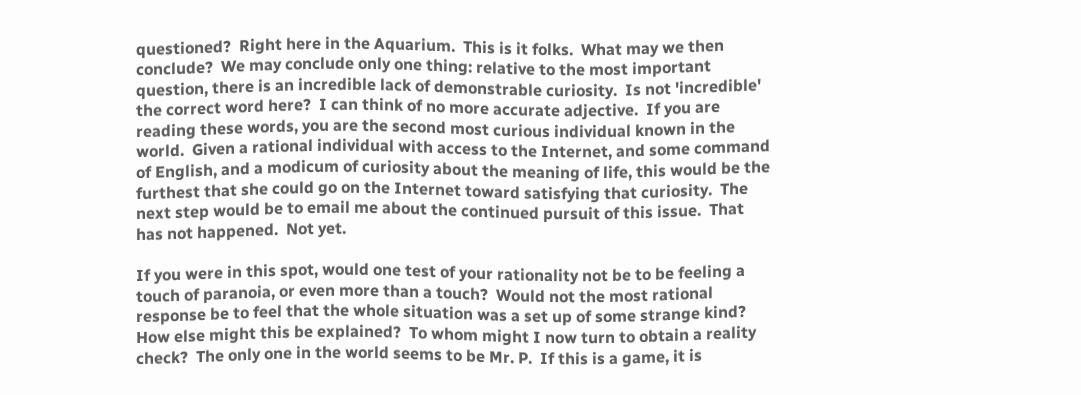questioned?  Right here in the Aquarium.  This is it folks.  What may we then conclude?  We may conclude only one thing: relative to the most important question, there is an incredible lack of demonstrable curiosity.  Is not 'incredible' the correct word here?  I can think of no more accurate adjective.  If you are reading these words, you are the second most curious individual known in the world.  Given a rational individual with access to the Internet, and some command of English, and a modicum of curiosity about the meaning of life, this would be the furthest that she could go on the Internet toward satisfying that curiosity.  The next step would be to email me about the continued pursuit of this issue.  That has not happened.  Not yet.

If you were in this spot, would one test of your rationality not be to be feeling a touch of paranoia, or even more than a touch?  Would not the most rational response be to feel that the whole situation was a set up of some strange kind?  How else might this be explained?  To whom might I now turn to obtain a reality check?  The only one in the world seems to be Mr. P.  If this is a game, it is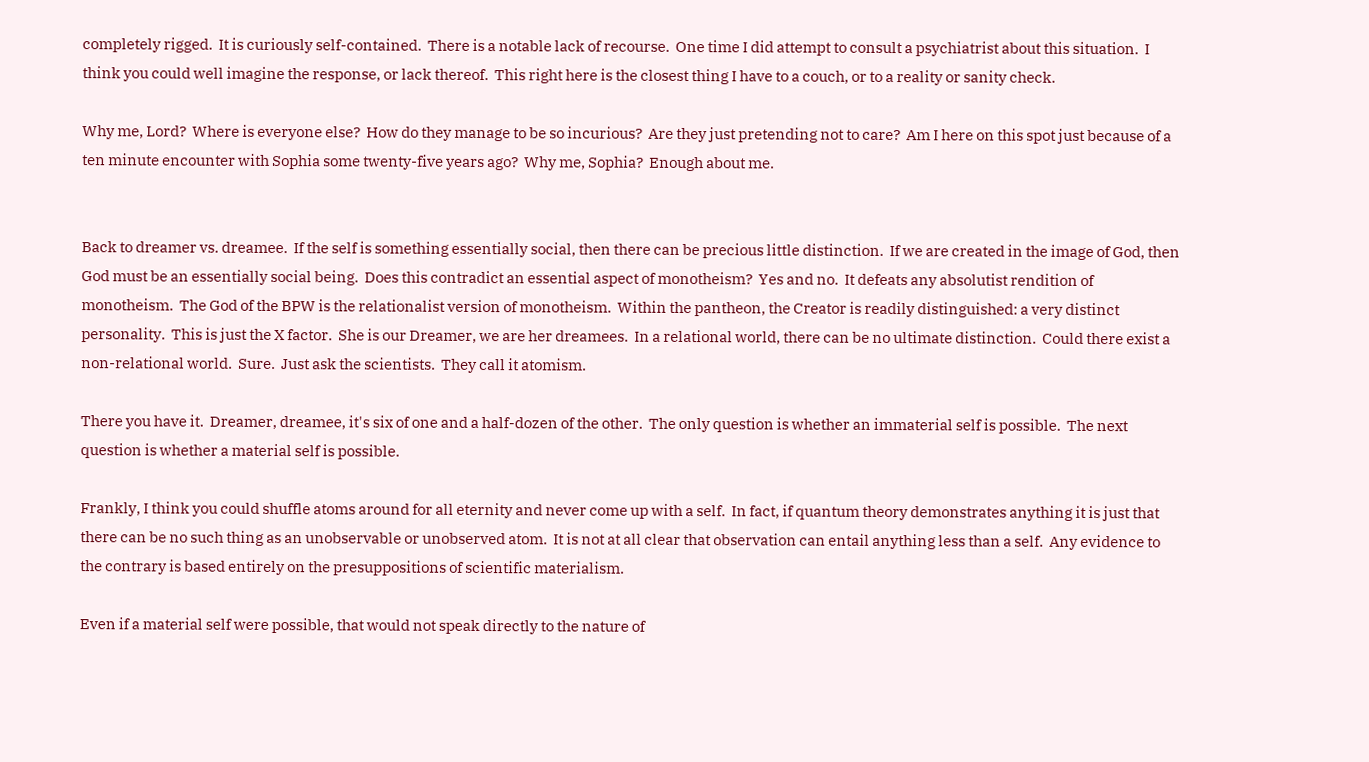completely rigged.  It is curiously self-contained.  There is a notable lack of recourse.  One time I did attempt to consult a psychiatrist about this situation.  I think you could well imagine the response, or lack thereof.  This right here is the closest thing I have to a couch, or to a reality or sanity check.

Why me, Lord?  Where is everyone else?  How do they manage to be so incurious?  Are they just pretending not to care?  Am I here on this spot just because of a ten minute encounter with Sophia some twenty-five years ago?  Why me, Sophia?  Enough about me.


Back to dreamer vs. dreamee.  If the self is something essentially social, then there can be precious little distinction.  If we are created in the image of God, then God must be an essentially social being.  Does this contradict an essential aspect of monotheism?  Yes and no.  It defeats any absolutist rendition of monotheism.  The God of the BPW is the relationalist version of monotheism.  Within the pantheon, the Creator is readily distinguished: a very distinct personality.  This is just the X factor.  She is our Dreamer, we are her dreamees.  In a relational world, there can be no ultimate distinction.  Could there exist a non-relational world.  Sure.  Just ask the scientists.  They call it atomism.

There you have it.  Dreamer, dreamee, it's six of one and a half-dozen of the other.  The only question is whether an immaterial self is possible.  The next question is whether a material self is possible.

Frankly, I think you could shuffle atoms around for all eternity and never come up with a self.  In fact, if quantum theory demonstrates anything it is just that there can be no such thing as an unobservable or unobserved atom.  It is not at all clear that observation can entail anything less than a self.  Any evidence to the contrary is based entirely on the presuppositions of scientific materialism.

Even if a material self were possible, that would not speak directly to the nature of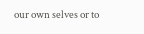our own selves or to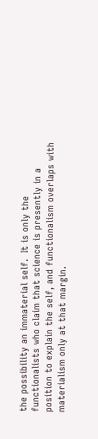the possibility an immaterial self.  It is only the functionalists who claim that science is presently in a position to explain the self, and functionalism overlaps with materialism only at that margin.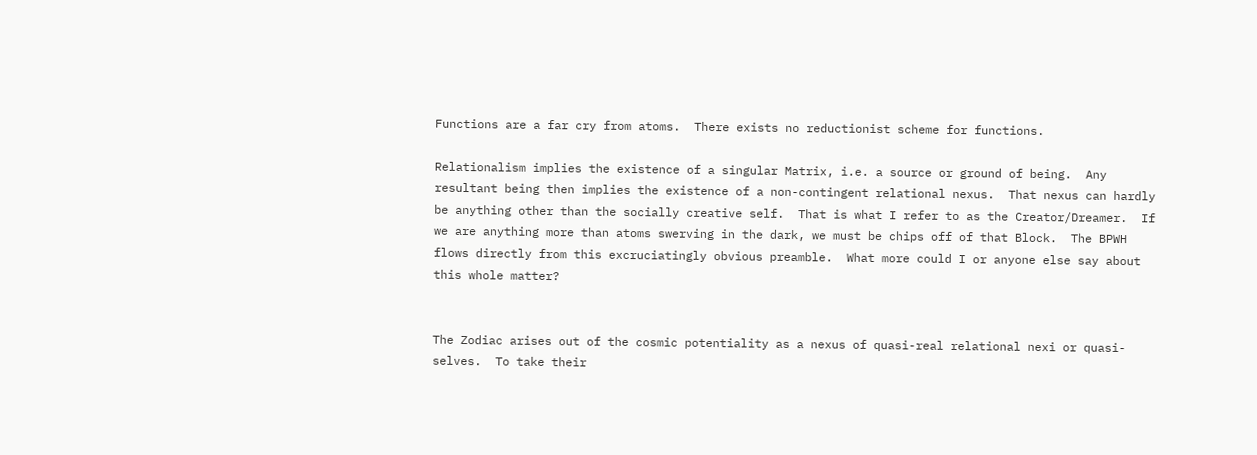Functions are a far cry from atoms.  There exists no reductionist scheme for functions.

Relationalism implies the existence of a singular Matrix, i.e. a source or ground of being.  Any resultant being then implies the existence of a non-contingent relational nexus.  That nexus can hardly be anything other than the socially creative self.  That is what I refer to as the Creator/Dreamer.  If we are anything more than atoms swerving in the dark, we must be chips off of that Block.  The BPWH flows directly from this excruciatingly obvious preamble.  What more could I or anyone else say about this whole matter?


The Zodiac arises out of the cosmic potentiality as a nexus of quasi-real relational nexi or quasi-selves.  To take their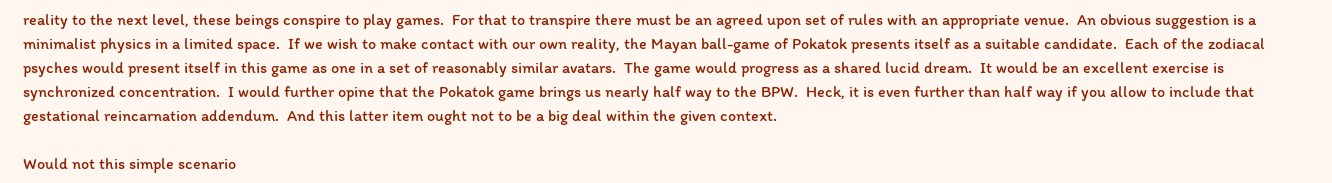reality to the next level, these beings conspire to play games.  For that to transpire there must be an agreed upon set of rules with an appropriate venue.  An obvious suggestion is a minimalist physics in a limited space.  If we wish to make contact with our own reality, the Mayan ball-game of Pokatok presents itself as a suitable candidate.  Each of the zodiacal psyches would present itself in this game as one in a set of reasonably similar avatars.  The game would progress as a shared lucid dream.  It would be an excellent exercise is synchronized concentration.  I would further opine that the Pokatok game brings us nearly half way to the BPW.  Heck, it is even further than half way if you allow to include that gestational reincarnation addendum.  And this latter item ought not to be a big deal within the given context.

Would not this simple scenario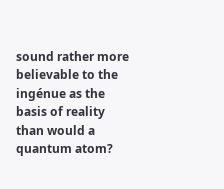sound rather more believable to the ingénue as the basis of reality than would a quantum atom?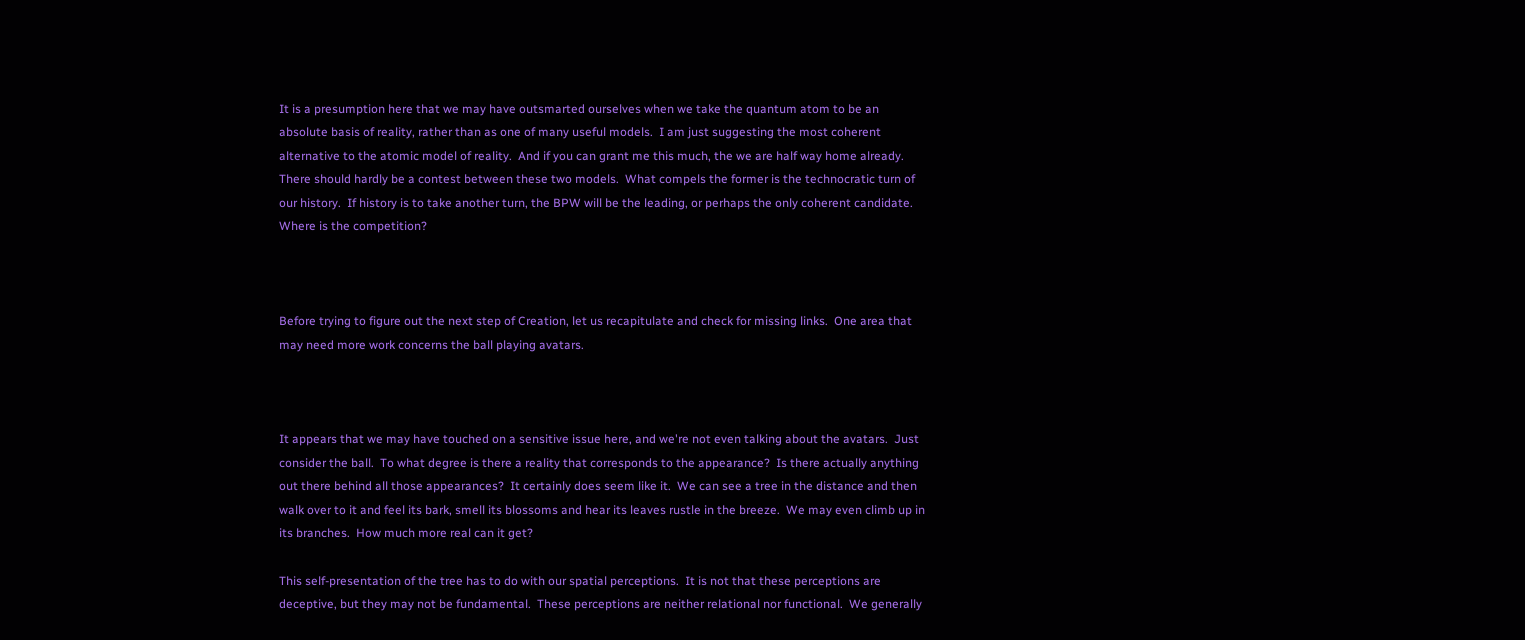It is a presumption here that we may have outsmarted ourselves when we take the quantum atom to be an absolute basis of reality, rather than as one of many useful models.  I am just suggesting the most coherent alternative to the atomic model of reality.  And if you can grant me this much, the we are half way home already.  There should hardly be a contest between these two models.  What compels the former is the technocratic turn of our history.  If history is to take another turn, the BPW will be the leading, or perhaps the only coherent candidate.  Where is the competition?



Before trying to figure out the next step of Creation, let us recapitulate and check for missing links.  One area that may need more work concerns the ball playing avatars.



It appears that we may have touched on a sensitive issue here, and we're not even talking about the avatars.  Just consider the ball.  To what degree is there a reality that corresponds to the appearance?  Is there actually anything out there behind all those appearances?  It certainly does seem like it.  We can see a tree in the distance and then walk over to it and feel its bark, smell its blossoms and hear its leaves rustle in the breeze.  We may even climb up in its branches.  How much more real can it get?

This self-presentation of the tree has to do with our spatial perceptions.  It is not that these perceptions are deceptive, but they may not be fundamental.  These perceptions are neither relational nor functional.  We generally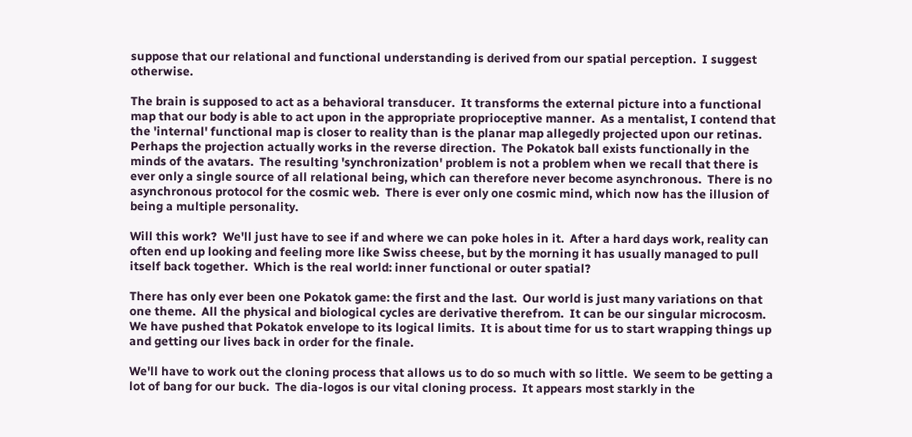suppose that our relational and functional understanding is derived from our spatial perception.  I suggest otherwise.

The brain is supposed to act as a behavioral transducer.  It transforms the external picture into a functional map that our body is able to act upon in the appropriate proprioceptive manner.  As a mentalist, I contend that the 'internal' functional map is closer to reality than is the planar map allegedly projected upon our retinas.  Perhaps the projection actually works in the reverse direction.  The Pokatok ball exists functionally in the minds of the avatars.  The resulting 'synchronization' problem is not a problem when we recall that there is ever only a single source of all relational being, which can therefore never become asynchronous.  There is no asynchronous protocol for the cosmic web.  There is ever only one cosmic mind, which now has the illusion of being a multiple personality.

Will this work?  We'll just have to see if and where we can poke holes in it.  After a hard days work, reality can often end up looking and feeling more like Swiss cheese, but by the morning it has usually managed to pull itself back together.  Which is the real world: inner functional or outer spatial?

There has only ever been one Pokatok game: the first and the last.  Our world is just many variations on that one theme.  All the physical and biological cycles are derivative therefrom.  It can be our singular microcosm.  We have pushed that Pokatok envelope to its logical limits.  It is about time for us to start wrapping things up and getting our lives back in order for the finale.

We'll have to work out the cloning process that allows us to do so much with so little.  We seem to be getting a lot of bang for our buck.  The dia-logos is our vital cloning process.  It appears most starkly in the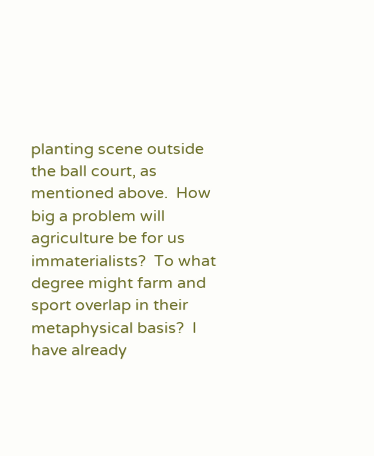planting scene outside the ball court, as mentioned above.  How big a problem will agriculture be for us immaterialists?  To what degree might farm and sport overlap in their metaphysical basis?  I have already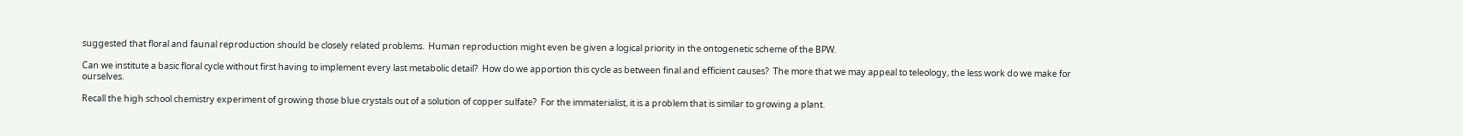suggested that floral and faunal reproduction should be closely related problems.  Human reproduction might even be given a logical priority in the ontogenetic scheme of the BPW.

Can we institute a basic floral cycle without first having to implement every last metabolic detail?  How do we apportion this cycle as between final and efficient causes?  The more that we may appeal to teleology, the less work do we make for ourselves.

Recall the high school chemistry experiment of growing those blue crystals out of a solution of copper sulfate?  For the immaterialist, it is a problem that is similar to growing a plant.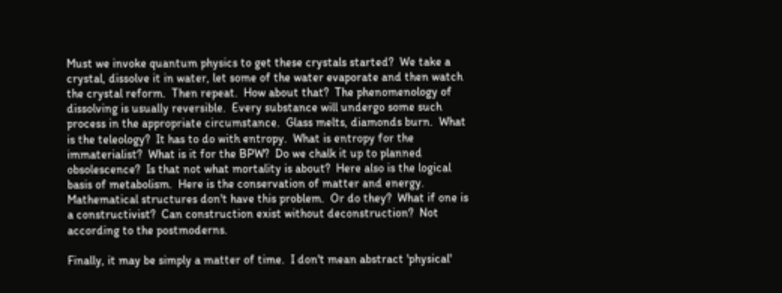Must we invoke quantum physics to get these crystals started?  We take a crystal, dissolve it in water, let some of the water evaporate and then watch the crystal reform.  Then repeat.  How about that?  The phenomenology of dissolving is usually reversible.  Every substance will undergo some such process in the appropriate circumstance.  Glass melts, diamonds burn.  What is the teleology?  It has to do with entropy.  What is entropy for the immaterialist?  What is it for the BPW?  Do we chalk it up to planned obsolescence?  Is that not what mortality is about?  Here also is the logical basis of metabolism.  Here is the conservation of matter and energy.  Mathematical structures don't have this problem.  Or do they?  What if one is a constructivist?  Can construction exist without deconstruction?  Not according to the postmoderns.

Finally, it may be simply a matter of time.  I don't mean abstract 'physical'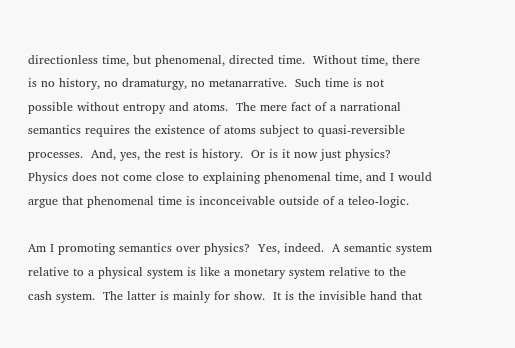directionless time, but phenomenal, directed time.  Without time, there is no history, no dramaturgy, no metanarrative.  Such time is not possible without entropy and atoms.  The mere fact of a narrational semantics requires the existence of atoms subject to quasi-reversible processes.  And, yes, the rest is history.  Or is it now just physics?  Physics does not come close to explaining phenomenal time, and I would argue that phenomenal time is inconceivable outside of a teleo-logic.

Am I promoting semantics over physics?  Yes, indeed.  A semantic system relative to a physical system is like a monetary system relative to the cash system.  The latter is mainly for show.  It is the invisible hand that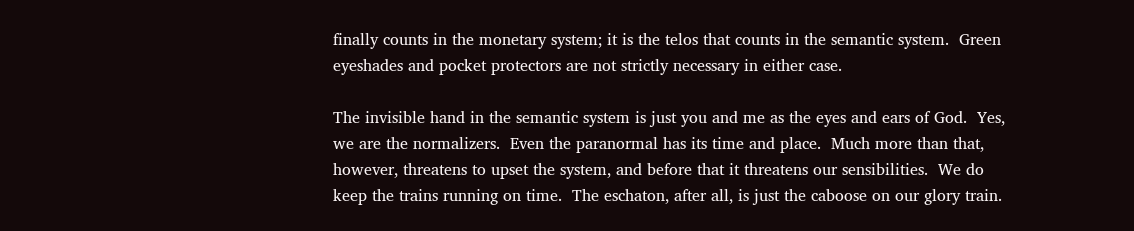finally counts in the monetary system; it is the telos that counts in the semantic system.  Green eyeshades and pocket protectors are not strictly necessary in either case.

The invisible hand in the semantic system is just you and me as the eyes and ears of God.  Yes, we are the normalizers.  Even the paranormal has its time and place.  Much more than that, however, threatens to upset the system, and before that it threatens our sensibilities.  We do keep the trains running on time.  The eschaton, after all, is just the caboose on our glory train.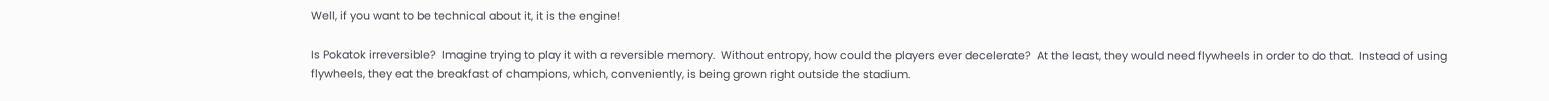Well, if you want to be technical about it, it is the engine!

Is Pokatok irreversible?  Imagine trying to play it with a reversible memory.  Without entropy, how could the players ever decelerate?  At the least, they would need flywheels in order to do that.  Instead of using flywheels, they eat the breakfast of champions, which, conveniently, is being grown right outside the stadium.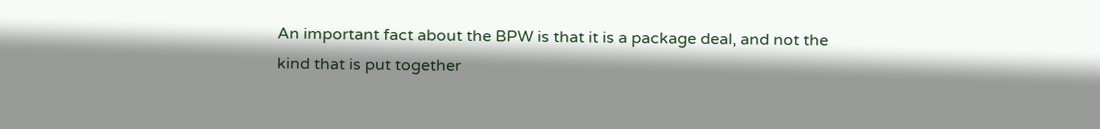An important fact about the BPW is that it is a package deal, and not the kind that is put together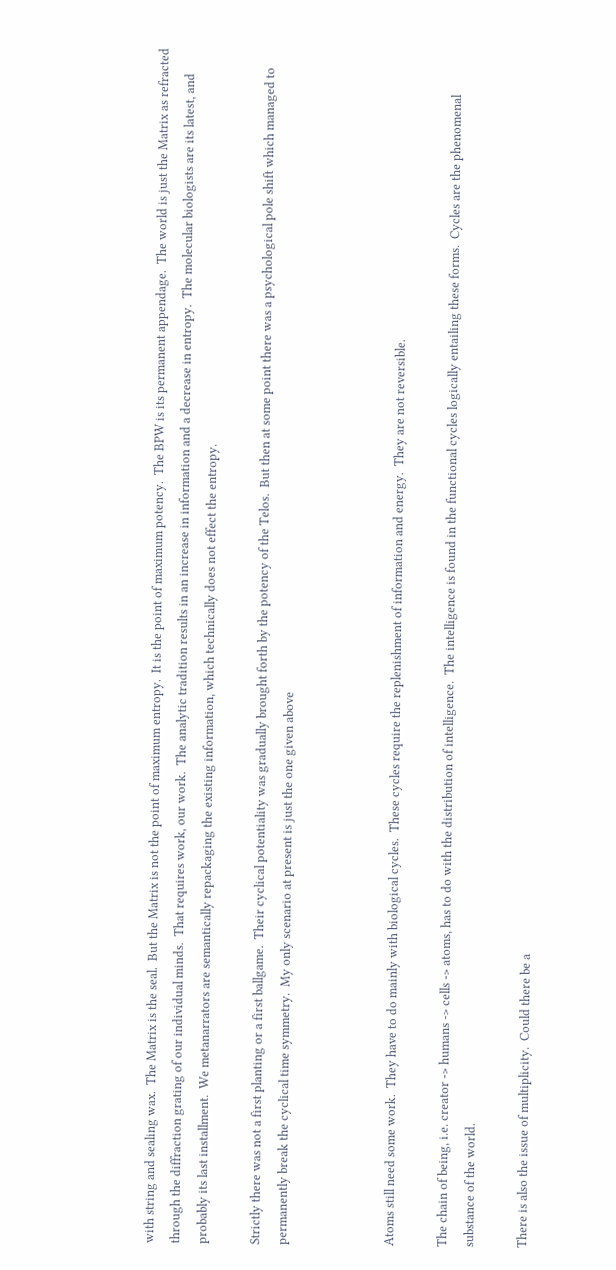with string and sealing wax.  The Matrix is the seal.  But the Matrix is not the point of maximum entropy.  It is the point of maximum potency.  The BPW is its permanent appendage.  The world is just the Matrix as refracted through the diffraction grating of our individual minds.  That requires work, our work.  The analytic tradition results in an increase in information and a decrease in entropy.  The molecular biologists are its latest, and probably its last installment.  We metanarrators are semantically repackaging the existing information, which technically does not effect the entropy.

Strictly there was not a first planting or a first ballgame.  Their cyclical potentiality was gradually brought forth by the potency of the Telos.  But then at some point there was a psychological pole shift which managed to permanently break the cyclical time symmetry.  My only scenario at present is just the one given above



Atoms still need some work.  They have to do mainly with biological cycles.  These cycles require the replenishment of information and energy.  They are not reversible.

The chain of being, i.e. creator -> humans -> cells -> atoms, has to do with the distribution of intelligence.  The intelligence is found in the functional cycles logically entailing these forms.  Cycles are the phenomenal substance of the world.

There is also the issue of multiplicity.  Could there be a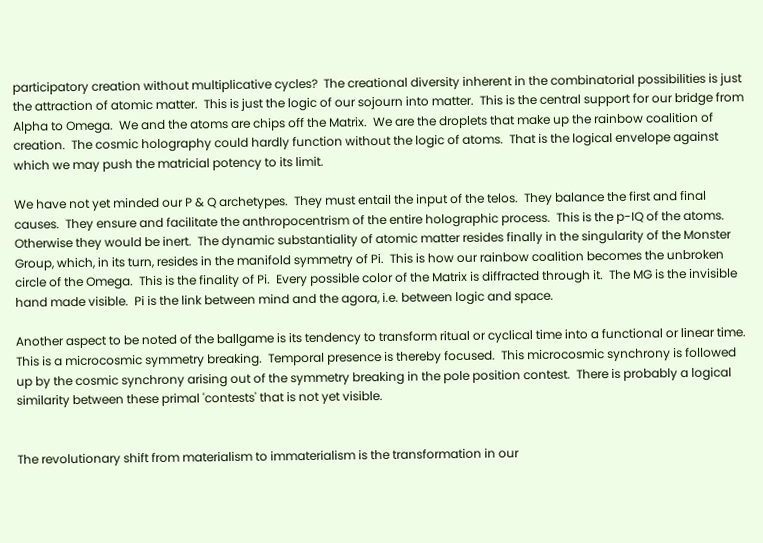participatory creation without multiplicative cycles?  The creational diversity inherent in the combinatorial possibilities is just the attraction of atomic matter.  This is just the logic of our sojourn into matter.  This is the central support for our bridge from Alpha to Omega.  We and the atoms are chips off the Matrix.  We are the droplets that make up the rainbow coalition of creation.  The cosmic holography could hardly function without the logic of atoms.  That is the logical envelope against which we may push the matricial potency to its limit.

We have not yet minded our P & Q archetypes.  They must entail the input of the telos.  They balance the first and final causes.  They ensure and facilitate the anthropocentrism of the entire holographic process.  This is the p-IQ of the atoms.  Otherwise they would be inert.  The dynamic substantiality of atomic matter resides finally in the singularity of the Monster Group, which, in its turn, resides in the manifold symmetry of Pi.  This is how our rainbow coalition becomes the unbroken circle of the Omega.  This is the finality of Pi.  Every possible color of the Matrix is diffracted through it.  The MG is the invisible hand made visible.  Pi is the link between mind and the agora, i.e. between logic and space.

Another aspect to be noted of the ballgame is its tendency to transform ritual or cyclical time into a functional or linear time.  This is a microcosmic symmetry breaking.  Temporal presence is thereby focused.  This microcosmic synchrony is followed up by the cosmic synchrony arising out of the symmetry breaking in the pole position contest.  There is probably a logical similarity between these primal 'contests' that is not yet visible.


The revolutionary shift from materialism to immaterialism is the transformation in our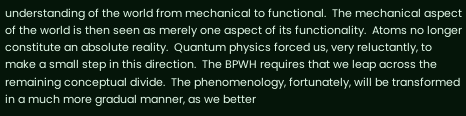understanding of the world from mechanical to functional.  The mechanical aspect of the world is then seen as merely one aspect of its functionality.  Atoms no longer constitute an absolute reality.  Quantum physics forced us, very reluctantly, to make a small step in this direction.  The BPWH requires that we leap across the remaining conceptual divide.  The phenomenology, fortunately, will be transformed in a much more gradual manner, as we better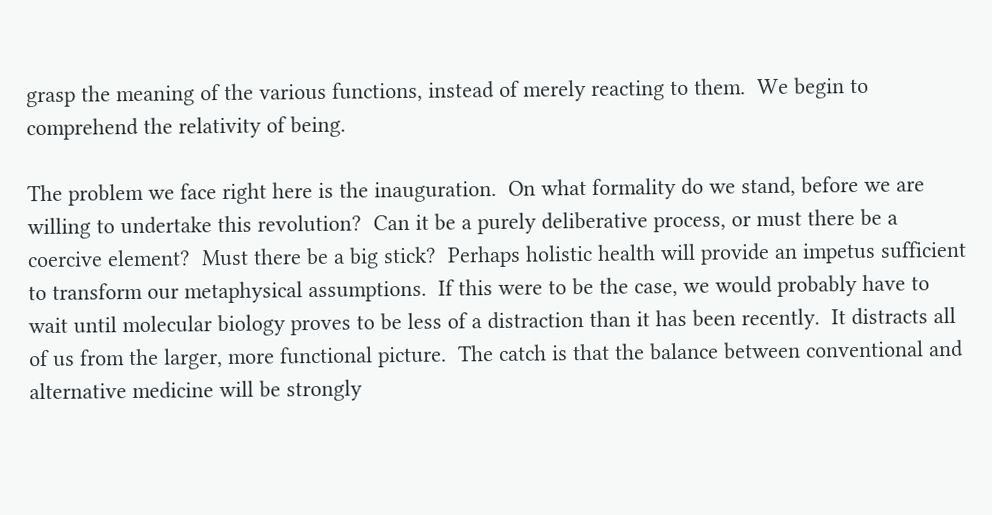grasp the meaning of the various functions, instead of merely reacting to them.  We begin to comprehend the relativity of being.

The problem we face right here is the inauguration.  On what formality do we stand, before we are willing to undertake this revolution?  Can it be a purely deliberative process, or must there be a coercive element?  Must there be a big stick?  Perhaps holistic health will provide an impetus sufficient to transform our metaphysical assumptions.  If this were to be the case, we would probably have to wait until molecular biology proves to be less of a distraction than it has been recently.  It distracts all of us from the larger, more functional picture.  The catch is that the balance between conventional and alternative medicine will be strongly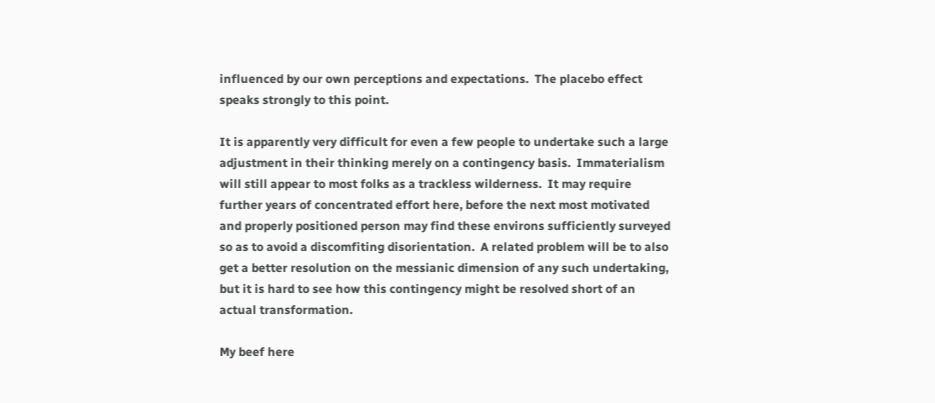influenced by our own perceptions and expectations.  The placebo effect speaks strongly to this point.

It is apparently very difficult for even a few people to undertake such a large adjustment in their thinking merely on a contingency basis.  Immaterialism will still appear to most folks as a trackless wilderness.  It may require further years of concentrated effort here, before the next most motivated and properly positioned person may find these environs sufficiently surveyed so as to avoid a discomfiting disorientation.  A related problem will be to also get a better resolution on the messianic dimension of any such undertaking, but it is hard to see how this contingency might be resolved short of an actual transformation.

My beef here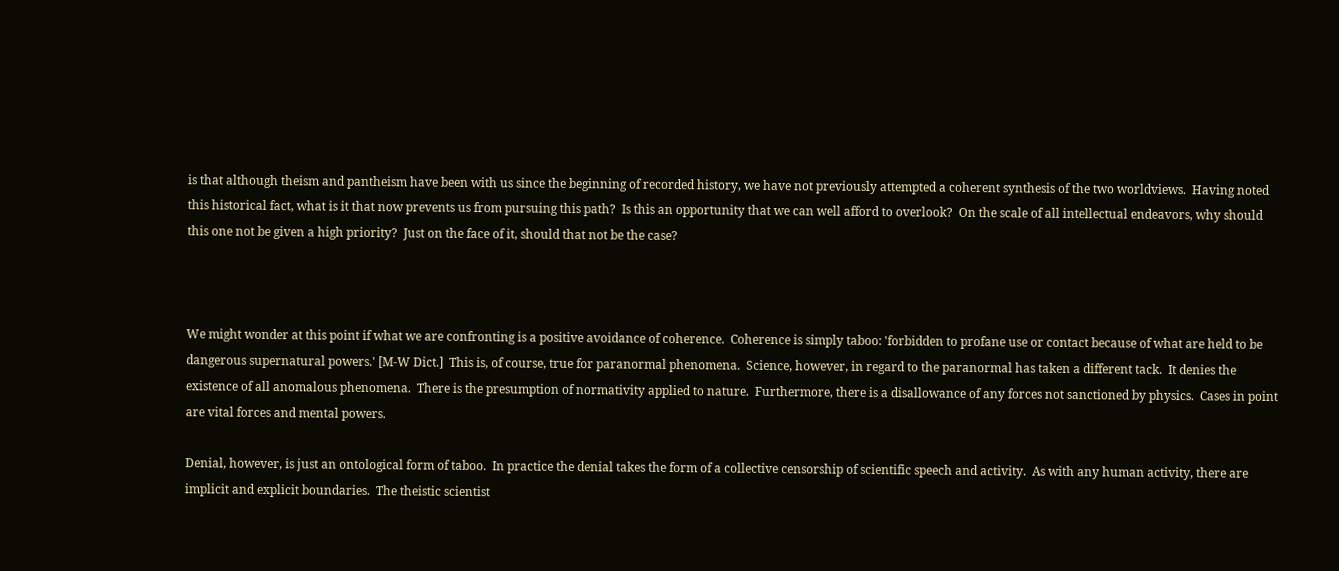is that although theism and pantheism have been with us since the beginning of recorded history, we have not previously attempted a coherent synthesis of the two worldviews.  Having noted this historical fact, what is it that now prevents us from pursuing this path?  Is this an opportunity that we can well afford to overlook?  On the scale of all intellectual endeavors, why should this one not be given a high priority?  Just on the face of it, should that not be the case?



We might wonder at this point if what we are confronting is a positive avoidance of coherence.  Coherence is simply taboo: 'forbidden to profane use or contact because of what are held to be dangerous supernatural powers.' [M-W Dict.]  This is, of course, true for paranormal phenomena.  Science, however, in regard to the paranormal has taken a different tack.  It denies the existence of all anomalous phenomena.  There is the presumption of normativity applied to nature.  Furthermore, there is a disallowance of any forces not sanctioned by physics.  Cases in point are vital forces and mental powers.

Denial, however, is just an ontological form of taboo.  In practice the denial takes the form of a collective censorship of scientific speech and activity.  As with any human activity, there are implicit and explicit boundaries.  The theistic scientist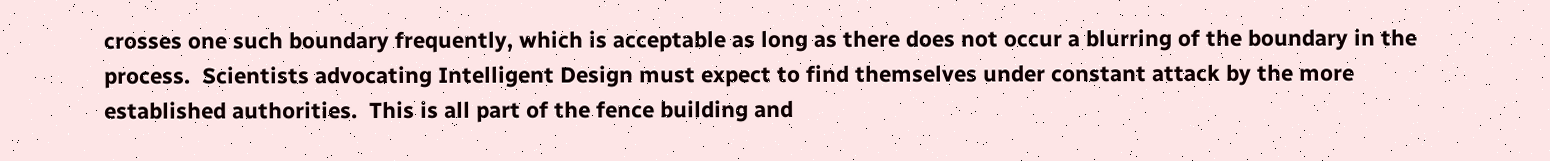crosses one such boundary frequently, which is acceptable as long as there does not occur a blurring of the boundary in the process.  Scientists advocating Intelligent Design must expect to find themselves under constant attack by the more established authorities.  This is all part of the fence building and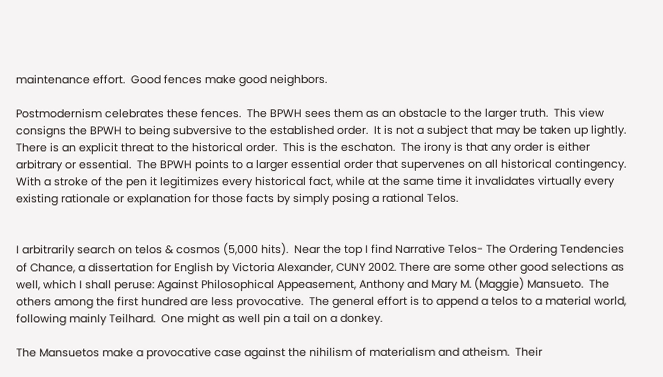maintenance effort.  Good fences make good neighbors.

Postmodernism celebrates these fences.  The BPWH sees them as an obstacle to the larger truth.  This view consigns the BPWH to being subversive to the established order.  It is not a subject that may be taken up lightly.  There is an explicit threat to the historical order.  This is the eschaton.  The irony is that any order is either arbitrary or essential.  The BPWH points to a larger essential order that supervenes on all historical contingency.  With a stroke of the pen it legitimizes every historical fact, while at the same time it invalidates virtually every existing rationale or explanation for those facts by simply posing a rational Telos.


I arbitrarily search on telos & cosmos (5,000 hits).  Near the top I find Narrative Telos- The Ordering Tendencies of Chance, a dissertation for English by Victoria Alexander, CUNY 2002. There are some other good selections as well, which I shall peruse: Against Philosophical Appeasement, Anthony and Mary M. (Maggie) Mansueto.  The others among the first hundred are less provocative.  The general effort is to append a telos to a material world, following mainly Teilhard.  One might as well pin a tail on a donkey.

The Mansuetos make a provocative case against the nihilism of materialism and atheism.  Their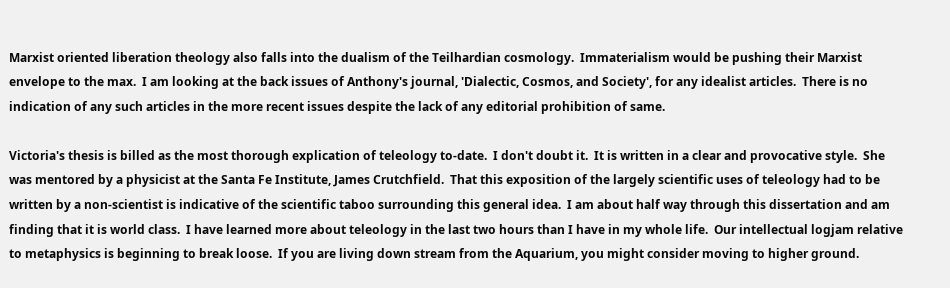Marxist oriented liberation theology also falls into the dualism of the Teilhardian cosmology.  Immaterialism would be pushing their Marxist envelope to the max.  I am looking at the back issues of Anthony's journal, 'Dialectic, Cosmos, and Society', for any idealist articles.  There is no indication of any such articles in the more recent issues despite the lack of any editorial prohibition of same.

Victoria's thesis is billed as the most thorough explication of teleology to-date.  I don't doubt it.  It is written in a clear and provocative style.  She was mentored by a physicist at the Santa Fe Institute, James Crutchfield.  That this exposition of the largely scientific uses of teleology had to be written by a non-scientist is indicative of the scientific taboo surrounding this general idea.  I am about half way through this dissertation and am finding that it is world class.  I have learned more about teleology in the last two hours than I have in my whole life.  Our intellectual logjam relative to metaphysics is beginning to break loose.  If you are living down stream from the Aquarium, you might consider moving to higher ground.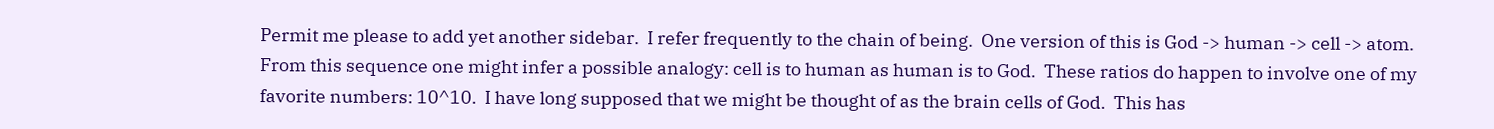Permit me please to add yet another sidebar.  I refer frequently to the chain of being.  One version of this is God -> human -> cell -> atom.  From this sequence one might infer a possible analogy: cell is to human as human is to God.  These ratios do happen to involve one of my favorite numbers: 10^10.  I have long supposed that we might be thought of as the brain cells of God.  This has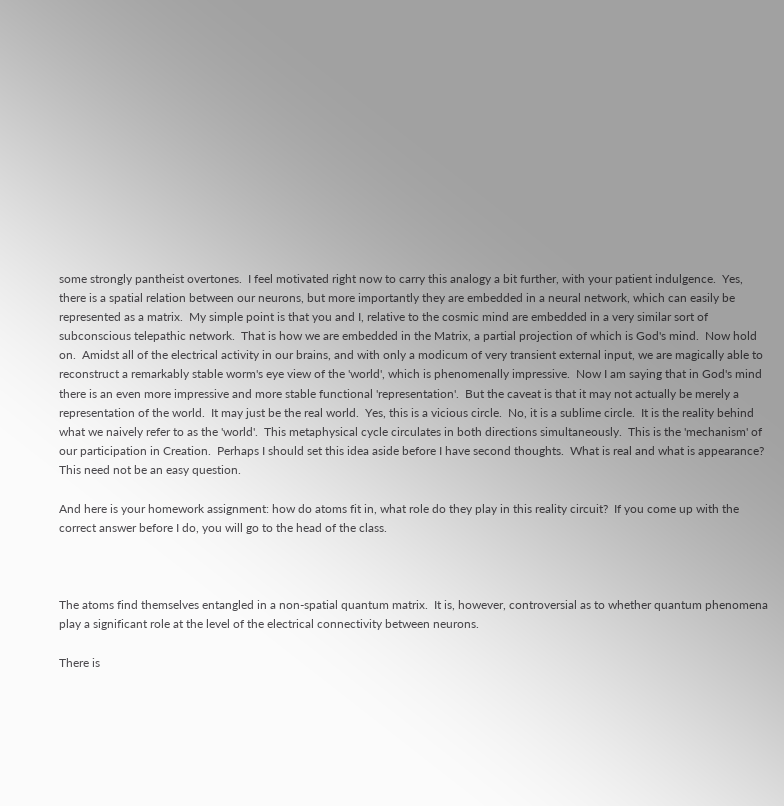some strongly pantheist overtones.  I feel motivated right now to carry this analogy a bit further, with your patient indulgence.  Yes, there is a spatial relation between our neurons, but more importantly they are embedded in a neural network, which can easily be represented as a matrix.  My simple point is that you and I, relative to the cosmic mind are embedded in a very similar sort of subconscious telepathic network.  That is how we are embedded in the Matrix, a partial projection of which is God's mind.  Now hold on.  Amidst all of the electrical activity in our brains, and with only a modicum of very transient external input, we are magically able to reconstruct a remarkably stable worm's eye view of the 'world', which is phenomenally impressive.  Now I am saying that in God's mind there is an even more impressive and more stable functional 'representation'.  But the caveat is that it may not actually be merely a representation of the world.  It may just be the real world.  Yes, this is a vicious circle.  No, it is a sublime circle.  It is the reality behind what we naively refer to as the 'world'.  This metaphysical cycle circulates in both directions simultaneously.  This is the 'mechanism' of our participation in Creation.  Perhaps I should set this idea aside before I have second thoughts.  What is real and what is appearance?  This need not be an easy question.

And here is your homework assignment: how do atoms fit in, what role do they play in this reality circuit?  If you come up with the correct answer before I do, you will go to the head of the class.



The atoms find themselves entangled in a non-spatial quantum matrix.  It is, however, controversial as to whether quantum phenomena play a significant role at the level of the electrical connectivity between neurons.

There is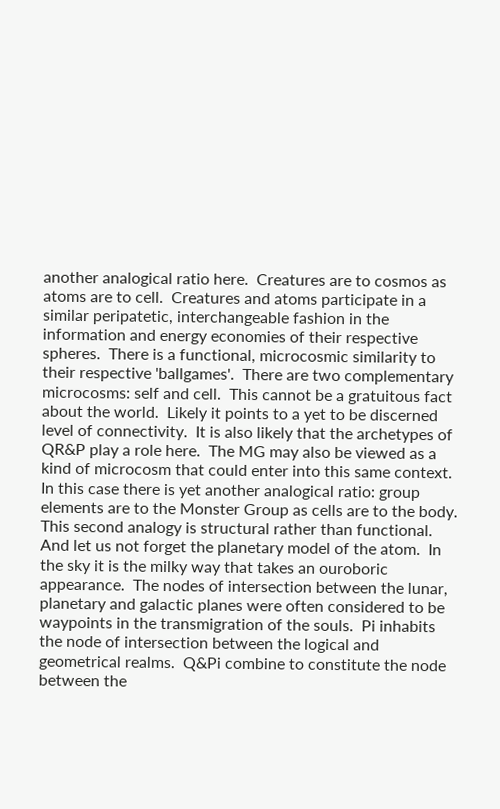another analogical ratio here.  Creatures are to cosmos as atoms are to cell.  Creatures and atoms participate in a similar peripatetic, interchangeable fashion in the information and energy economies of their respective spheres.  There is a functional, microcosmic similarity to their respective 'ballgames'.  There are two complementary microcosms: self and cell.  This cannot be a gratuitous fact about the world.  Likely it points to a yet to be discerned level of connectivity.  It is also likely that the archetypes of QR&P play a role here.  The MG may also be viewed as a kind of microcosm that could enter into this same context.  In this case there is yet another analogical ratio: group elements are to the Monster Group as cells are to the body.  This second analogy is structural rather than functional.  And let us not forget the planetary model of the atom.  In the sky it is the milky way that takes an ouroboric appearance.  The nodes of intersection between the lunar, planetary and galactic planes were often considered to be waypoints in the transmigration of the souls.  Pi inhabits the node of intersection between the logical and geometrical realms.  Q&Pi combine to constitute the node between the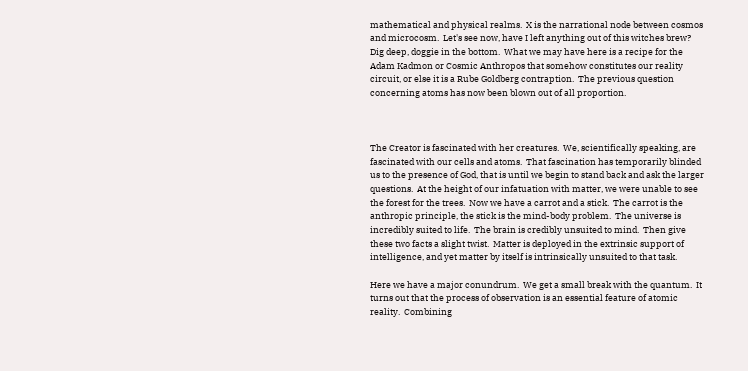mathematical and physical realms.  X is the narrational node between cosmos and microcosm.  Let's see now, have I left anything out of this witches brew?  Dig deep, doggie in the bottom.  What we may have here is a recipe for the Adam Kadmon or Cosmic Anthropos that somehow constitutes our reality circuit, or else it is a Rube Goldberg contraption.  The previous question concerning atoms has now been blown out of all proportion.



The Creator is fascinated with her creatures.  We, scientifically speaking, are fascinated with our cells and atoms.  That fascination has temporarily blinded us to the presence of God, that is until we begin to stand back and ask the larger questions.  At the height of our infatuation with matter, we were unable to see the forest for the trees.  Now we have a carrot and a stick.  The carrot is the anthropic principle, the stick is the mind-body problem.  The universe is incredibly suited to life.  The brain is credibly unsuited to mind.  Then give these two facts a slight twist.  Matter is deployed in the extrinsic support of intelligence, and yet matter by itself is intrinsically unsuited to that task.

Here we have a major conundrum.  We get a small break with the quantum.  It turns out that the process of observation is an essential feature of atomic reality.  Combining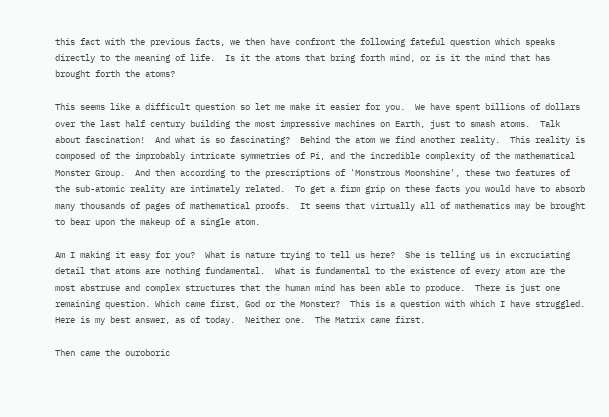this fact with the previous facts, we then have confront the following fateful question which speaks directly to the meaning of life.  Is it the atoms that bring forth mind, or is it the mind that has brought forth the atoms?

This seems like a difficult question so let me make it easier for you.  We have spent billions of dollars over the last half century building the most impressive machines on Earth, just to smash atoms.  Talk about fascination!  And what is so fascinating?  Behind the atom we find another reality.  This reality is composed of the improbably intricate symmetries of Pi, and the incredible complexity of the mathematical Monster Group.  And then according to the prescriptions of 'Monstrous Moonshine', these two features of the sub-atomic reality are intimately related.  To get a firm grip on these facts you would have to absorb many thousands of pages of mathematical proofs.  It seems that virtually all of mathematics may be brought to bear upon the makeup of a single atom.

Am I making it easy for you?  What is nature trying to tell us here?  She is telling us in excruciating detail that atoms are nothing fundamental.  What is fundamental to the existence of every atom are the most abstruse and complex structures that the human mind has been able to produce.  There is just one remaining question. Which came first, God or the Monster?  This is a question with which I have struggled.  Here is my best answer, as of today.  Neither one.  The Matrix came first.

Then came the ouroboric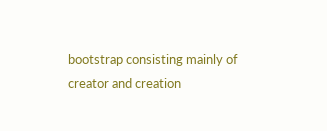bootstrap consisting mainly of creator and creation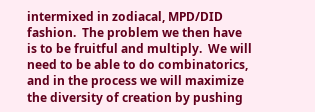intermixed in zodiacal, MPD/DID fashion.  The problem we then have is to be fruitful and multiply.  We will need to be able to do combinatorics, and in the process we will maximize the diversity of creation by pushing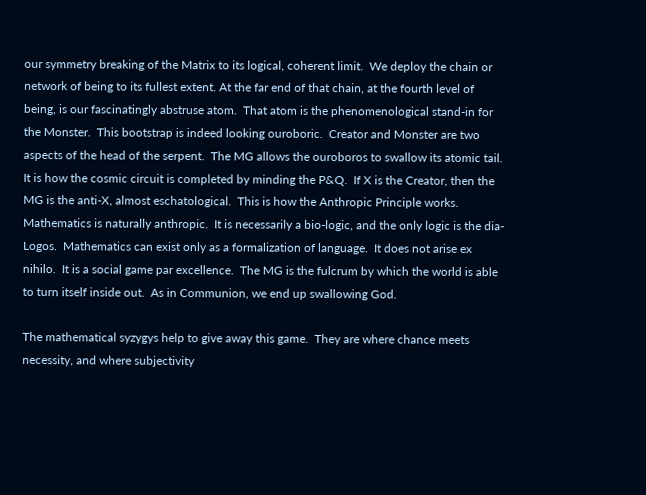our symmetry breaking of the Matrix to its logical, coherent limit.  We deploy the chain or network of being to its fullest extent. At the far end of that chain, at the fourth level of being, is our fascinatingly abstruse atom.  That atom is the phenomenological stand-in for the Monster.  This bootstrap is indeed looking ouroboric.  Creator and Monster are two aspects of the head of the serpent.  The MG allows the ouroboros to swallow its atomic tail.  It is how the cosmic circuit is completed by minding the P&Q.  If X is the Creator, then the MG is the anti-X, almost eschatological.  This is how the Anthropic Principle works.  Mathematics is naturally anthropic.  It is necessarily a bio-logic, and the only logic is the dia-Logos.  Mathematics can exist only as a formalization of language.  It does not arise ex nihilo.  It is a social game par excellence.  The MG is the fulcrum by which the world is able to turn itself inside out.  As in Communion, we end up swallowing God.

The mathematical syzygys help to give away this game.  They are where chance meets necessity, and where subjectivity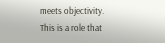meets objectivity.  This is a role that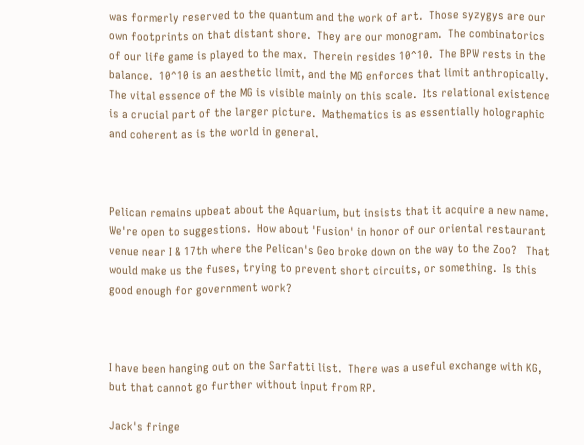was formerly reserved to the quantum and the work of art.  Those syzygys are our own footprints on that distant shore.  They are our monogram.  The combinatorics of our life game is played to the max.  Therein resides 10^10.  The BPW rests in the balance.  10^10 is an aesthetic limit, and the MG enforces that limit anthropically.  The vital essence of the MG is visible mainly on this scale.  Its relational existence is a crucial part of the larger picture.  Mathematics is as essentially holographic and coherent as is the world in general.



Pelican remains upbeat about the Aquarium, but insists that it acquire a new name.  We're open to suggestions.  How about 'Fusion' in honor of our oriental restaurant venue near I & 17th where the Pelican's Geo broke down on the way to the Zoo?   That would make us the fuses, trying to prevent short circuits, or something.  Is this good enough for government work?



I have been hanging out on the Sarfatti list.  There was a useful exchange with KG, but that cannot go further without input from RP.

Jack's fringe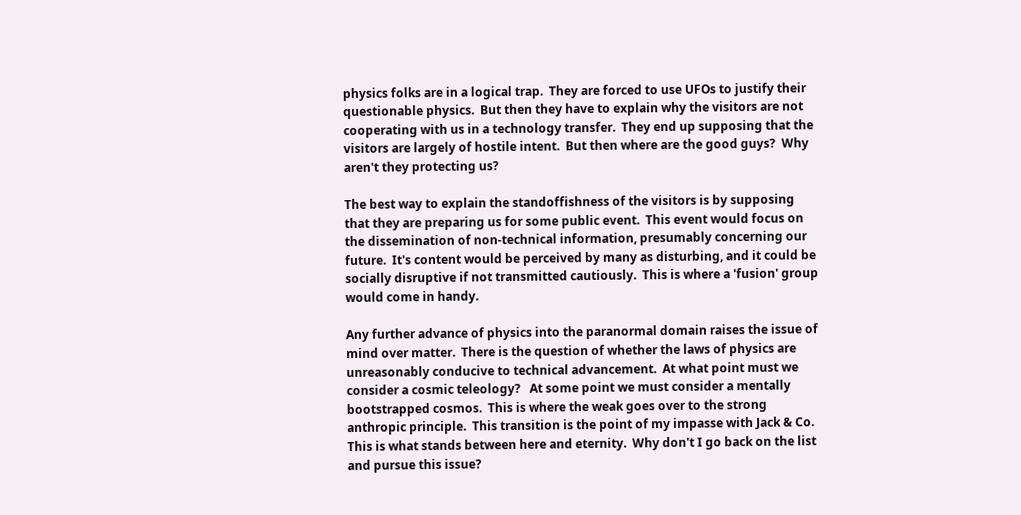physics folks are in a logical trap.  They are forced to use UFOs to justify their questionable physics.  But then they have to explain why the visitors are not cooperating with us in a technology transfer.  They end up supposing that the visitors are largely of hostile intent.  But then where are the good guys?  Why aren't they protecting us?

The best way to explain the standoffishness of the visitors is by supposing that they are preparing us for some public event.  This event would focus on the dissemination of non-technical information, presumably concerning our future.  It's content would be perceived by many as disturbing, and it could be socially disruptive if not transmitted cautiously.  This is where a 'fusion' group would come in handy.

Any further advance of physics into the paranormal domain raises the issue of mind over matter.  There is the question of whether the laws of physics are unreasonably conducive to technical advancement.  At what point must we consider a cosmic teleology?   At some point we must consider a mentally bootstrapped cosmos.  This is where the weak goes over to the strong anthropic principle.  This transition is the point of my impasse with Jack & Co.  This is what stands between here and eternity.  Why don't I go back on the list and pursue this issue?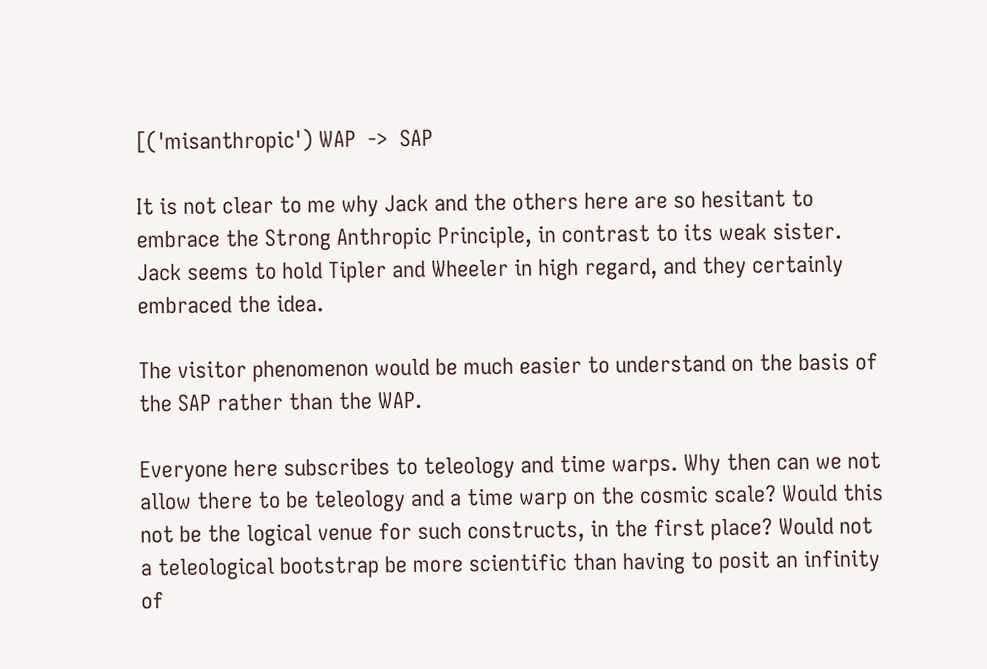[('misanthropic') WAP  ->  SAP

It is not clear to me why Jack and the others here are so hesitant to embrace the Strong Anthropic Principle, in contrast to its weak sister. Jack seems to hold Tipler and Wheeler in high regard, and they certainly embraced the idea.

The visitor phenomenon would be much easier to understand on the basis of the SAP rather than the WAP.

Everyone here subscribes to teleology and time warps. Why then can we not allow there to be teleology and a time warp on the cosmic scale? Would this not be the logical venue for such constructs, in the first place? Would not a teleological bootstrap be more scientific than having to posit an infinity of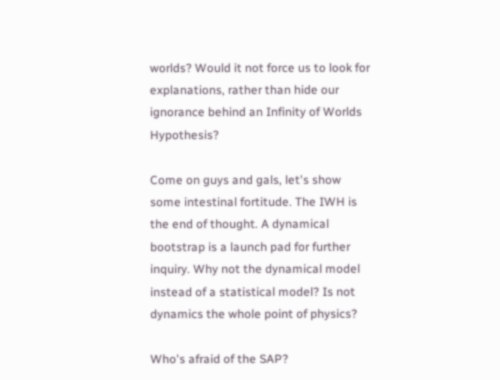worlds? Would it not force us to look for explanations, rather than hide our ignorance behind an Infinity of Worlds Hypothesis?

Come on guys and gals, let's show some intestinal fortitude. The IWH is the end of thought. A dynamical bootstrap is a launch pad for further inquiry. Why not the dynamical model instead of a statistical model? Is not dynamics the whole point of physics?

Who's afraid of the SAP?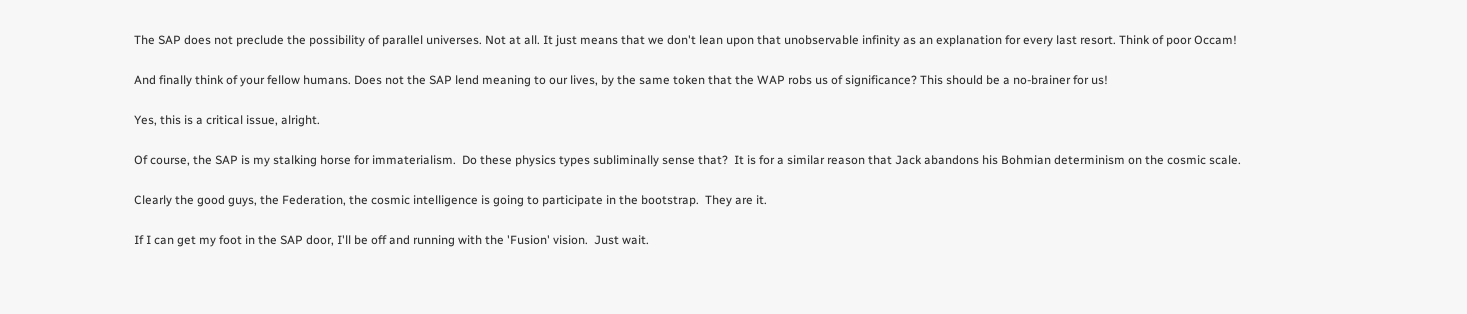The SAP does not preclude the possibility of parallel universes. Not at all. It just means that we don't lean upon that unobservable infinity as an explanation for every last resort. Think of poor Occam!

And finally think of your fellow humans. Does not the SAP lend meaning to our lives, by the same token that the WAP robs us of significance? This should be a no-brainer for us!

Yes, this is a critical issue, alright.

Of course, the SAP is my stalking horse for immaterialism.  Do these physics types subliminally sense that?  It is for a similar reason that Jack abandons his Bohmian determinism on the cosmic scale.

Clearly the good guys, the Federation, the cosmic intelligence is going to participate in the bootstrap.  They are it.

If I can get my foot in the SAP door, I'll be off and running with the 'Fusion' vision.  Just wait.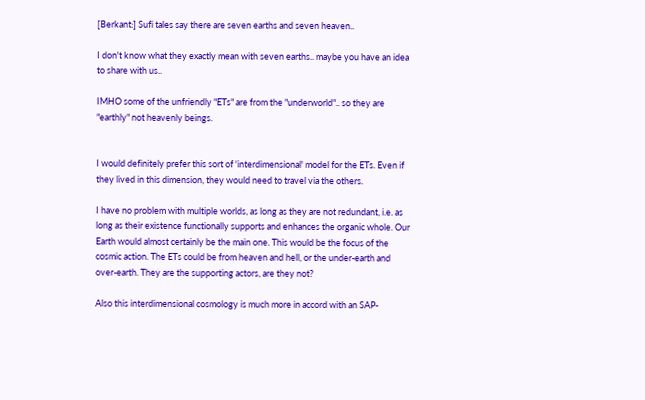[Berkant:] Sufi tales say there are seven earths and seven heaven..

I don't know what they exactly mean with seven earths.. maybe you have an idea to share with us..

IMHO some of the unfriendly "ETs" are from the "underworld".. so they are "earthly" not heavenly beings.


I would definitely prefer this sort of 'interdimensional' model for the ETs. Even if they lived in this dimension, they would need to travel via the others.

I have no problem with multiple worlds, as long as they are not redundant, i.e. as long as their existence functionally supports and enhances the organic whole. Our Earth would almost certainly be the main one. This would be the focus of the cosmic action. The ETs could be from heaven and hell, or the under-earth and over-earth. They are the supporting actors, are they not?

Also this interdimensional cosmology is much more in accord with an SAP-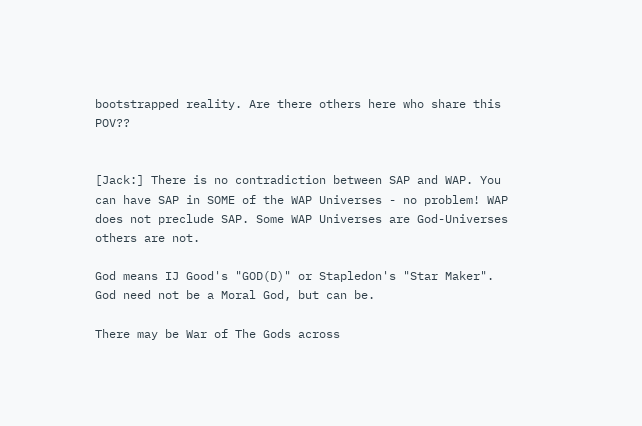bootstrapped reality. Are there others here who share this POV??


[Jack:] There is no contradiction between SAP and WAP. You can have SAP in SOME of the WAP Universes - no problem! WAP does not preclude SAP. Some WAP Universes are God-Universes others are not.

God means IJ Good's "GOD(D)" or Stapledon's "Star Maker". God need not be a Moral God, but can be.

There may be War of The Gods across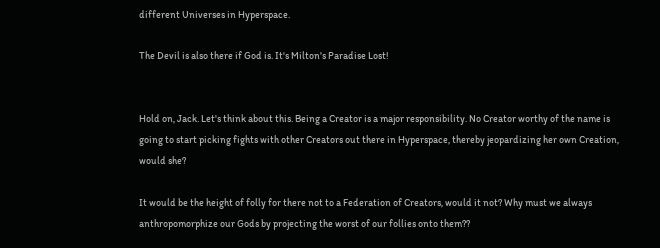different Universes in Hyperspace.

The Devil is also there if God is. It's Milton's Paradise Lost!


Hold on, Jack. Let's think about this. Being a Creator is a major responsibility. No Creator worthy of the name is going to start picking fights with other Creators out there in Hyperspace, thereby jeopardizing her own Creation, would she?

It would be the height of folly for there not to a Federation of Creators, would it not? Why must we always anthropomorphize our Gods by projecting the worst of our follies onto them??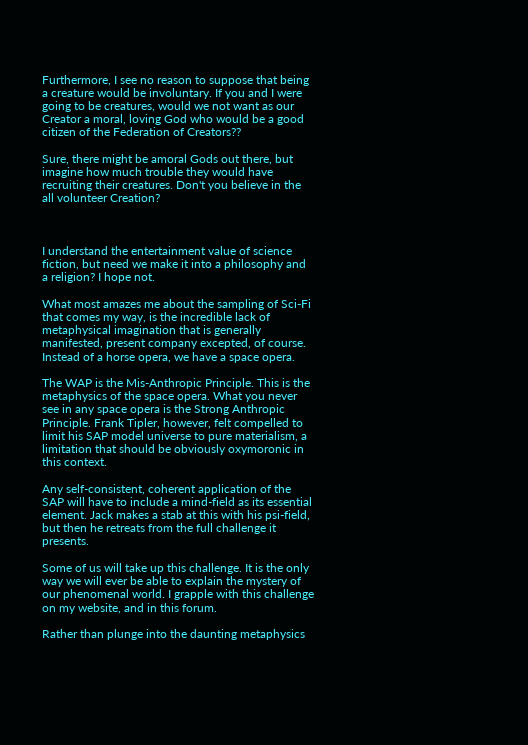Furthermore, I see no reason to suppose that being a creature would be involuntary. If you and I were going to be creatures, would we not want as our Creator a moral, loving God who would be a good citizen of the Federation of Creators??

Sure, there might be amoral Gods out there, but imagine how much trouble they would have recruiting their creatures. Don't you believe in the all volunteer Creation?



I understand the entertainment value of science fiction, but need we make it into a philosophy and a religion? I hope not.

What most amazes me about the sampling of Sci-Fi that comes my way, is the incredible lack of metaphysical imagination that is generally manifested, present company excepted, of course. Instead of a horse opera, we have a space opera.

The WAP is the Mis-Anthropic Principle. This is the metaphysics of the space opera. What you never see in any space opera is the Strong Anthropic Principle. Frank Tipler, however, felt compelled to limit his SAP model universe to pure materialism, a limitation that should be obviously oxymoronic in this context.

Any self-consistent, coherent application of the SAP will have to include a mind-field as its essential element. Jack makes a stab at this with his psi-field, but then he retreats from the full challenge it presents.

Some of us will take up this challenge. It is the only way we will ever be able to explain the mystery of our phenomenal world. I grapple with this challenge on my website, and in this forum.

Rather than plunge into the daunting metaphysics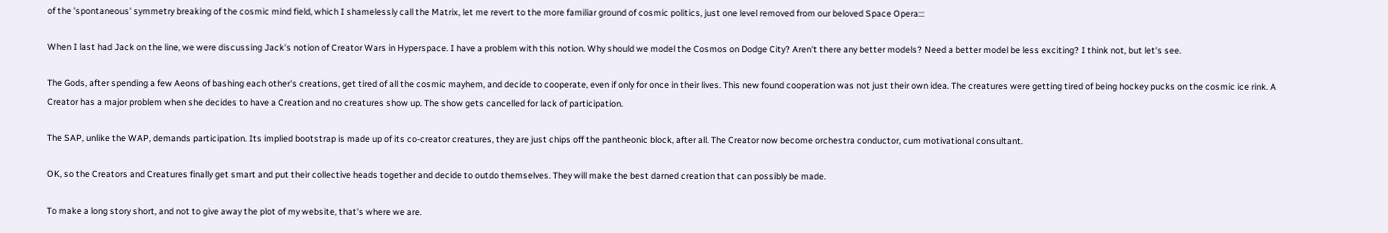of the 'spontaneous' symmetry breaking of the cosmic mind field, which I shamelessly call the Matrix, let me revert to the more familiar ground of cosmic politics, just one level removed from our beloved Space Opera:::

When I last had Jack on the line, we were discussing Jack's notion of Creator Wars in Hyperspace. I have a problem with this notion. Why should we model the Cosmos on Dodge City? Aren't there any better models? Need a better model be less exciting? I think not, but let's see.

The Gods, after spending a few Aeons of bashing each other's creations, get tired of all the cosmic mayhem, and decide to cooperate, even if only for once in their lives. This new found cooperation was not just their own idea. The creatures were getting tired of being hockey pucks on the cosmic ice rink. A Creator has a major problem when she decides to have a Creation and no creatures show up. The show gets cancelled for lack of participation.

The SAP, unlike the WAP, demands participation. Its implied bootstrap is made up of its co-creator creatures, they are just chips off the pantheonic block, after all. The Creator now become orchestra conductor, cum motivational consultant.

OK, so the Creators and Creatures finally get smart and put their collective heads together and decide to outdo themselves. They will make the best darned creation that can possibly be made.

To make a long story short, and not to give away the plot of my website, that's where we are.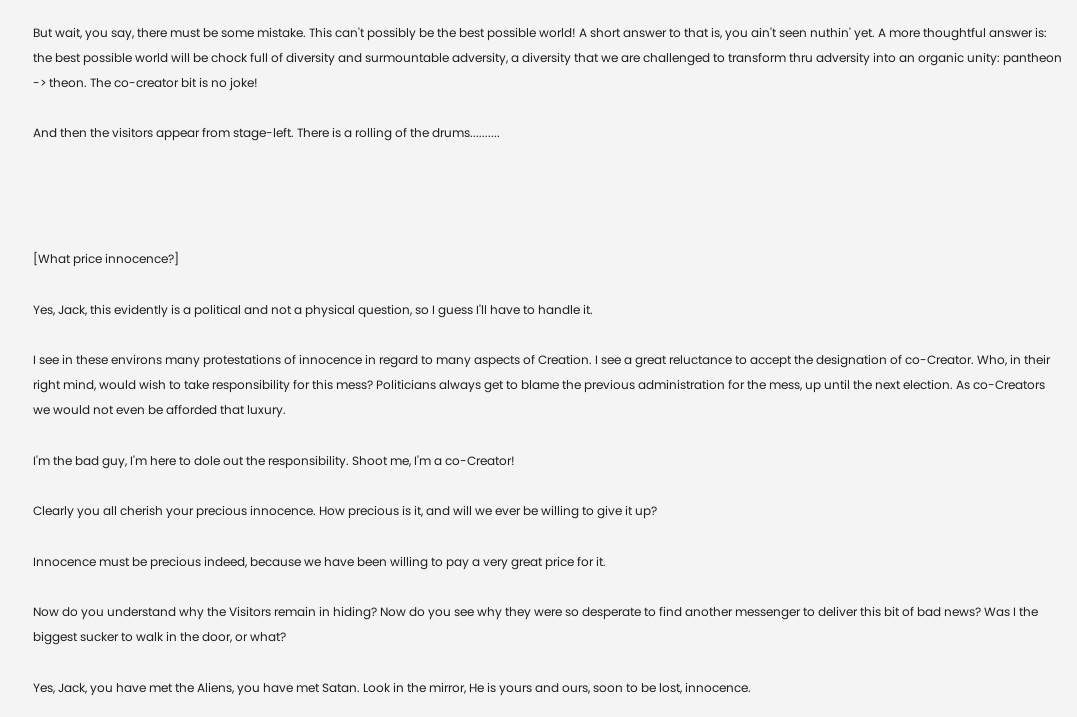But wait, you say, there must be some mistake. This can't possibly be the best possible world! A short answer to that is, you ain't seen nuthin' yet. A more thoughtful answer is: the best possible world will be chock full of diversity and surmountable adversity, a diversity that we are challenged to transform thru adversity into an organic unity: pantheon -> theon. The co-creator bit is no joke!

And then the visitors appear from stage-left. There is a rolling of the drums..........




[What price innocence?]

Yes, Jack, this evidently is a political and not a physical question, so I guess I'll have to handle it.

I see in these environs many protestations of innocence in regard to many aspects of Creation. I see a great reluctance to accept the designation of co-Creator. Who, in their right mind, would wish to take responsibility for this mess? Politicians always get to blame the previous administration for the mess, up until the next election. As co-Creators we would not even be afforded that luxury.

I'm the bad guy, I'm here to dole out the responsibility. Shoot me, I'm a co-Creator!

Clearly you all cherish your precious innocence. How precious is it, and will we ever be willing to give it up?

Innocence must be precious indeed, because we have been willing to pay a very great price for it.

Now do you understand why the Visitors remain in hiding? Now do you see why they were so desperate to find another messenger to deliver this bit of bad news? Was I the biggest sucker to walk in the door, or what?

Yes, Jack, you have met the Aliens, you have met Satan. Look in the mirror, He is yours and ours, soon to be lost, innocence.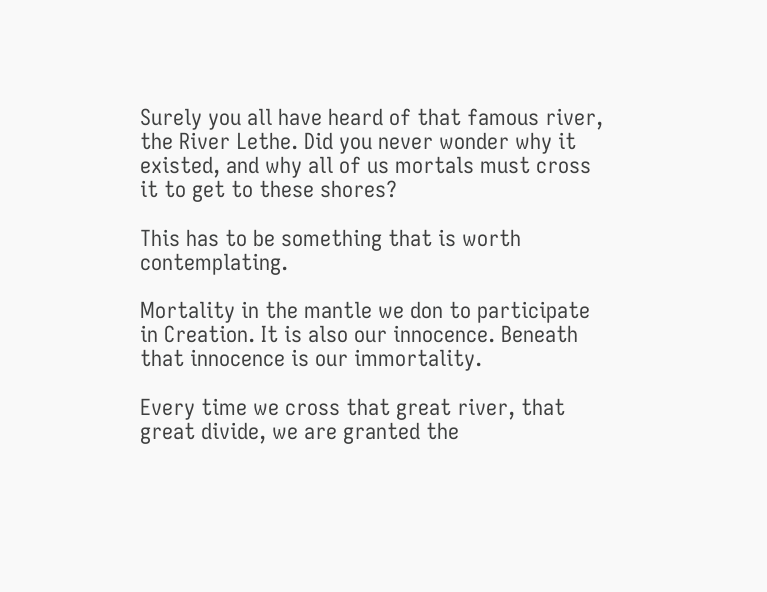Surely you all have heard of that famous river, the River Lethe. Did you never wonder why it existed, and why all of us mortals must cross it to get to these shores?

This has to be something that is worth contemplating.

Mortality in the mantle we don to participate in Creation. It is also our innocence. Beneath that innocence is our immortality.

Every time we cross that great river, that great divide, we are granted the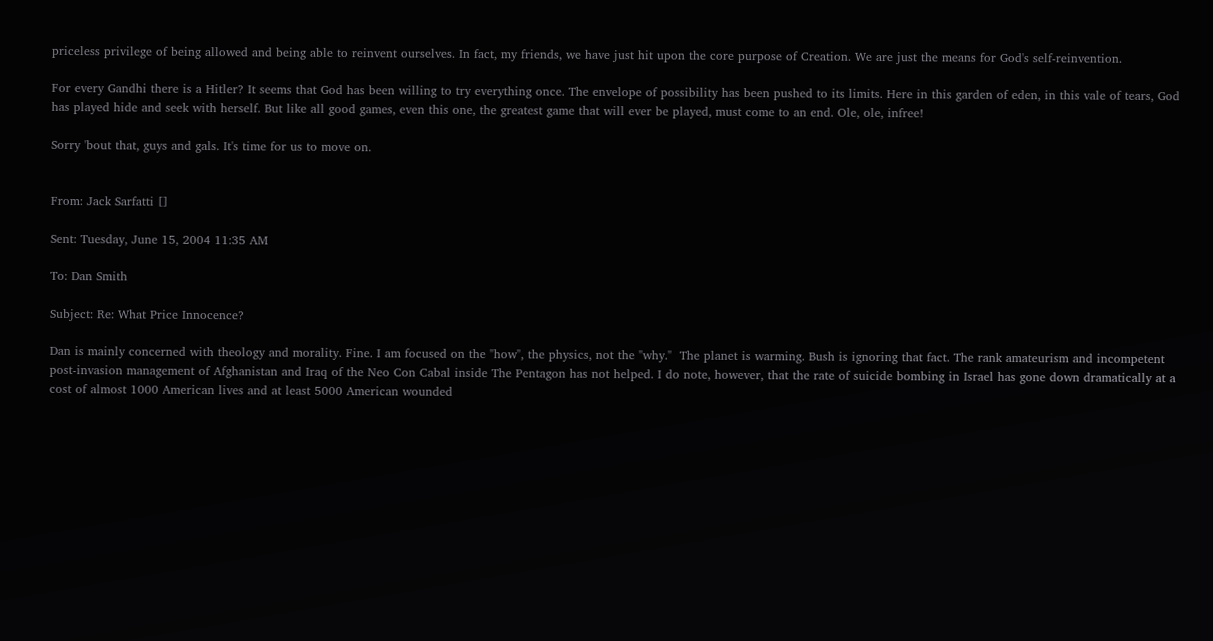priceless privilege of being allowed and being able to reinvent ourselves. In fact, my friends, we have just hit upon the core purpose of Creation. We are just the means for God's self-reinvention.

For every Gandhi there is a Hitler? It seems that God has been willing to try everything once. The envelope of possibility has been pushed to its limits. Here in this garden of eden, in this vale of tears, God has played hide and seek with herself. But like all good games, even this one, the greatest game that will ever be played, must come to an end. Ole, ole, infree!

Sorry 'bout that, guys and gals. It's time for us to move on.


From: Jack Sarfatti []

Sent: Tuesday, June 15, 2004 11:35 AM

To: Dan Smith

Subject: Re: What Price Innocence?

Dan is mainly concerned with theology and morality. Fine. I am focused on the "how", the physics, not the "why."  The planet is warming. Bush is ignoring that fact. The rank amateurism and incompetent post-invasion management of Afghanistan and Iraq of the Neo Con Cabal inside The Pentagon has not helped. I do note, however, that the rate of suicide bombing in Israel has gone down dramatically at a cost of almost 1000 American lives and at least 5000 American wounded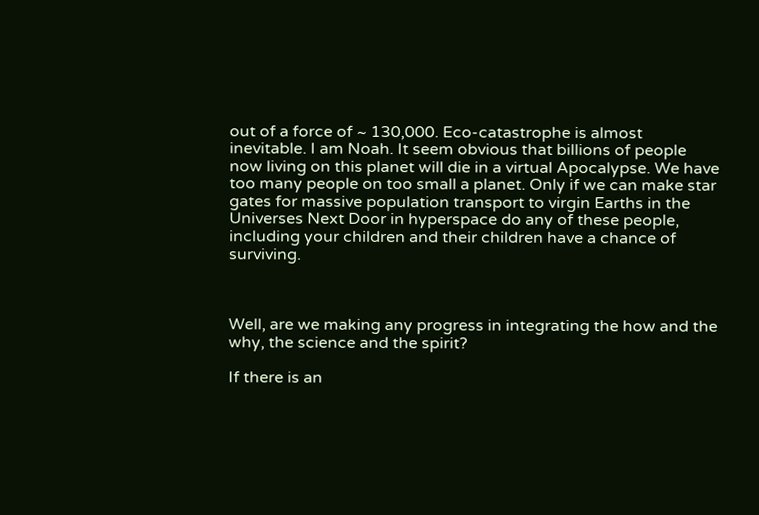out of a force of ~ 130,000. Eco-catastrophe is almost inevitable. I am Noah. It seem obvious that billions of people now living on this planet will die in a virtual Apocalypse. We have too many people on too small a planet. Only if we can make star gates for massive population transport to virgin Earths in the Universes Next Door in hyperspace do any of these people, including your children and their children have a chance of surviving.



Well, are we making any progress in integrating the how and the why, the science and the spirit?

If there is an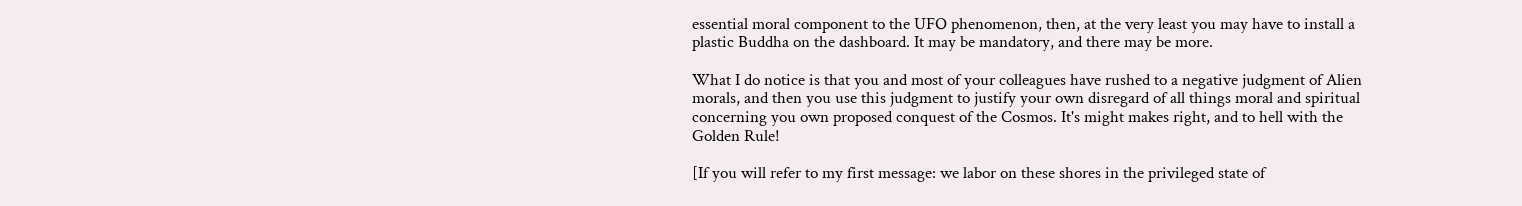essential moral component to the UFO phenomenon, then, at the very least you may have to install a plastic Buddha on the dashboard. It may be mandatory, and there may be more.

What I do notice is that you and most of your colleagues have rushed to a negative judgment of Alien morals, and then you use this judgment to justify your own disregard of all things moral and spiritual concerning you own proposed conquest of the Cosmos. It's might makes right, and to hell with the Golden Rule!

[If you will refer to my first message: we labor on these shores in the privileged state of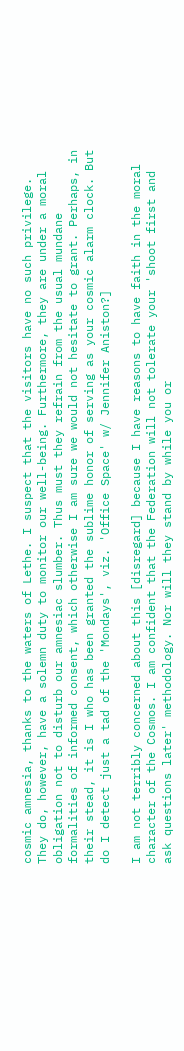cosmic amnesia, thanks to the waters of Lethe. I suspect that the visitors have no such privilege. They do, however, have a solemn duty to monitor our well-being. Furthermore, they are under a moral obligation not to disturb our amnesiac slumber. Thus must they refrain from the usual mundane formalities of informed consent, which otherwise I am sure we would not hesitate to grant. Perhaps, in their stead, it is I who has been granted the sublime honor of serving as your cosmic alarm clock. But do I detect just a tad of the 'Mondays', viz. 'Office Space' w/ Jennifer Aniston?]

I am not terribly concerned about this [disregard] because I have reasons to have faith in the moral character of the Cosmos. I am confident that the Federation will not tolerate your 'shoot first and ask questions later' methodology. Nor will they stand by while you or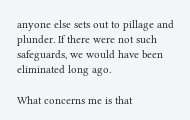anyone else sets out to pillage and plunder. If there were not such safeguards, we would have been eliminated long ago.

What concerns me is that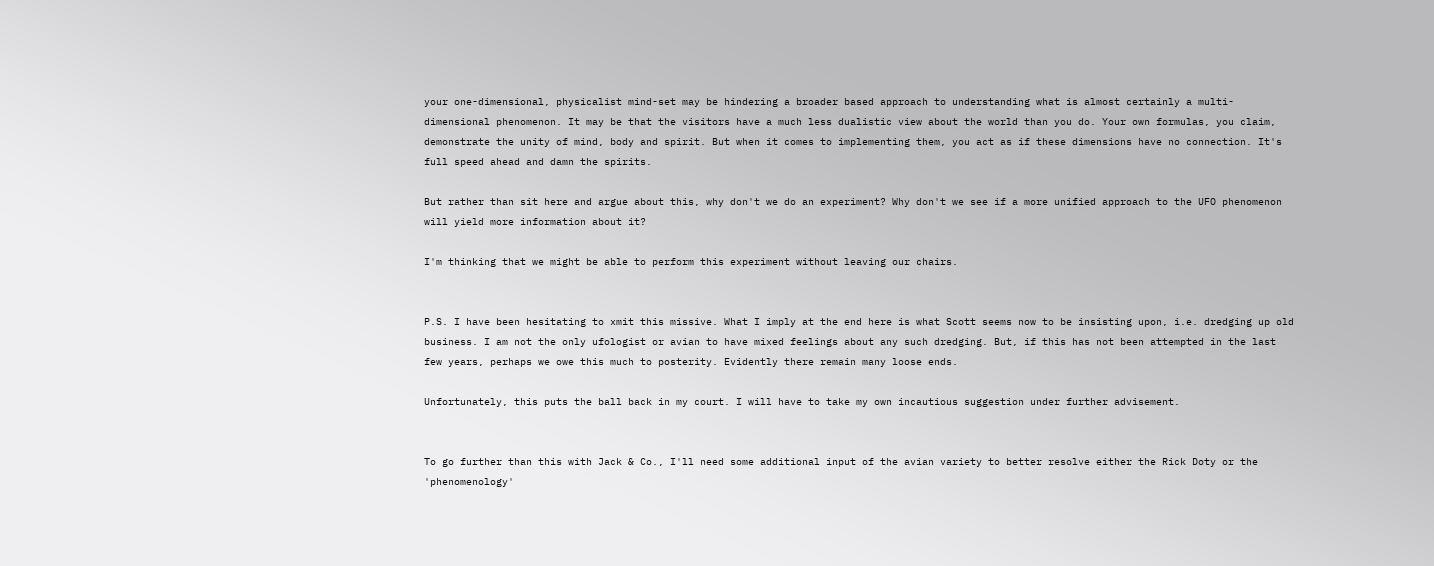your one-dimensional, physicalist mind-set may be hindering a broader based approach to understanding what is almost certainly a multi-dimensional phenomenon. It may be that the visitors have a much less dualistic view about the world than you do. Your own formulas, you claim, demonstrate the unity of mind, body and spirit. But when it comes to implementing them, you act as if these dimensions have no connection. It's full speed ahead and damn the spirits.

But rather than sit here and argue about this, why don't we do an experiment? Why don't we see if a more unified approach to the UFO phenomenon will yield more information about it?

I'm thinking that we might be able to perform this experiment without leaving our chairs.


P.S. I have been hesitating to xmit this missive. What I imply at the end here is what Scott seems now to be insisting upon, i.e. dredging up old business. I am not the only ufologist or avian to have mixed feelings about any such dredging. But, if this has not been attempted in the last few years, perhaps we owe this much to posterity. Evidently there remain many loose ends.

Unfortunately, this puts the ball back in my court. I will have to take my own incautious suggestion under further advisement.


To go further than this with Jack & Co., I'll need some additional input of the avian variety to better resolve either the Rick Doty or the 'phenomenology'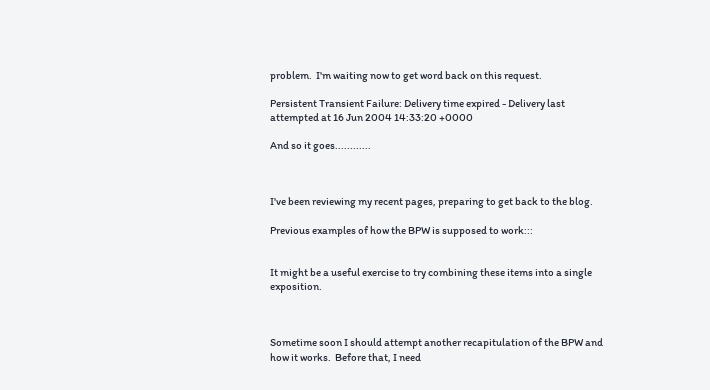problem.  I'm waiting now to get word back on this request.

Persistent Transient Failure: Delivery time expired - Delivery last attempted at 16 Jun 2004 14:33:20 +0000

And so it goes............



I've been reviewing my recent pages, preparing to get back to the blog.

Previous examples of how the BPW is supposed to work:::


It might be a useful exercise to try combining these items into a single exposition.



Sometime soon I should attempt another recapitulation of the BPW and how it works.  Before that, I need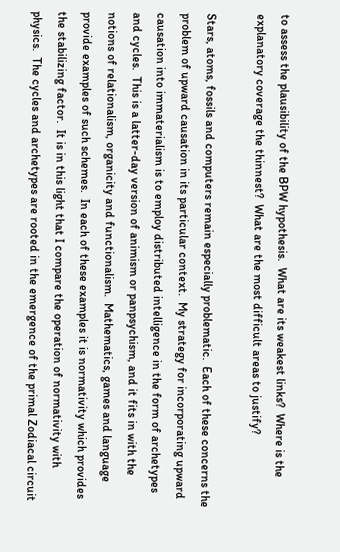to assess the plausibility of the BPW hypothesis.  What are its weakest links?  Where is the explanatory coverage the thinnest?  What are the most difficult areas to justify?

Stars, atoms, fossils and computers remain especially problematic.  Each of these concerns the problem of upward causation in its particular context.  My strategy for incorporating upward causation into immaterialism is to employ distributed intelligence in the form of archetypes and cycles.  This is a latter-day version of animism or panpsychism, and it fits in with the notions of relationalism, organicity and functionalism.  Mathematics, games and language provide examples of such schemes.  In each of these examples it is normativity which provides the stabilizing factor.  It is in this light that I compare the operation of normativity with physics.  The cycles and archetypes are rooted in the emergence of the primal Zodiacal circuit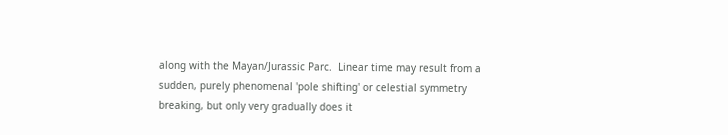along with the Mayan/Jurassic Parc.  Linear time may result from a sudden, purely phenomenal 'pole shifting' or celestial symmetry breaking, but only very gradually does it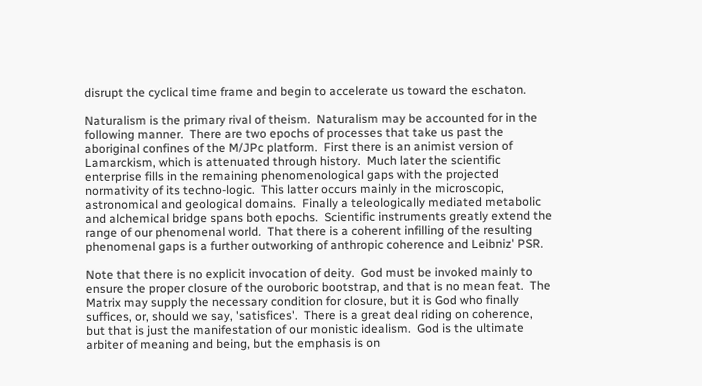disrupt the cyclical time frame and begin to accelerate us toward the eschaton.

Naturalism is the primary rival of theism.  Naturalism may be accounted for in the following manner.  There are two epochs of processes that take us past the aboriginal confines of the M/JPc platform.  First there is an animist version of Lamarckism, which is attenuated through history.  Much later the scientific enterprise fills in the remaining phenomenological gaps with the projected normativity of its techno-logic.  This latter occurs mainly in the microscopic, astronomical and geological domains.  Finally a teleologically mediated metabolic and alchemical bridge spans both epochs.  Scientific instruments greatly extend the range of our phenomenal world.  That there is a coherent infilling of the resulting phenomenal gaps is a further outworking of anthropic coherence and Leibniz' PSR.

Note that there is no explicit invocation of deity.  God must be invoked mainly to ensure the proper closure of the ouroboric bootstrap, and that is no mean feat.  The Matrix may supply the necessary condition for closure, but it is God who finally suffices, or, should we say, 'satisfices'.  There is a great deal riding on coherence, but that is just the manifestation of our monistic idealism.  God is the ultimate arbiter of meaning and being, but the emphasis is on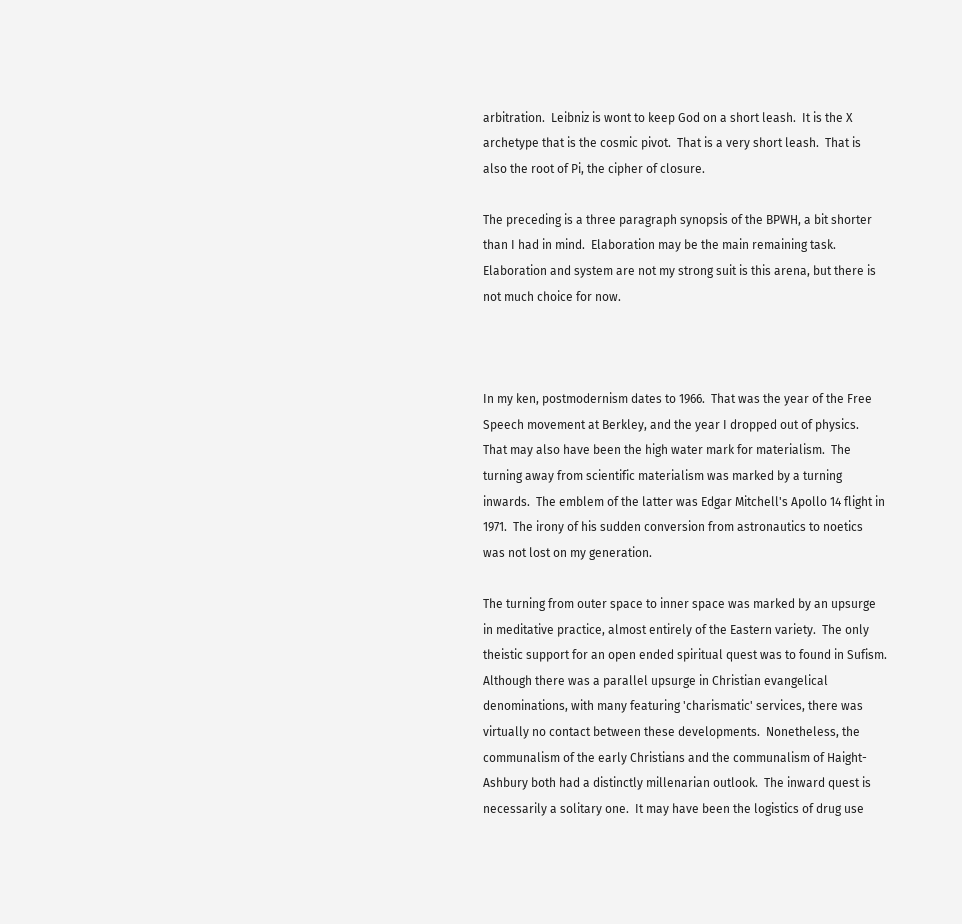arbitration.  Leibniz is wont to keep God on a short leash.  It is the X archetype that is the cosmic pivot.  That is a very short leash.  That is also the root of Pi, the cipher of closure.

The preceding is a three paragraph synopsis of the BPWH, a bit shorter than I had in mind.  Elaboration may be the main remaining task.  Elaboration and system are not my strong suit is this arena, but there is not much choice for now.



In my ken, postmodernism dates to 1966.  That was the year of the Free Speech movement at Berkley, and the year I dropped out of physics.  That may also have been the high water mark for materialism.  The turning away from scientific materialism was marked by a turning inwards.  The emblem of the latter was Edgar Mitchell's Apollo 14 flight in 1971.  The irony of his sudden conversion from astronautics to noetics was not lost on my generation.

The turning from outer space to inner space was marked by an upsurge in meditative practice, almost entirely of the Eastern variety.  The only theistic support for an open ended spiritual quest was to found in Sufism.  Although there was a parallel upsurge in Christian evangelical denominations, with many featuring 'charismatic' services, there was virtually no contact between these developments.  Nonetheless, the communalism of the early Christians and the communalism of Haight-Ashbury both had a distinctly millenarian outlook.  The inward quest is necessarily a solitary one.  It may have been the logistics of drug use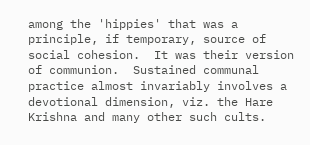among the 'hippies' that was a principle, if temporary, source of social cohesion.  It was their version of communion.  Sustained communal practice almost invariably involves a devotional dimension, viz. the Hare Krishna and many other such cults.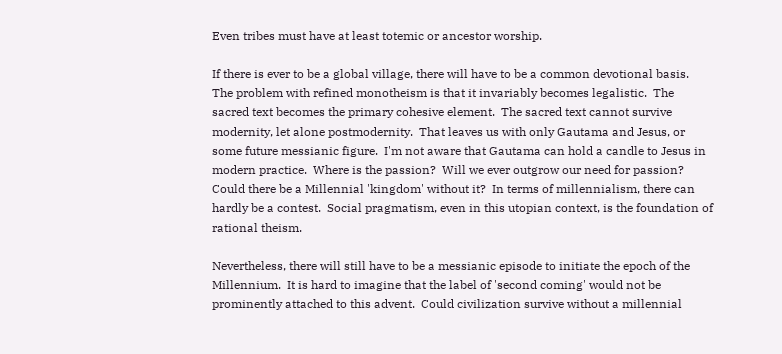Even tribes must have at least totemic or ancestor worship.

If there is ever to be a global village, there will have to be a common devotional basis.  The problem with refined monotheism is that it invariably becomes legalistic.  The sacred text becomes the primary cohesive element.  The sacred text cannot survive modernity, let alone postmodernity.  That leaves us with only Gautama and Jesus, or some future messianic figure.  I'm not aware that Gautama can hold a candle to Jesus in modern practice.  Where is the passion?  Will we ever outgrow our need for passion?  Could there be a Millennial 'kingdom' without it?  In terms of millennialism, there can hardly be a contest.  Social pragmatism, even in this utopian context, is the foundation of rational theism.

Nevertheless, there will still have to be a messianic episode to initiate the epoch of the Millennium.  It is hard to imagine that the label of 'second coming' would not be prominently attached to this advent.  Could civilization survive without a millennial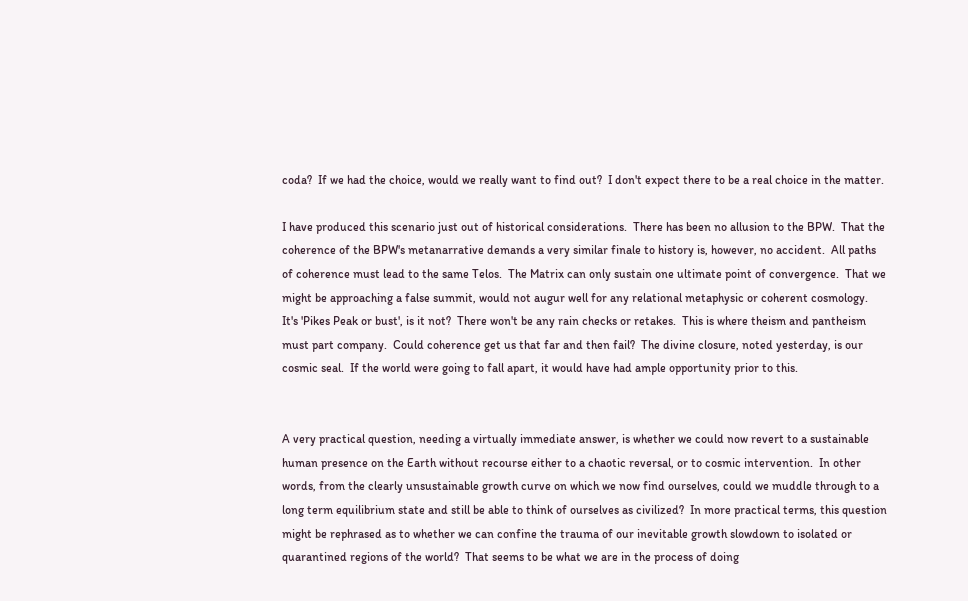coda?  If we had the choice, would we really want to find out?  I don't expect there to be a real choice in the matter.

I have produced this scenario just out of historical considerations.  There has been no allusion to the BPW.  That the coherence of the BPW's metanarrative demands a very similar finale to history is, however, no accident.  All paths of coherence must lead to the same Telos.  The Matrix can only sustain one ultimate point of convergence.  That we might be approaching a false summit, would not augur well for any relational metaphysic or coherent cosmology.  It's 'Pikes Peak or bust', is it not?  There won't be any rain checks or retakes.  This is where theism and pantheism must part company.  Could coherence get us that far and then fail?  The divine closure, noted yesterday, is our cosmic seal.  If the world were going to fall apart, it would have had ample opportunity prior to this.


A very practical question, needing a virtually immediate answer, is whether we could now revert to a sustainable human presence on the Earth without recourse either to a chaotic reversal, or to cosmic intervention.  In other words, from the clearly unsustainable growth curve on which we now find ourselves, could we muddle through to a long term equilibrium state and still be able to think of ourselves as civilized?  In more practical terms, this question might be rephrased as to whether we can confine the trauma of our inevitable growth slowdown to isolated or quarantined regions of the world?  That seems to be what we are in the process of doing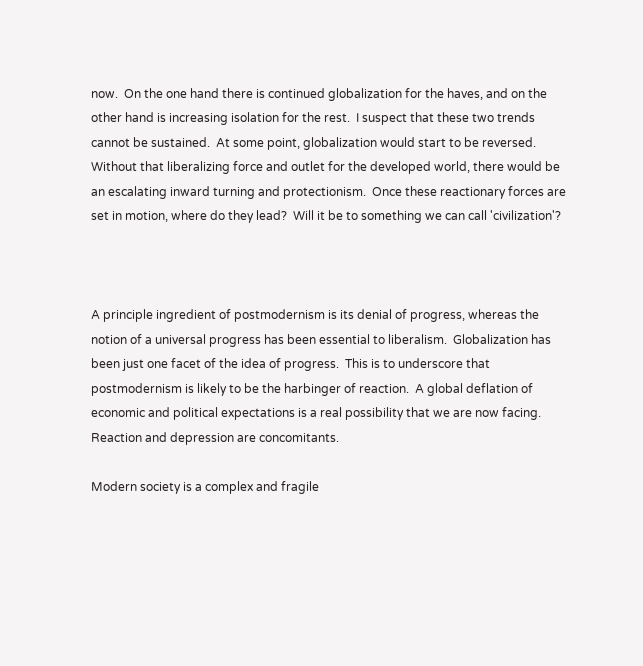now.  On the one hand there is continued globalization for the haves, and on the other hand is increasing isolation for the rest.  I suspect that these two trends cannot be sustained.  At some point, globalization would start to be reversed.  Without that liberalizing force and outlet for the developed world, there would be an escalating inward turning and protectionism.  Once these reactionary forces are set in motion, where do they lead?  Will it be to something we can call 'civilization'?



A principle ingredient of postmodernism is its denial of progress, whereas the notion of a universal progress has been essential to liberalism.  Globalization has been just one facet of the idea of progress.  This is to underscore that postmodernism is likely to be the harbinger of reaction.  A global deflation of economic and political expectations is a real possibility that we are now facing.  Reaction and depression are concomitants.

Modern society is a complex and fragile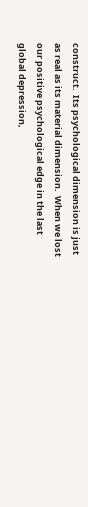construct.  Its psychological dimension is just as real as its material dimension.  When we lost our positive psychological edge in the last global depression,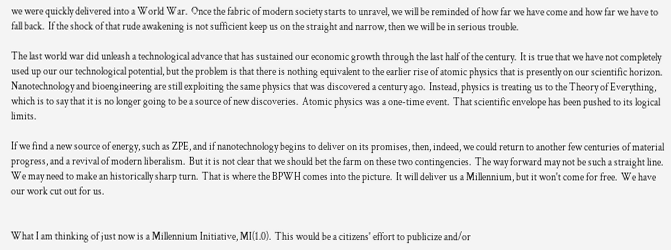we were quickly delivered into a World War.  Once the fabric of modern society starts to unravel, we will be reminded of how far we have come and how far we have to fall back.  If the shock of that rude awakening is not sufficient keep us on the straight and narrow, then we will be in serious trouble.

The last world war did unleash a technological advance that has sustained our economic growth through the last half of the century.  It is true that we have not completely used up our our technological potential, but the problem is that there is nothing equivalent to the earlier rise of atomic physics that is presently on our scientific horizon.  Nanotechnology and bioengineering are still exploiting the same physics that was discovered a century ago.  Instead, physics is treating us to the Theory of Everything, which is to say that it is no longer going to be a source of new discoveries.  Atomic physics was a one-time event.  That scientific envelope has been pushed to its logical limits.

If we find a new source of energy, such as ZPE, and if nanotechnology begins to deliver on its promises, then, indeed, we could return to another few centuries of material progress, and a revival of modern liberalism.  But it is not clear that we should bet the farm on these two contingencies.  The way forward may not be such a straight line.  We may need to make an historically sharp turn.  That is where the BPWH comes into the picture.  It will deliver us a Millennium, but it won't come for free.  We have our work cut out for us.


What I am thinking of just now is a Millennium Initiative, MI(1.0).  This would be a citizens' effort to publicize and/or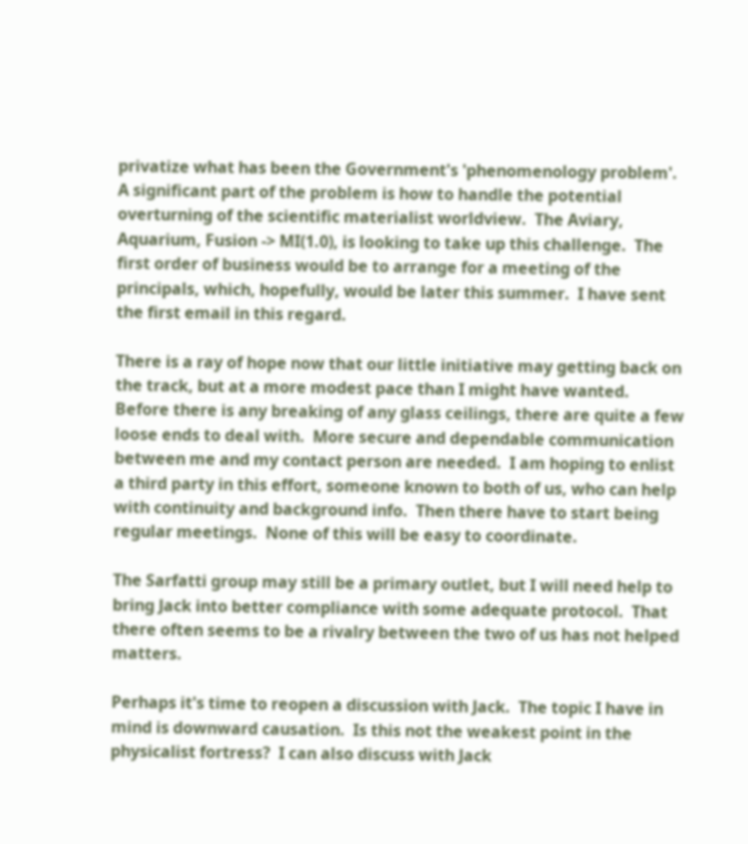privatize what has been the Government's 'phenomenology problem'.  A significant part of the problem is how to handle the potential overturning of the scientific materialist worldview.  The Aviary, Aquarium, Fusion -> MI(1.0), is looking to take up this challenge.  The first order of business would be to arrange for a meeting of the principals, which, hopefully, would be later this summer.  I have sent the first email in this regard.

There is a ray of hope now that our little initiative may getting back on the track, but at a more modest pace than I might have wanted.  Before there is any breaking of any glass ceilings, there are quite a few loose ends to deal with.  More secure and dependable communication between me and my contact person are needed.  I am hoping to enlist a third party in this effort, someone known to both of us, who can help with continuity and background info.  Then there have to start being regular meetings.  None of this will be easy to coordinate.

The Sarfatti group may still be a primary outlet, but I will need help to bring Jack into better compliance with some adequate protocol.  That there often seems to be a rivalry between the two of us has not helped matters.

Perhaps it's time to reopen a discussion with Jack.  The topic I have in mind is downward causation.  Is this not the weakest point in the physicalist fortress?  I can also discuss with Jack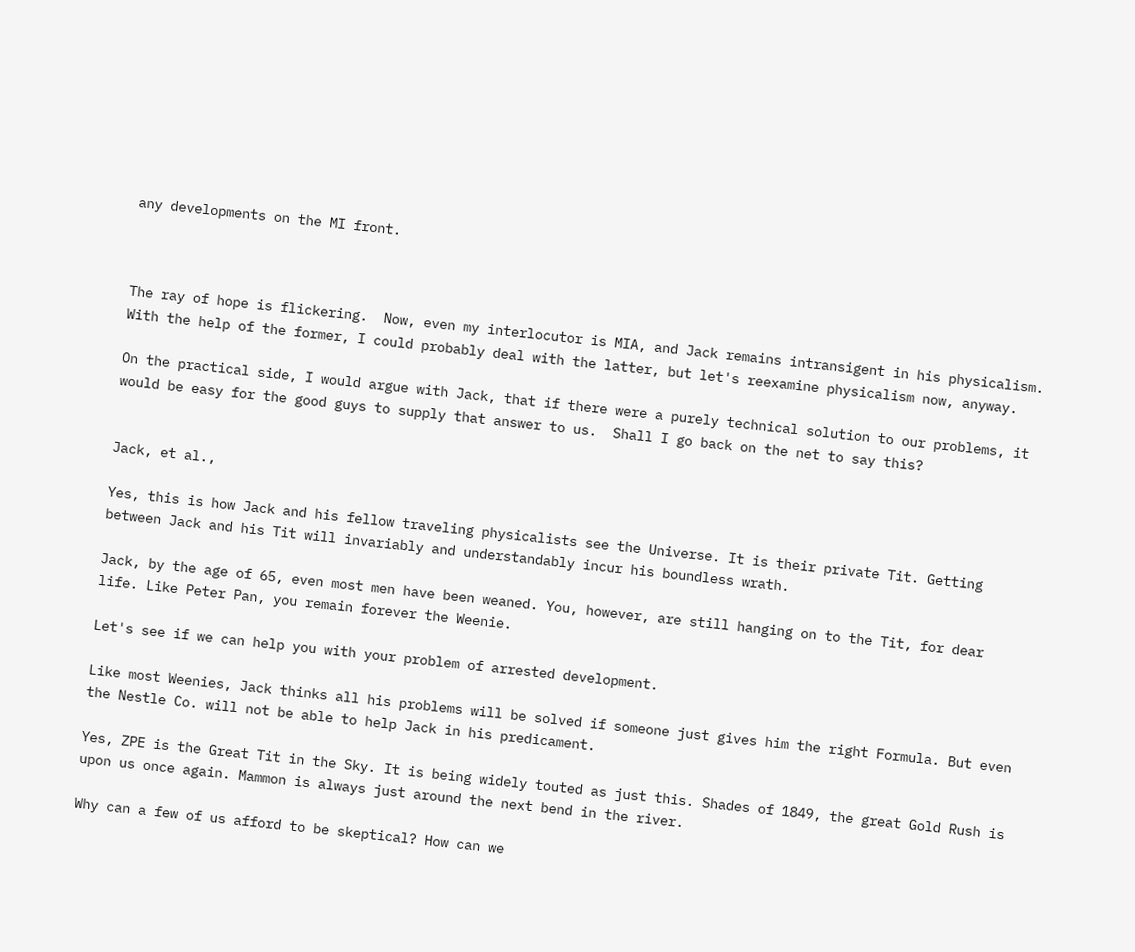any developments on the MI front.



The ray of hope is flickering.  Now, even my interlocutor is MIA, and Jack remains intransigent in his physicalism.  With the help of the former, I could probably deal with the latter, but let's reexamine physicalism now, anyway.

On the practical side, I would argue with Jack, that if there were a purely technical solution to our problems, it would be easy for the good guys to supply that answer to us.  Shall I go back on the net to say this?


Jack, et al.,

Yes, this is how Jack and his fellow traveling physicalists see the Universe. It is their private Tit. Getting between Jack and his Tit will invariably and understandably incur his boundless wrath.

Jack, by the age of 65, even most men have been weaned. You, however, are still hanging on to the Tit, for dear life. Like Peter Pan, you remain forever the Weenie.

Let's see if we can help you with your problem of arrested development.

Like most Weenies, Jack thinks all his problems will be solved if someone just gives him the right Formula. But even the Nestle Co. will not be able to help Jack in his predicament.

Yes, ZPE is the Great Tit in the Sky. It is being widely touted as just this. Shades of 1849, the great Gold Rush is upon us once again. Mammon is always just around the next bend in the river.

Why can a few of us afford to be skeptical? How can we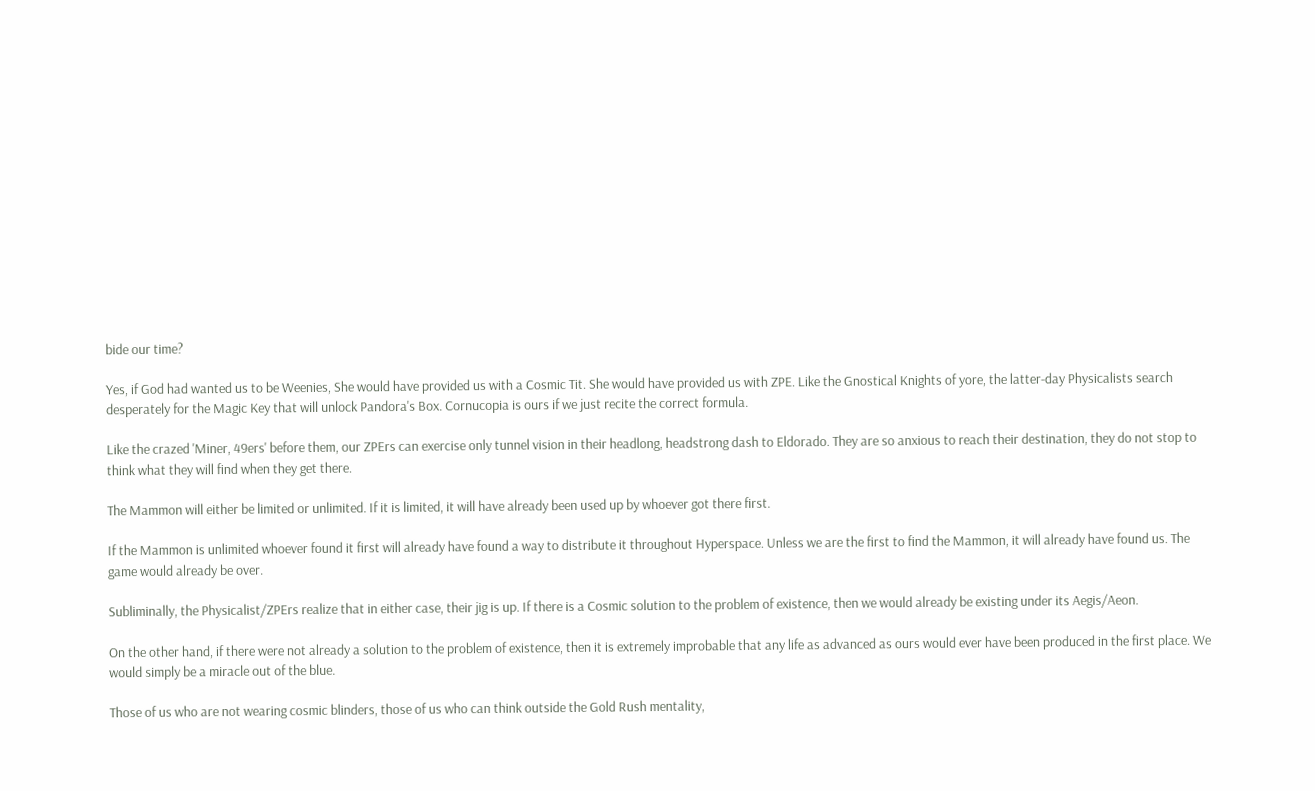bide our time?

Yes, if God had wanted us to be Weenies, She would have provided us with a Cosmic Tit. She would have provided us with ZPE. Like the Gnostical Knights of yore, the latter-day Physicalists search desperately for the Magic Key that will unlock Pandora's Box. Cornucopia is ours if we just recite the correct formula.

Like the crazed 'Miner, 49ers' before them, our ZPErs can exercise only tunnel vision in their headlong, headstrong dash to Eldorado. They are so anxious to reach their destination, they do not stop to think what they will find when they get there.

The Mammon will either be limited or unlimited. If it is limited, it will have already been used up by whoever got there first.

If the Mammon is unlimited whoever found it first will already have found a way to distribute it throughout Hyperspace. Unless we are the first to find the Mammon, it will already have found us. The game would already be over.

Subliminally, the Physicalist/ZPErs realize that in either case, their jig is up. If there is a Cosmic solution to the problem of existence, then we would already be existing under its Aegis/Aeon.

On the other hand, if there were not already a solution to the problem of existence, then it is extremely improbable that any life as advanced as ours would ever have been produced in the first place. We would simply be a miracle out of the blue.

Those of us who are not wearing cosmic blinders, those of us who can think outside the Gold Rush mentality,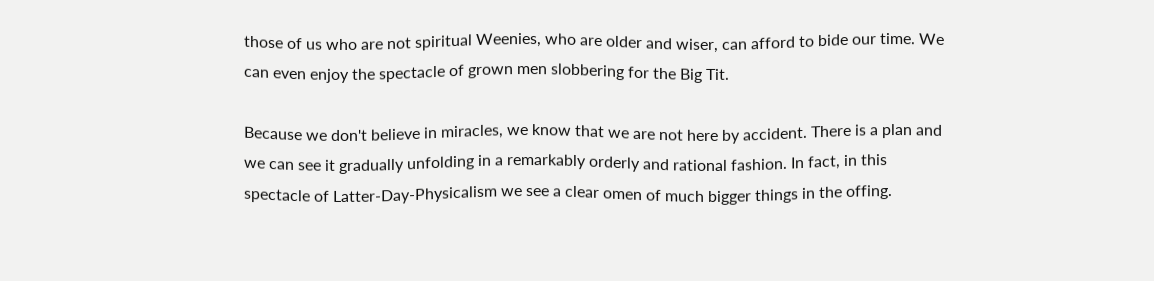those of us who are not spiritual Weenies, who are older and wiser, can afford to bide our time. We can even enjoy the spectacle of grown men slobbering for the Big Tit.

Because we don't believe in miracles, we know that we are not here by accident. There is a plan and we can see it gradually unfolding in a remarkably orderly and rational fashion. In fact, in this spectacle of Latter-Day-Physicalism we see a clear omen of much bigger things in the offing.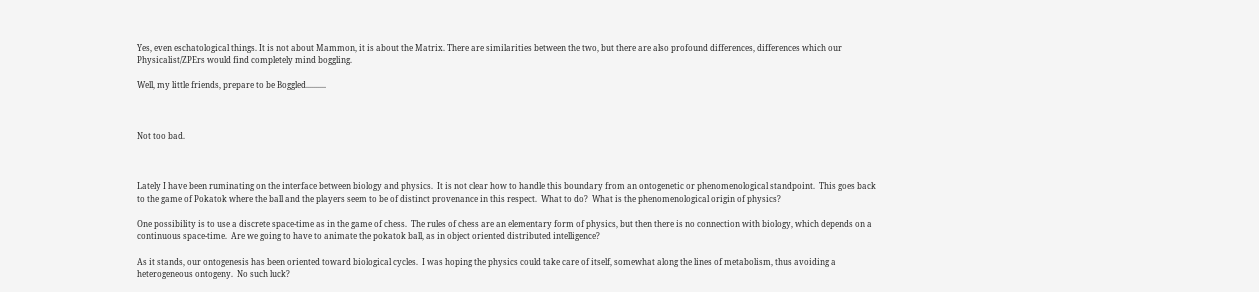Yes, even eschatological things. It is not about Mammon, it is about the Matrix. There are similarities between the two, but there are also profound differences, differences which our Physicalist/ZPErs would find completely mind boggling.

Well, my little friends, prepare to be Boggled..........



Not too bad.



Lately I have been ruminating on the interface between biology and physics.  It is not clear how to handle this boundary from an ontogenetic or phenomenological standpoint.  This goes back to the game of Pokatok where the ball and the players seem to be of distinct provenance in this respect.  What to do?  What is the phenomenological origin of physics?

One possibility is to use a discrete space-time as in the game of chess.  The rules of chess are an elementary form of physics, but then there is no connection with biology, which depends on a continuous space-time.  Are we going to have to animate the pokatok ball, as in object oriented distributed intelligence?

As it stands, our ontogenesis has been oriented toward biological cycles.  I was hoping the physics could take care of itself, somewhat along the lines of metabolism, thus avoiding a heterogeneous ontogeny.  No such luck?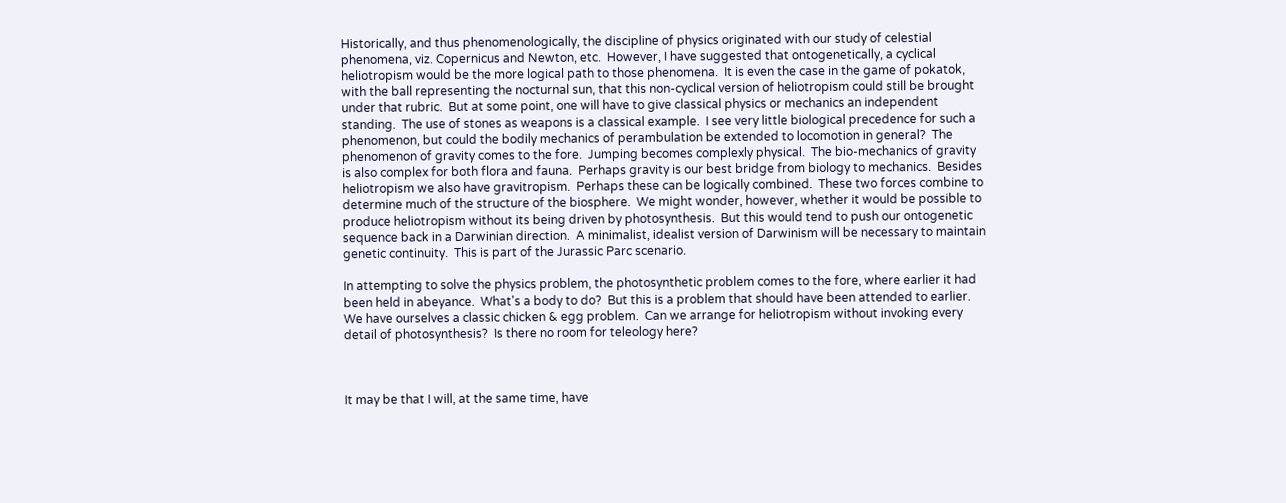Historically, and thus phenomenologically, the discipline of physics originated with our study of celestial phenomena, viz. Copernicus and Newton, etc.  However, I have suggested that ontogenetically, a cyclical heliotropism would be the more logical path to those phenomena.  It is even the case in the game of pokatok, with the ball representing the nocturnal sun, that this non-cyclical version of heliotropism could still be brought under that rubric.  But at some point, one will have to give classical physics or mechanics an independent standing.  The use of stones as weapons is a classical example.  I see very little biological precedence for such a phenomenon, but could the bodily mechanics of perambulation be extended to locomotion in general?  The phenomenon of gravity comes to the fore.  Jumping becomes complexly physical.  The bio-mechanics of gravity is also complex for both flora and fauna.  Perhaps gravity is our best bridge from biology to mechanics.  Besides heliotropism we also have gravitropism.  Perhaps these can be logically combined.  These two forces combine to determine much of the structure of the biosphere.  We might wonder, however, whether it would be possible to produce heliotropism without its being driven by photosynthesis.  But this would tend to push our ontogenetic sequence back in a Darwinian direction.  A minimalist, idealist version of Darwinism will be necessary to maintain genetic continuity.  This is part of the Jurassic Parc scenario.

In attempting to solve the physics problem, the photosynthetic problem comes to the fore, where earlier it had been held in abeyance.  What's a body to do?  But this is a problem that should have been attended to earlier.  We have ourselves a classic chicken & egg problem.  Can we arrange for heliotropism without invoking every detail of photosynthesis?  Is there no room for teleology here?



It may be that I will, at the same time, have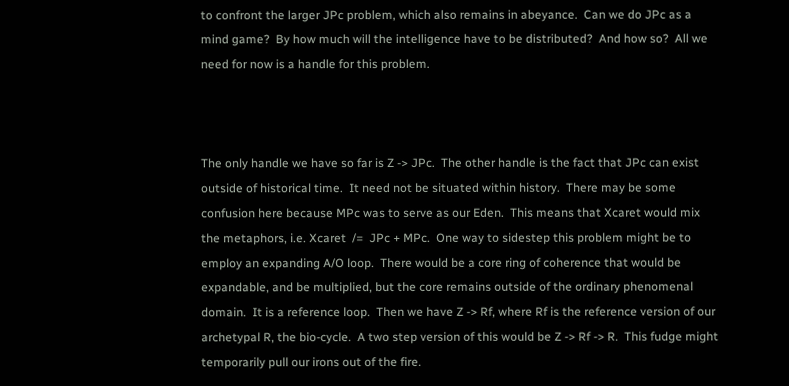to confront the larger JPc problem, which also remains in abeyance.  Can we do JPc as a mind game?  By how much will the intelligence have to be distributed?  And how so?  All we need for now is a handle for this problem.



The only handle we have so far is Z -> JPc.  The other handle is the fact that JPc can exist outside of historical time.  It need not be situated within history.  There may be some confusion here because MPc was to serve as our Eden.  This means that Xcaret would mix the metaphors, i.e. Xcaret  /=  JPc + MPc.  One way to sidestep this problem might be to employ an expanding A/O loop.  There would be a core ring of coherence that would be expandable, and be multiplied, but the core remains outside of the ordinary phenomenal domain.  It is a reference loop.  Then we have Z -> Rf, where Rf is the reference version of our archetypal R, the bio-cycle.  A two step version of this would be Z -> Rf -> R.  This fudge might temporarily pull our irons out of the fire.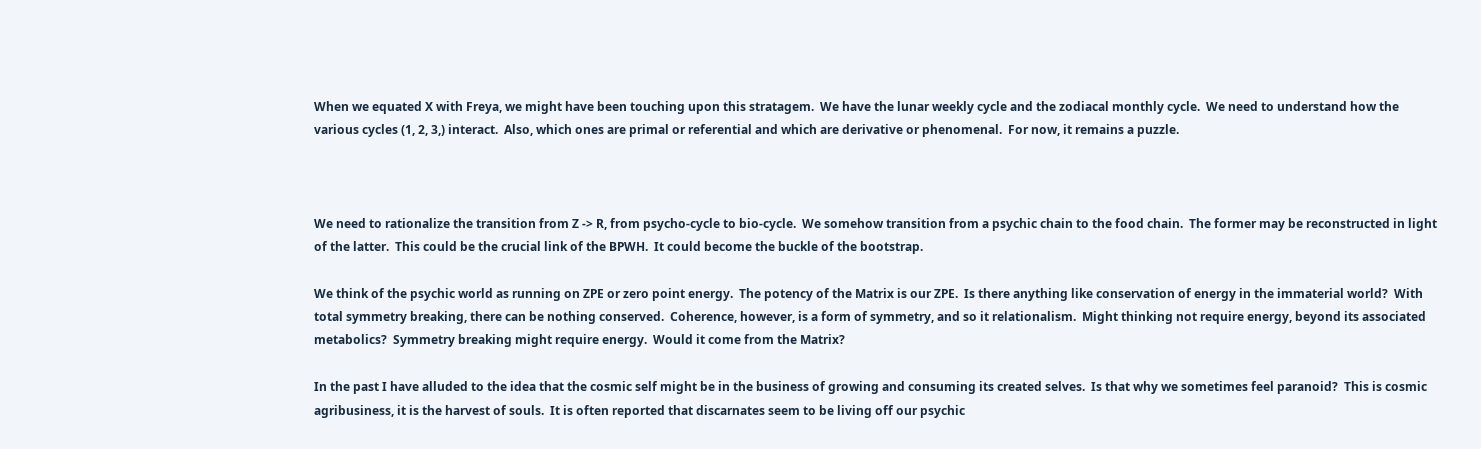When we equated X with Freya, we might have been touching upon this stratagem.  We have the lunar weekly cycle and the zodiacal monthly cycle.  We need to understand how the various cycles (1, 2, 3,) interact.  Also, which ones are primal or referential and which are derivative or phenomenal.  For now, it remains a puzzle.



We need to rationalize the transition from Z -> R, from psycho-cycle to bio-cycle.  We somehow transition from a psychic chain to the food chain.  The former may be reconstructed in light of the latter.  This could be the crucial link of the BPWH.  It could become the buckle of the bootstrap.

We think of the psychic world as running on ZPE or zero point energy.  The potency of the Matrix is our ZPE.  Is there anything like conservation of energy in the immaterial world?  With total symmetry breaking, there can be nothing conserved.  Coherence, however, is a form of symmetry, and so it relationalism.  Might thinking not require energy, beyond its associated metabolics?  Symmetry breaking might require energy.  Would it come from the Matrix?

In the past I have alluded to the idea that the cosmic self might be in the business of growing and consuming its created selves.  Is that why we sometimes feel paranoid?  This is cosmic agribusiness, it is the harvest of souls.  It is often reported that discarnates seem to be living off our psychic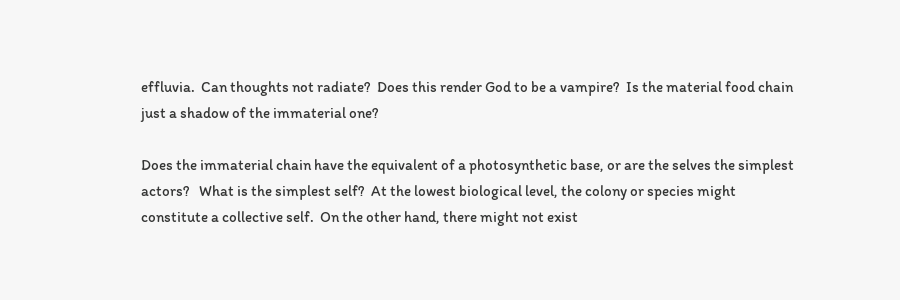effluvia.  Can thoughts not radiate?  Does this render God to be a vampire?  Is the material food chain just a shadow of the immaterial one?

Does the immaterial chain have the equivalent of a photosynthetic base, or are the selves the simplest actors?   What is the simplest self?  At the lowest biological level, the colony or species might constitute a collective self.  On the other hand, there might not exist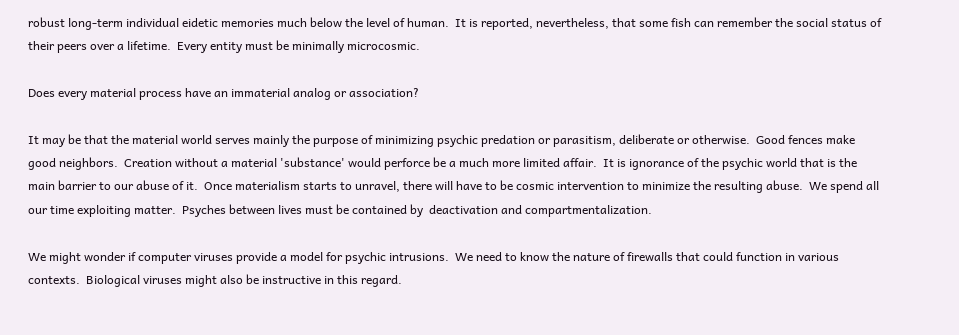robust long-term individual eidetic memories much below the level of human.  It is reported, nevertheless, that some fish can remember the social status of their peers over a lifetime.  Every entity must be minimally microcosmic.

Does every material process have an immaterial analog or association?

It may be that the material world serves mainly the purpose of minimizing psychic predation or parasitism, deliberate or otherwise.  Good fences make good neighbors.  Creation without a material 'substance' would perforce be a much more limited affair.  It is ignorance of the psychic world that is the main barrier to our abuse of it.  Once materialism starts to unravel, there will have to be cosmic intervention to minimize the resulting abuse.  We spend all our time exploiting matter.  Psyches between lives must be contained by  deactivation and compartmentalization.

We might wonder if computer viruses provide a model for psychic intrusions.  We need to know the nature of firewalls that could function in various contexts.  Biological viruses might also be instructive in this regard.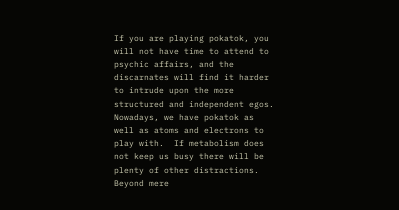If you are playing pokatok, you will not have time to attend to psychic affairs, and the discarnates will find it harder to intrude upon the more structured and independent egos.  Nowadays, we have pokatok as well as atoms and electrons to play with.  If metabolism does not keep us busy there will be plenty of other distractions.  Beyond mere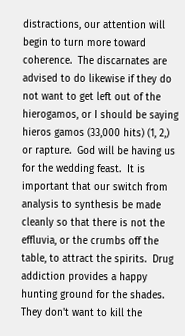distractions, our attention will begin to turn more toward coherence.  The discarnates are advised to do likewise if they do not want to get left out of the hierogamos, or I should be saying hieros gamos (33,000 hits) (1, 2,) or rapture.  God will be having us for the wedding feast.  It is important that our switch from analysis to synthesis be made cleanly so that there is not the effluvia, or the crumbs off the table, to attract the spirits.  Drug addiction provides a happy hunting ground for the shades.  They don't want to kill the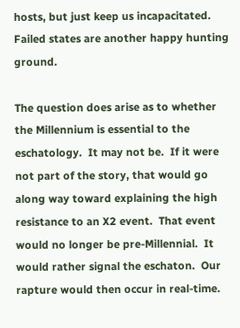hosts, but just keep us incapacitated.  Failed states are another happy hunting ground.

The question does arise as to whether the Millennium is essential to the eschatology.  It may not be.  If it were not part of the story, that would go along way toward explaining the high resistance to an X2 event.  That event would no longer be pre-Millennial.  It would rather signal the eschaton.  Our rapture would then occur in real-time.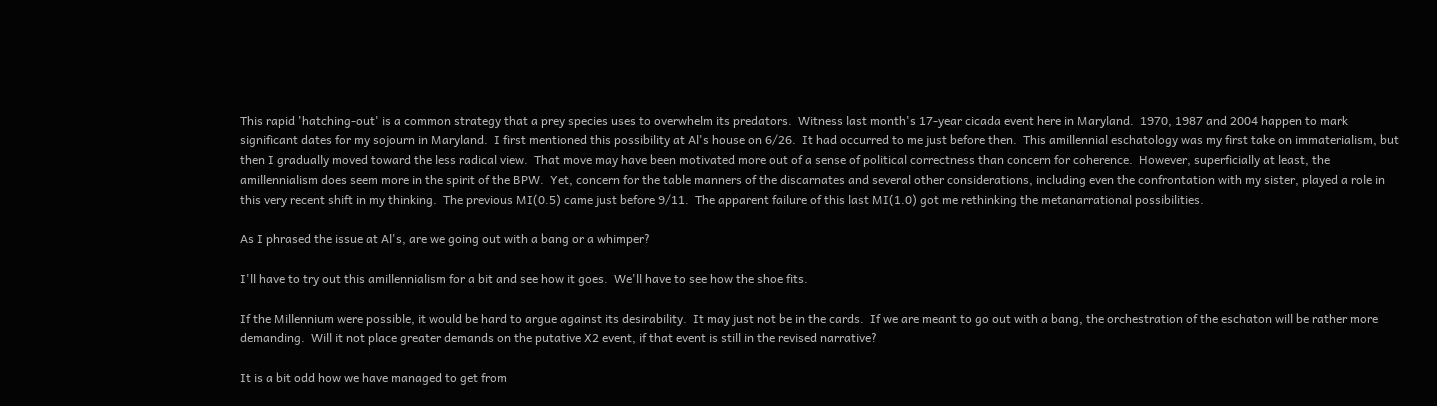This rapid 'hatching-out' is a common strategy that a prey species uses to overwhelm its predators.  Witness last month's 17-year cicada event here in Maryland.  1970, 1987 and 2004 happen to mark significant dates for my sojourn in Maryland.  I first mentioned this possibility at Al's house on 6/26.  It had occurred to me just before then.  This amillennial eschatology was my first take on immaterialism, but then I gradually moved toward the less radical view.  That move may have been motivated more out of a sense of political correctness than concern for coherence.  However, superficially at least, the amillennialism does seem more in the spirit of the BPW.  Yet, concern for the table manners of the discarnates and several other considerations, including even the confrontation with my sister, played a role in this very recent shift in my thinking.  The previous MI(0.5) came just before 9/11.  The apparent failure of this last MI(1.0) got me rethinking the metanarrational possibilities.

As I phrased the issue at Al's, are we going out with a bang or a whimper?

I'll have to try out this amillennialism for a bit and see how it goes.  We'll have to see how the shoe fits.

If the Millennium were possible, it would be hard to argue against its desirability.  It may just not be in the cards.  If we are meant to go out with a bang, the orchestration of the eschaton will be rather more demanding.  Will it not place greater demands on the putative X2 event, if that event is still in the revised narrative?

It is a bit odd how we have managed to get from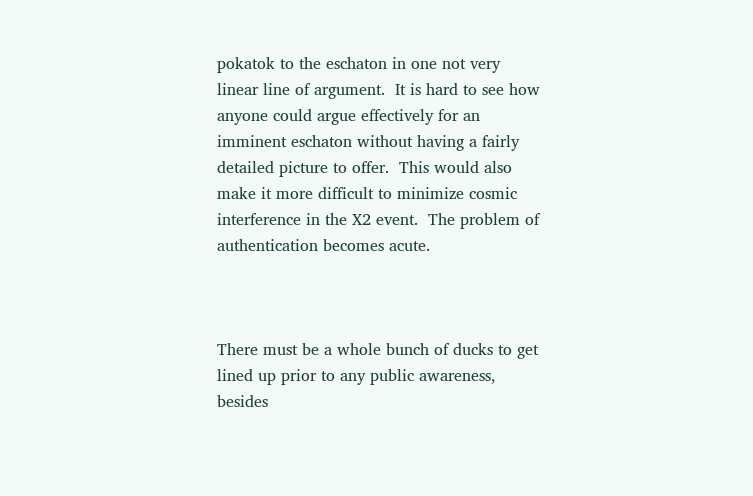pokatok to the eschaton in one not very linear line of argument.  It is hard to see how anyone could argue effectively for an imminent eschaton without having a fairly detailed picture to offer.  This would also make it more difficult to minimize cosmic interference in the X2 event.  The problem of authentication becomes acute.



There must be a whole bunch of ducks to get lined up prior to any public awareness, besides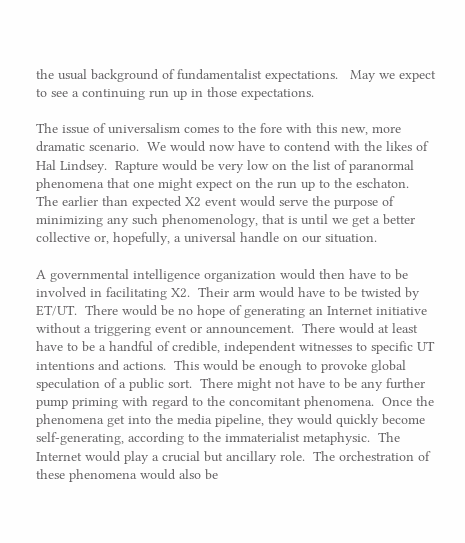the usual background of fundamentalist expectations.   May we expect to see a continuing run up in those expectations.

The issue of universalism comes to the fore with this new, more dramatic scenario.  We would now have to contend with the likes of Hal Lindsey.  Rapture would be very low on the list of paranormal phenomena that one might expect on the run up to the eschaton.  The earlier than expected X2 event would serve the purpose of minimizing any such phenomenology, that is until we get a better collective or, hopefully, a universal handle on our situation.

A governmental intelligence organization would then have to be involved in facilitating X2.  Their arm would have to be twisted by ET/UT.  There would be no hope of generating an Internet initiative without a triggering event or announcement.  There would at least have to be a handful of credible, independent witnesses to specific UT intentions and actions.  This would be enough to provoke global speculation of a public sort.  There might not have to be any further pump priming with regard to the concomitant phenomena.  Once the phenomena get into the media pipeline, they would quickly become self-generating, according to the immaterialist metaphysic.  The Internet would play a crucial but ancillary role.  The orchestration of these phenomena would also be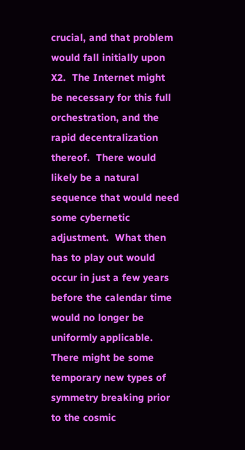crucial, and that problem would fall initially upon X2.  The Internet might be necessary for this full orchestration, and the rapid decentralization thereof.  There would likely be a natural sequence that would need some cybernetic adjustment.  What then has to play out would occur in just a few years before the calendar time would no longer be uniformly applicable.  There might be some temporary new types of symmetry breaking prior to the cosmic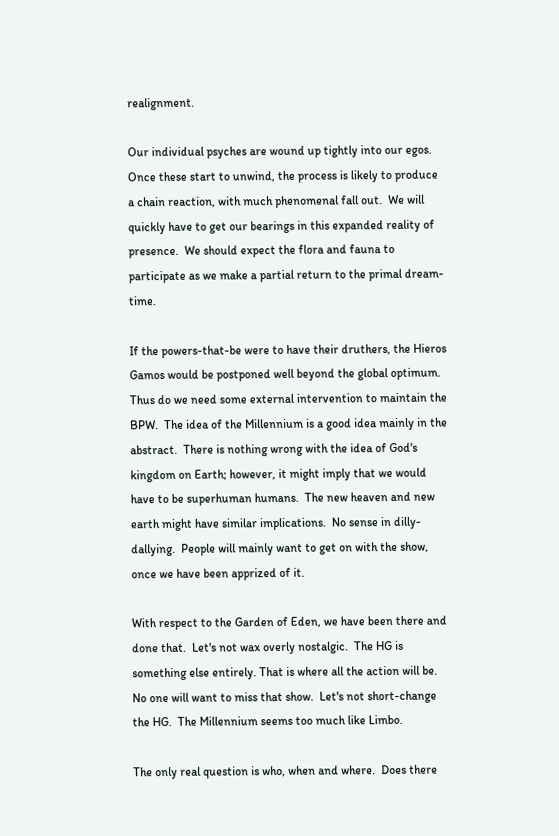realignment.

Our individual psyches are wound up tightly into our egos.  Once these start to unwind, the process is likely to produce a chain reaction, with much phenomenal fall out.  We will quickly have to get our bearings in this expanded reality of presence.  We should expect the flora and fauna to participate as we make a partial return to the primal dream-time.

If the powers-that-be were to have their druthers, the Hieros Gamos would be postponed well beyond the global optimum.  Thus do we need some external intervention to maintain the BPW.  The idea of the Millennium is a good idea mainly in the abstract.  There is nothing wrong with the idea of God's kingdom on Earth; however, it might imply that we would have to be superhuman humans.  The new heaven and new earth might have similar implications.  No sense in dilly-dallying.  People will mainly want to get on with the show, once we have been apprized of it.

With respect to the Garden of Eden, we have been there and done that.  Let's not wax overly nostalgic.  The HG is something else entirely. That is where all the action will be.  No one will want to miss that show.  Let's not short-change the HG.  The Millennium seems too much like Limbo.

The only real question is who, when and where.  Does there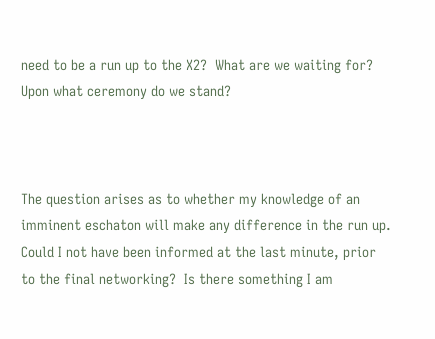need to be a run up to the X2?  What are we waiting for?  Upon what ceremony do we stand?



The question arises as to whether my knowledge of an imminent eschaton will make any difference in the run up.  Could I not have been informed at the last minute, prior to the final networking?  Is there something I am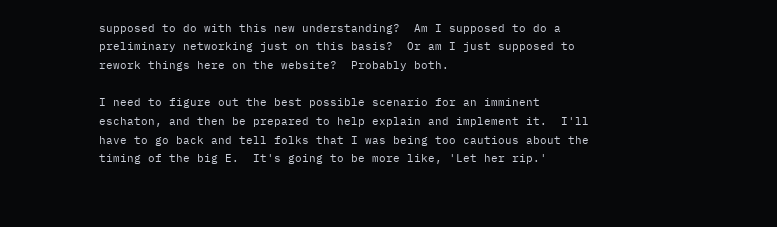supposed to do with this new understanding?  Am I supposed to do a preliminary networking just on this basis?  Or am I just supposed to rework things here on the website?  Probably both.

I need to figure out the best possible scenario for an imminent eschaton, and then be prepared to help explain and implement it.  I'll have to go back and tell folks that I was being too cautious about the timing of the big E.  It's going to be more like, 'Let her rip.'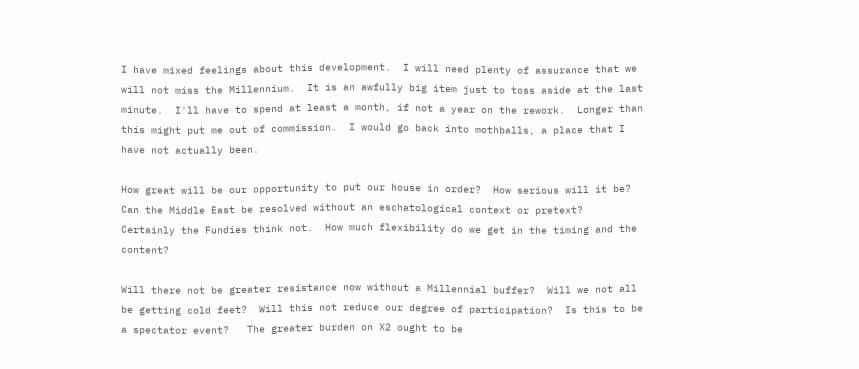I have mixed feelings about this development.  I will need plenty of assurance that we will not miss the Millennium.  It is an awfully big item just to toss aside at the last minute.  I'll have to spend at least a month, if not a year on the rework.  Longer than this might put me out of commission.  I would go back into mothballs, a place that I have not actually been.

How great will be our opportunity to put our house in order?  How serious will it be?  Can the Middle East be resolved without an eschatological context or pretext?  Certainly the Fundies think not.  How much flexibility do we get in the timing and the content?

Will there not be greater resistance now without a Millennial buffer?  Will we not all be getting cold feet?  Will this not reduce our degree of participation?  Is this to be a spectator event?   The greater burden on X2 ought to be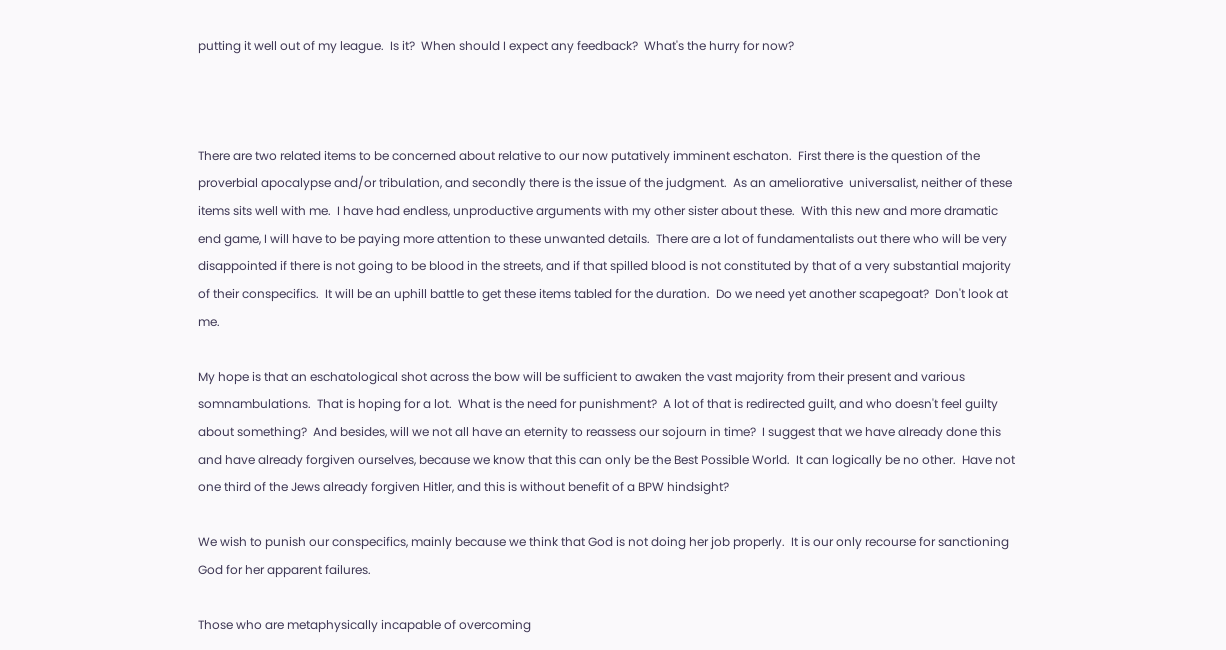putting it well out of my league.  Is it?  When should I expect any feedback?  What's the hurry for now?



There are two related items to be concerned about relative to our now putatively imminent eschaton.  First there is the question of the proverbial apocalypse and/or tribulation, and secondly there is the issue of the judgment.  As an ameliorative  universalist, neither of these items sits well with me.  I have had endless, unproductive arguments with my other sister about these.  With this new and more dramatic end game, I will have to be paying more attention to these unwanted details.  There are a lot of fundamentalists out there who will be very disappointed if there is not going to be blood in the streets, and if that spilled blood is not constituted by that of a very substantial majority of their conspecifics.  It will be an uphill battle to get these items tabled for the duration.  Do we need yet another scapegoat?  Don't look at me.

My hope is that an eschatological shot across the bow will be sufficient to awaken the vast majority from their present and various somnambulations.  That is hoping for a lot.  What is the need for punishment?  A lot of that is redirected guilt, and who doesn't feel guilty about something?  And besides, will we not all have an eternity to reassess our sojourn in time?  I suggest that we have already done this and have already forgiven ourselves, because we know that this can only be the Best Possible World.  It can logically be no other.  Have not one third of the Jews already forgiven Hitler, and this is without benefit of a BPW hindsight?

We wish to punish our conspecifics, mainly because we think that God is not doing her job properly.  It is our only recourse for sanctioning God for her apparent failures.

Those who are metaphysically incapable of overcoming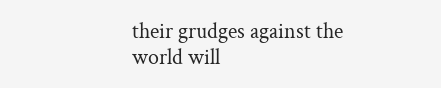their grudges against the world will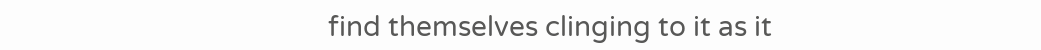find themselves clinging to it as it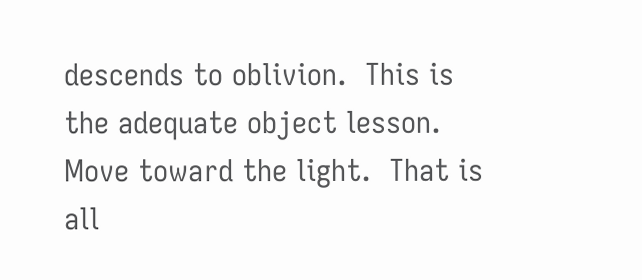descends to oblivion.  This is the adequate object lesson.  Move toward the light.  That is all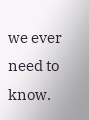we ever need to know.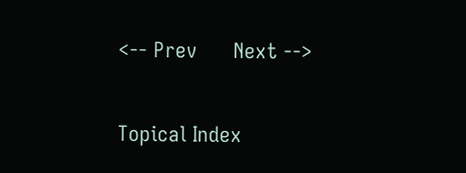<-- Prev      Next -->

Topical Index